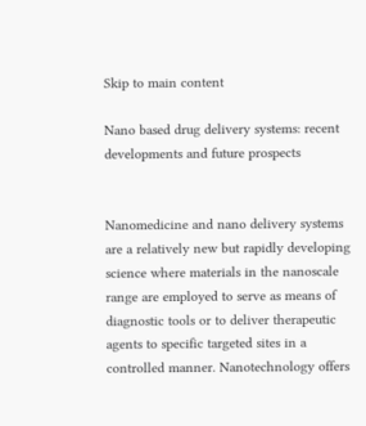Skip to main content

Nano based drug delivery systems: recent developments and future prospects


Nanomedicine and nano delivery systems are a relatively new but rapidly developing science where materials in the nanoscale range are employed to serve as means of diagnostic tools or to deliver therapeutic agents to specific targeted sites in a controlled manner. Nanotechnology offers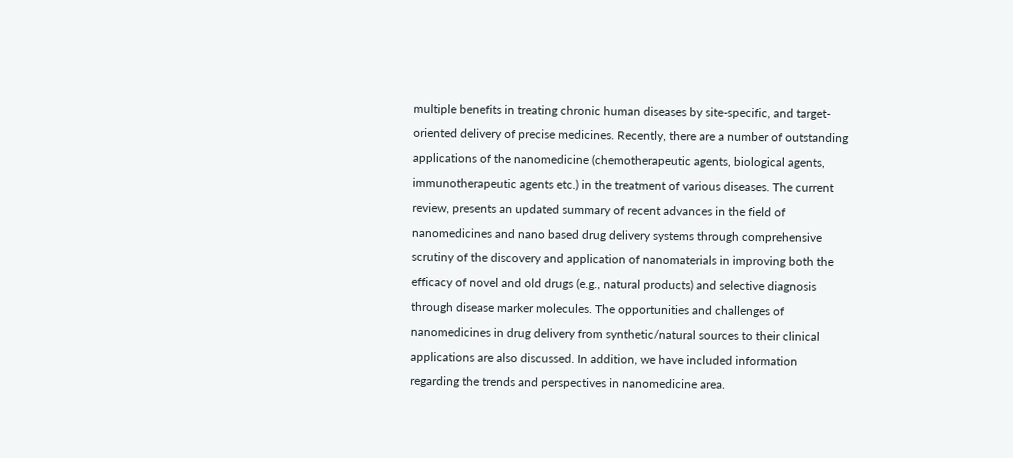multiple benefits in treating chronic human diseases by site-specific, and target-oriented delivery of precise medicines. Recently, there are a number of outstanding applications of the nanomedicine (chemotherapeutic agents, biological agents, immunotherapeutic agents etc.) in the treatment of various diseases. The current review, presents an updated summary of recent advances in the field of nanomedicines and nano based drug delivery systems through comprehensive scrutiny of the discovery and application of nanomaterials in improving both the efficacy of novel and old drugs (e.g., natural products) and selective diagnosis through disease marker molecules. The opportunities and challenges of nanomedicines in drug delivery from synthetic/natural sources to their clinical applications are also discussed. In addition, we have included information regarding the trends and perspectives in nanomedicine area.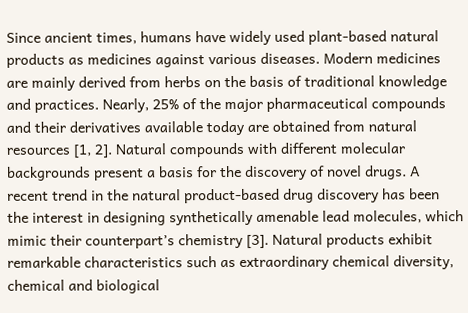Since ancient times, humans have widely used plant-based natural products as medicines against various diseases. Modern medicines are mainly derived from herbs on the basis of traditional knowledge and practices. Nearly, 25% of the major pharmaceutical compounds and their derivatives available today are obtained from natural resources [1, 2]. Natural compounds with different molecular backgrounds present a basis for the discovery of novel drugs. A recent trend in the natural product-based drug discovery has been the interest in designing synthetically amenable lead molecules, which mimic their counterpart’s chemistry [3]. Natural products exhibit remarkable characteristics such as extraordinary chemical diversity, chemical and biological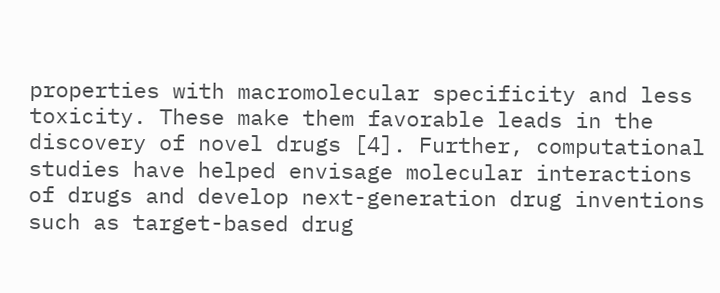properties with macromolecular specificity and less toxicity. These make them favorable leads in the discovery of novel drugs [4]. Further, computational studies have helped envisage molecular interactions of drugs and develop next-generation drug inventions such as target-based drug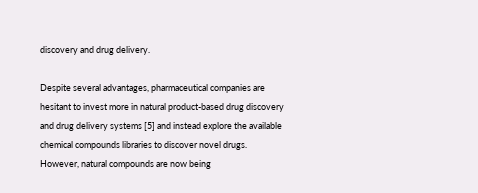discovery and drug delivery.

Despite several advantages, pharmaceutical companies are hesitant to invest more in natural product-based drug discovery and drug delivery systems [5] and instead explore the available chemical compounds libraries to discover novel drugs. However, natural compounds are now being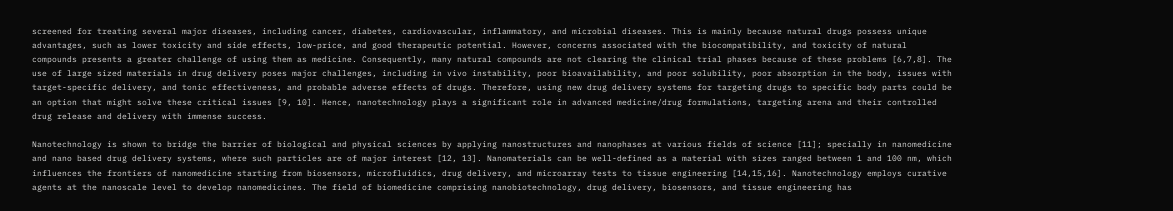screened for treating several major diseases, including cancer, diabetes, cardiovascular, inflammatory, and microbial diseases. This is mainly because natural drugs possess unique advantages, such as lower toxicity and side effects, low-price, and good therapeutic potential. However, concerns associated with the biocompatibility, and toxicity of natural compounds presents a greater challenge of using them as medicine. Consequently, many natural compounds are not clearing the clinical trial phases because of these problems [6,7,8]. The use of large sized materials in drug delivery poses major challenges, including in vivo instability, poor bioavailability, and poor solubility, poor absorption in the body, issues with target-specific delivery, and tonic effectiveness, and probable adverse effects of drugs. Therefore, using new drug delivery systems for targeting drugs to specific body parts could be an option that might solve these critical issues [9, 10]. Hence, nanotechnology plays a significant role in advanced medicine/drug formulations, targeting arena and their controlled drug release and delivery with immense success.

Nanotechnology is shown to bridge the barrier of biological and physical sciences by applying nanostructures and nanophases at various fields of science [11]; specially in nanomedicine and nano based drug delivery systems, where such particles are of major interest [12, 13]. Nanomaterials can be well-defined as a material with sizes ranged between 1 and 100 nm, which influences the frontiers of nanomedicine starting from biosensors, microfluidics, drug delivery, and microarray tests to tissue engineering [14,15,16]. Nanotechnology employs curative agents at the nanoscale level to develop nanomedicines. The field of biomedicine comprising nanobiotechnology, drug delivery, biosensors, and tissue engineering has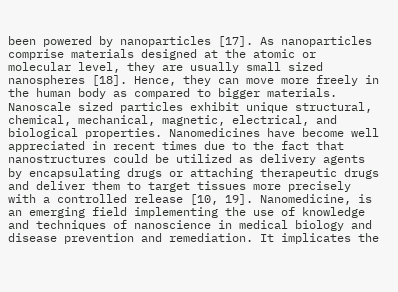been powered by nanoparticles [17]. As nanoparticles comprise materials designed at the atomic or molecular level, they are usually small sized nanospheres [18]. Hence, they can move more freely in the human body as compared to bigger materials. Nanoscale sized particles exhibit unique structural, chemical, mechanical, magnetic, electrical, and biological properties. Nanomedicines have become well appreciated in recent times due to the fact that nanostructures could be utilized as delivery agents by encapsulating drugs or attaching therapeutic drugs and deliver them to target tissues more precisely with a controlled release [10, 19]. Nanomedicine, is an emerging field implementing the use of knowledge and techniques of nanoscience in medical biology and disease prevention and remediation. It implicates the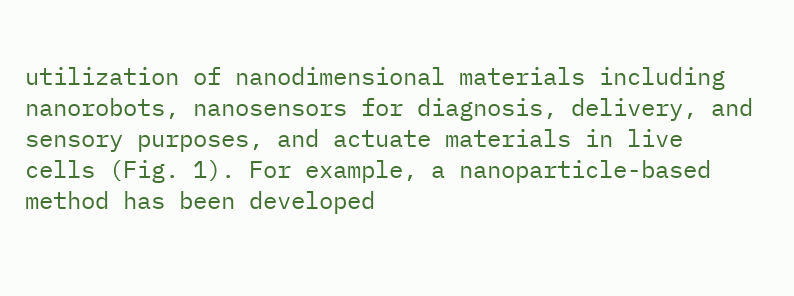utilization of nanodimensional materials including nanorobots, nanosensors for diagnosis, delivery, and sensory purposes, and actuate materials in live cells (Fig. 1). For example, a nanoparticle-based method has been developed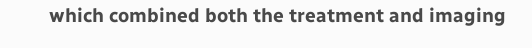which combined both the treatment and imaging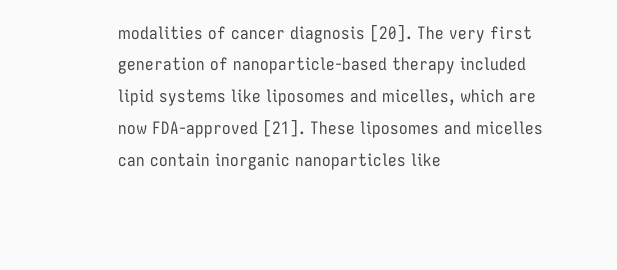modalities of cancer diagnosis [20]. The very first generation of nanoparticle-based therapy included lipid systems like liposomes and micelles, which are now FDA-approved [21]. These liposomes and micelles can contain inorganic nanoparticles like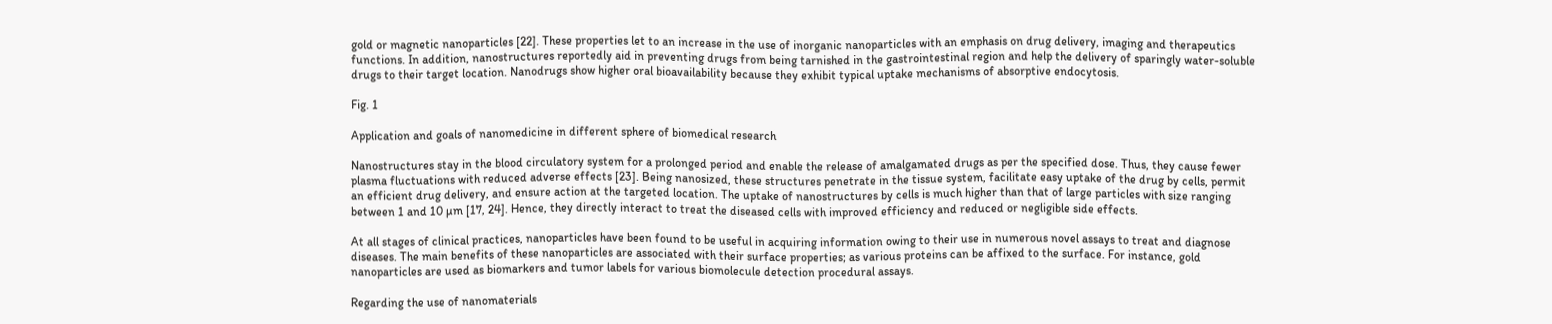gold or magnetic nanoparticles [22]. These properties let to an increase in the use of inorganic nanoparticles with an emphasis on drug delivery, imaging and therapeutics functions. In addition, nanostructures reportedly aid in preventing drugs from being tarnished in the gastrointestinal region and help the delivery of sparingly water-soluble drugs to their target location. Nanodrugs show higher oral bioavailability because they exhibit typical uptake mechanisms of absorptive endocytosis.

Fig. 1

Application and goals of nanomedicine in different sphere of biomedical research

Nanostructures stay in the blood circulatory system for a prolonged period and enable the release of amalgamated drugs as per the specified dose. Thus, they cause fewer plasma fluctuations with reduced adverse effects [23]. Being nanosized, these structures penetrate in the tissue system, facilitate easy uptake of the drug by cells, permit an efficient drug delivery, and ensure action at the targeted location. The uptake of nanostructures by cells is much higher than that of large particles with size ranging between 1 and 10 µm [17, 24]. Hence, they directly interact to treat the diseased cells with improved efficiency and reduced or negligible side effects.

At all stages of clinical practices, nanoparticles have been found to be useful in acquiring information owing to their use in numerous novel assays to treat and diagnose diseases. The main benefits of these nanoparticles are associated with their surface properties; as various proteins can be affixed to the surface. For instance, gold nanoparticles are used as biomarkers and tumor labels for various biomolecule detection procedural assays.

Regarding the use of nanomaterials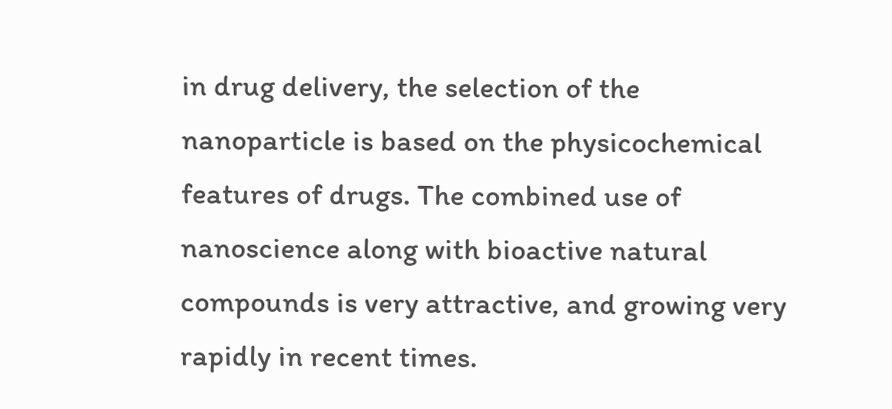in drug delivery, the selection of the nanoparticle is based on the physicochemical features of drugs. The combined use of nanoscience along with bioactive natural compounds is very attractive, and growing very rapidly in recent times.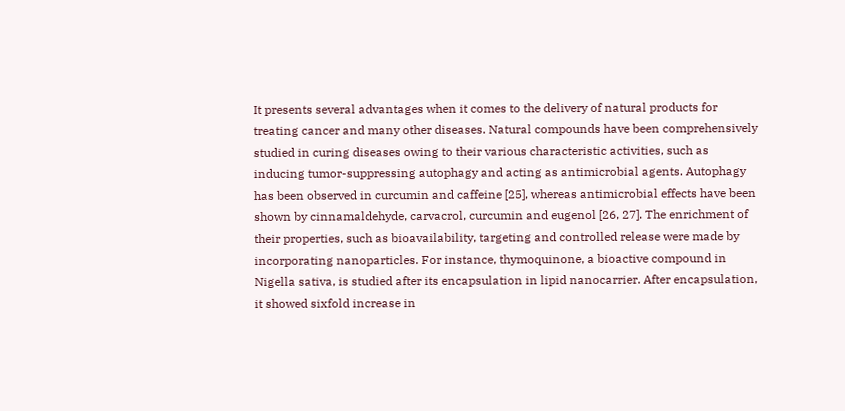It presents several advantages when it comes to the delivery of natural products for treating cancer and many other diseases. Natural compounds have been comprehensively studied in curing diseases owing to their various characteristic activities, such as inducing tumor-suppressing autophagy and acting as antimicrobial agents. Autophagy has been observed in curcumin and caffeine [25], whereas antimicrobial effects have been shown by cinnamaldehyde, carvacrol, curcumin and eugenol [26, 27]. The enrichment of their properties, such as bioavailability, targeting and controlled release were made by incorporating nanoparticles. For instance, thymoquinone, a bioactive compound in Nigella sativa, is studied after its encapsulation in lipid nanocarrier. After encapsulation, it showed sixfold increase in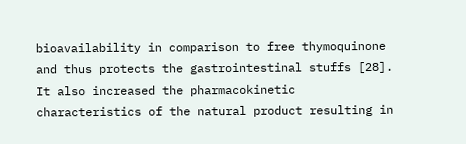bioavailability in comparison to free thymoquinone and thus protects the gastrointestinal stuffs [28]. It also increased the pharmacokinetic characteristics of the natural product resulting in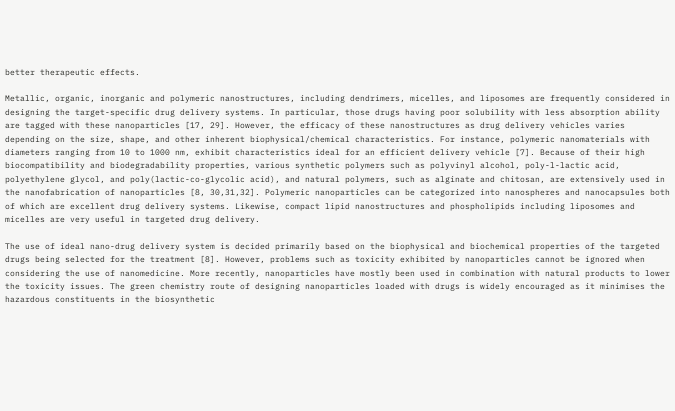better therapeutic effects.

Metallic, organic, inorganic and polymeric nanostructures, including dendrimers, micelles, and liposomes are frequently considered in designing the target-specific drug delivery systems. In particular, those drugs having poor solubility with less absorption ability are tagged with these nanoparticles [17, 29]. However, the efficacy of these nanostructures as drug delivery vehicles varies depending on the size, shape, and other inherent biophysical/chemical characteristics. For instance, polymeric nanomaterials with diameters ranging from 10 to 1000 nm, exhibit characteristics ideal for an efficient delivery vehicle [7]. Because of their high biocompatibility and biodegradability properties, various synthetic polymers such as polyvinyl alcohol, poly-l-lactic acid, polyethylene glycol, and poly(lactic-co-glycolic acid), and natural polymers, such as alginate and chitosan, are extensively used in the nanofabrication of nanoparticles [8, 30,31,32]. Polymeric nanoparticles can be categorized into nanospheres and nanocapsules both of which are excellent drug delivery systems. Likewise, compact lipid nanostructures and phospholipids including liposomes and micelles are very useful in targeted drug delivery.

The use of ideal nano-drug delivery system is decided primarily based on the biophysical and biochemical properties of the targeted drugs being selected for the treatment [8]. However, problems such as toxicity exhibited by nanoparticles cannot be ignored when considering the use of nanomedicine. More recently, nanoparticles have mostly been used in combination with natural products to lower the toxicity issues. The green chemistry route of designing nanoparticles loaded with drugs is widely encouraged as it minimises the hazardous constituents in the biosynthetic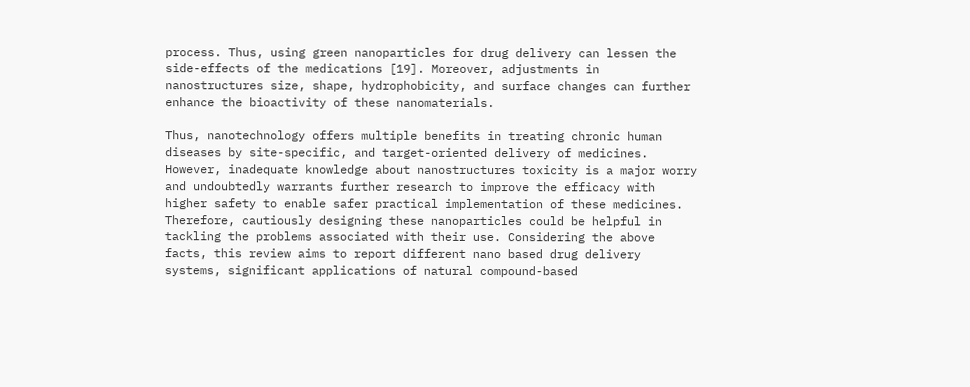process. Thus, using green nanoparticles for drug delivery can lessen the side-effects of the medications [19]. Moreover, adjustments in nanostructures size, shape, hydrophobicity, and surface changes can further enhance the bioactivity of these nanomaterials.

Thus, nanotechnology offers multiple benefits in treating chronic human diseases by site-specific, and target-oriented delivery of medicines. However, inadequate knowledge about nanostructures toxicity is a major worry and undoubtedly warrants further research to improve the efficacy with higher safety to enable safer practical implementation of these medicines. Therefore, cautiously designing these nanoparticles could be helpful in tackling the problems associated with their use. Considering the above facts, this review aims to report different nano based drug delivery systems, significant applications of natural compound-based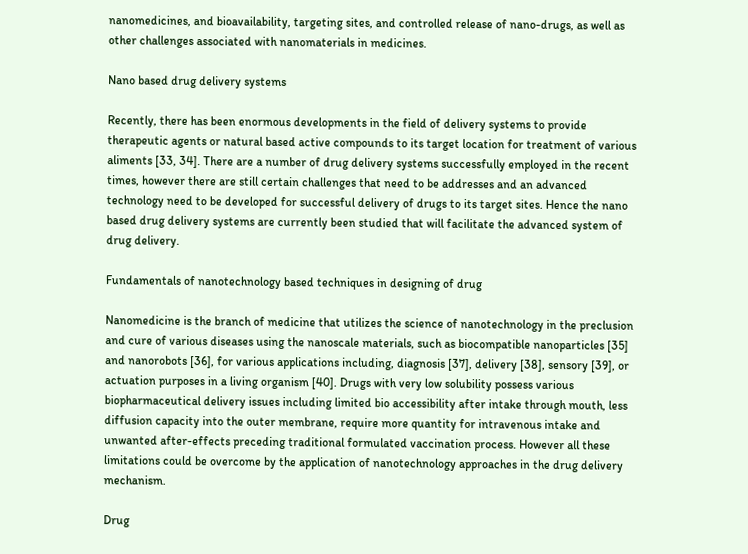nanomedicines, and bioavailability, targeting sites, and controlled release of nano-drugs, as well as other challenges associated with nanomaterials in medicines.

Nano based drug delivery systems

Recently, there has been enormous developments in the field of delivery systems to provide therapeutic agents or natural based active compounds to its target location for treatment of various aliments [33, 34]. There are a number of drug delivery systems successfully employed in the recent times, however there are still certain challenges that need to be addresses and an advanced technology need to be developed for successful delivery of drugs to its target sites. Hence the nano based drug delivery systems are currently been studied that will facilitate the advanced system of drug delivery.

Fundamentals of nanotechnology based techniques in designing of drug

Nanomedicine is the branch of medicine that utilizes the science of nanotechnology in the preclusion and cure of various diseases using the nanoscale materials, such as biocompatible nanoparticles [35] and nanorobots [36], for various applications including, diagnosis [37], delivery [38], sensory [39], or actuation purposes in a living organism [40]. Drugs with very low solubility possess various biopharmaceutical delivery issues including limited bio accessibility after intake through mouth, less diffusion capacity into the outer membrane, require more quantity for intravenous intake and unwanted after-effects preceding traditional formulated vaccination process. However all these limitations could be overcome by the application of nanotechnology approaches in the drug delivery mechanism.

Drug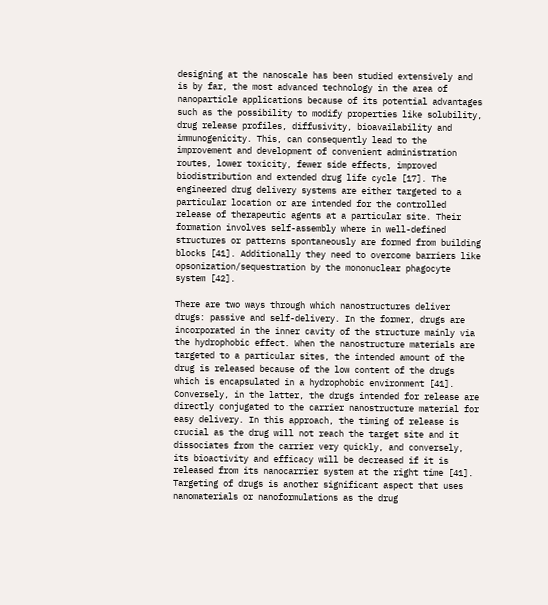designing at the nanoscale has been studied extensively and is by far, the most advanced technology in the area of nanoparticle applications because of its potential advantages such as the possibility to modify properties like solubility, drug release profiles, diffusivity, bioavailability and immunogenicity. This, can consequently lead to the improvement and development of convenient administration routes, lower toxicity, fewer side effects, improved biodistribution and extended drug life cycle [17]. The engineered drug delivery systems are either targeted to a particular location or are intended for the controlled release of therapeutic agents at a particular site. Their formation involves self-assembly where in well-defined structures or patterns spontaneously are formed from building blocks [41]. Additionally they need to overcome barriers like opsonization/sequestration by the mononuclear phagocyte system [42].

There are two ways through which nanostructures deliver drugs: passive and self-delivery. In the former, drugs are incorporated in the inner cavity of the structure mainly via the hydrophobic effect. When the nanostructure materials are targeted to a particular sites, the intended amount of the drug is released because of the low content of the drugs which is encapsulated in a hydrophobic environment [41]. Conversely, in the latter, the drugs intended for release are directly conjugated to the carrier nanostructure material for easy delivery. In this approach, the timing of release is crucial as the drug will not reach the target site and it dissociates from the carrier very quickly, and conversely, its bioactivity and efficacy will be decreased if it is released from its nanocarrier system at the right time [41]. Targeting of drugs is another significant aspect that uses nanomaterials or nanoformulations as the drug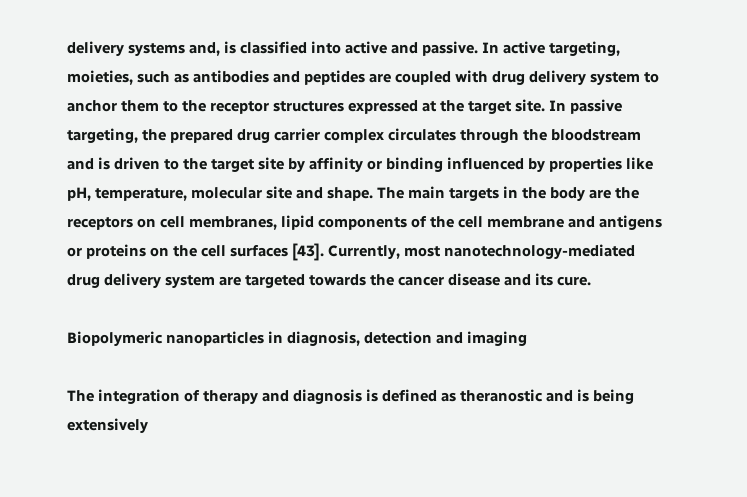delivery systems and, is classified into active and passive. In active targeting, moieties, such as antibodies and peptides are coupled with drug delivery system to anchor them to the receptor structures expressed at the target site. In passive targeting, the prepared drug carrier complex circulates through the bloodstream and is driven to the target site by affinity or binding influenced by properties like pH, temperature, molecular site and shape. The main targets in the body are the receptors on cell membranes, lipid components of the cell membrane and antigens or proteins on the cell surfaces [43]. Currently, most nanotechnology-mediated drug delivery system are targeted towards the cancer disease and its cure.

Biopolymeric nanoparticles in diagnosis, detection and imaging

The integration of therapy and diagnosis is defined as theranostic and is being extensively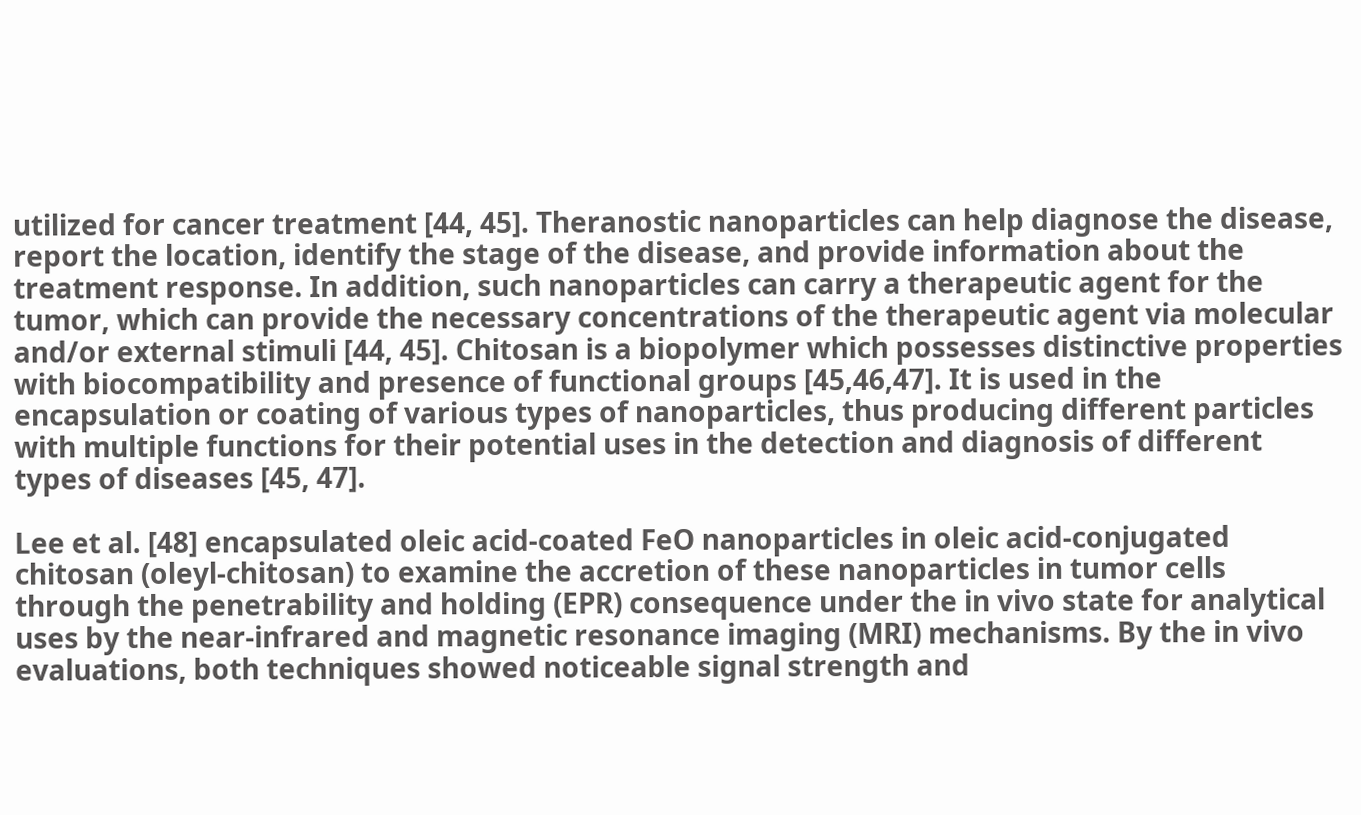utilized for cancer treatment [44, 45]. Theranostic nanoparticles can help diagnose the disease, report the location, identify the stage of the disease, and provide information about the treatment response. In addition, such nanoparticles can carry a therapeutic agent for the tumor, which can provide the necessary concentrations of the therapeutic agent via molecular and/or external stimuli [44, 45]. Chitosan is a biopolymer which possesses distinctive properties with biocompatibility and presence of functional groups [45,46,47]. It is used in the encapsulation or coating of various types of nanoparticles, thus producing different particles with multiple functions for their potential uses in the detection and diagnosis of different types of diseases [45, 47].

Lee et al. [48] encapsulated oleic acid-coated FeO nanoparticles in oleic acid-conjugated chitosan (oleyl-chitosan) to examine the accretion of these nanoparticles in tumor cells through the penetrability and holding (EPR) consequence under the in vivo state for analytical uses by the near-infrared and magnetic resonance imaging (MRI) mechanisms. By the in vivo evaluations, both techniques showed noticeable signal strength and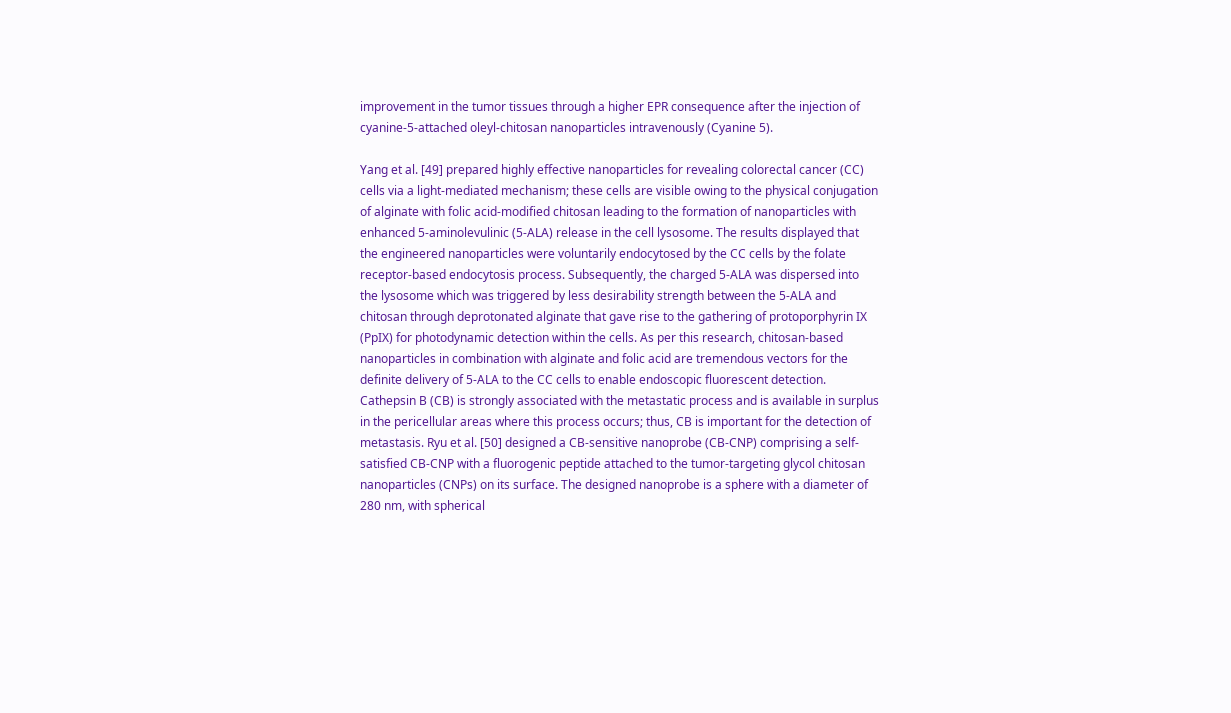improvement in the tumor tissues through a higher EPR consequence after the injection of cyanine-5-attached oleyl-chitosan nanoparticles intravenously (Cyanine 5).

Yang et al. [49] prepared highly effective nanoparticles for revealing colorectal cancer (CC) cells via a light-mediated mechanism; these cells are visible owing to the physical conjugation of alginate with folic acid-modified chitosan leading to the formation of nanoparticles with enhanced 5-aminolevulinic (5-ALA) release in the cell lysosome. The results displayed that the engineered nanoparticles were voluntarily endocytosed by the CC cells by the folate receptor-based endocytosis process. Subsequently, the charged 5-ALA was dispersed into the lysosome which was triggered by less desirability strength between the 5-ALA and chitosan through deprotonated alginate that gave rise to the gathering of protoporphyrin IX (PpIX) for photodynamic detection within the cells. As per this research, chitosan-based nanoparticles in combination with alginate and folic acid are tremendous vectors for the definite delivery of 5-ALA to the CC cells to enable endoscopic fluorescent detection. Cathepsin B (CB) is strongly associated with the metastatic process and is available in surplus in the pericellular areas where this process occurs; thus, CB is important for the detection of metastasis. Ryu et al. [50] designed a CB-sensitive nanoprobe (CB-CNP) comprising a self-satisfied CB-CNP with a fluorogenic peptide attached to the tumor-targeting glycol chitosan nanoparticles (CNPs) on its surface. The designed nanoprobe is a sphere with a diameter of 280 nm, with spherical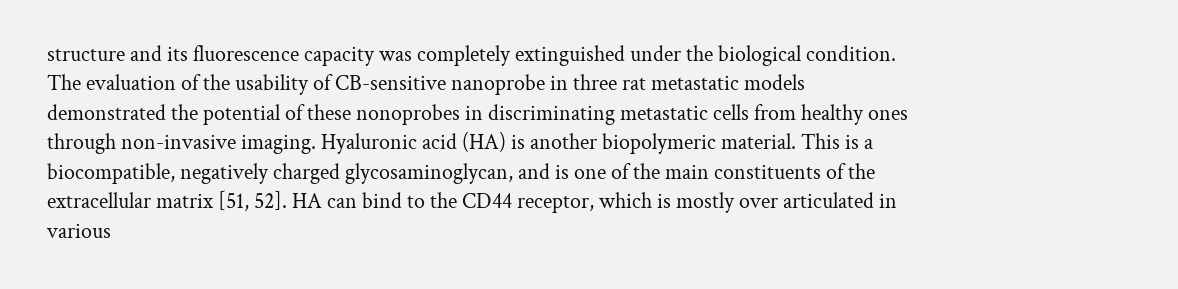structure and its fluorescence capacity was completely extinguished under the biological condition. The evaluation of the usability of CB-sensitive nanoprobe in three rat metastatic models demonstrated the potential of these nonoprobes in discriminating metastatic cells from healthy ones through non-invasive imaging. Hyaluronic acid (HA) is another biopolymeric material. This is a biocompatible, negatively charged glycosaminoglycan, and is one of the main constituents of the extracellular matrix [51, 52]. HA can bind to the CD44 receptor, which is mostly over articulated in various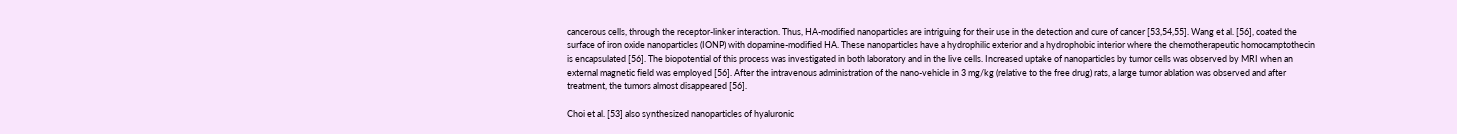cancerous cells, through the receptor-linker interaction. Thus, HA-modified nanoparticles are intriguing for their use in the detection and cure of cancer [53,54,55]. Wang et al. [56], coated the surface of iron oxide nanoparticles (IONP) with dopamine-modified HA. These nanoparticles have a hydrophilic exterior and a hydrophobic interior where the chemotherapeutic homocamptothecin is encapsulated [56]. The biopotential of this process was investigated in both laboratory and in the live cells. Increased uptake of nanoparticles by tumor cells was observed by MRI when an external magnetic field was employed [56]. After the intravenous administration of the nano-vehicle in 3 mg/kg (relative to the free drug) rats, a large tumor ablation was observed and after treatment, the tumors almost disappeared [56].

Choi et al. [53] also synthesized nanoparticles of hyaluronic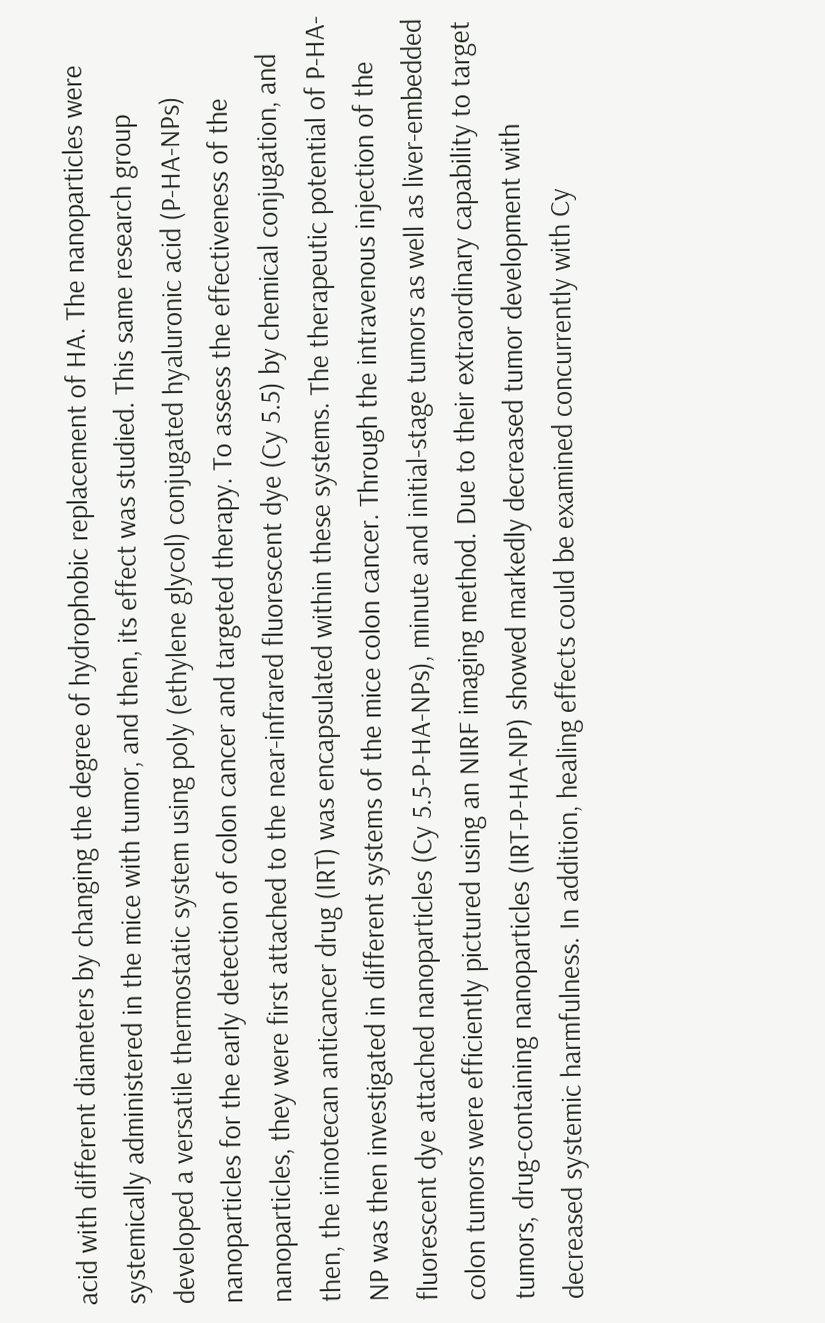acid with different diameters by changing the degree of hydrophobic replacement of HA. The nanoparticles were systemically administered in the mice with tumor, and then, its effect was studied. This same research group developed a versatile thermostatic system using poly (ethylene glycol) conjugated hyaluronic acid (P-HA-NPs) nanoparticles for the early detection of colon cancer and targeted therapy. To assess the effectiveness of the nanoparticles, they were first attached to the near-infrared fluorescent dye (Cy 5.5) by chemical conjugation, and then, the irinotecan anticancer drug (IRT) was encapsulated within these systems. The therapeutic potential of P-HA-NP was then investigated in different systems of the mice colon cancer. Through the intravenous injection of the fluorescent dye attached nanoparticles (Cy 5.5-P-HA-NPs), minute and initial-stage tumors as well as liver-embedded colon tumors were efficiently pictured using an NIRF imaging method. Due to their extraordinary capability to target tumors, drug-containing nanoparticles (IRT-P-HA-NP) showed markedly decreased tumor development with decreased systemic harmfulness. In addition, healing effects could be examined concurrently with Cy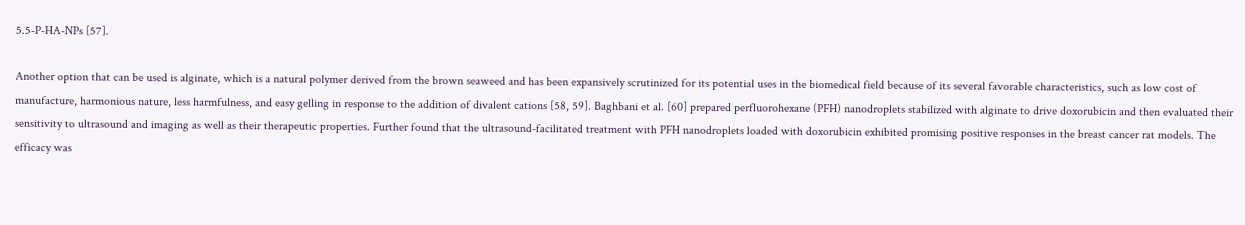5.5-P-HA-NPs [57].

Another option that can be used is alginate, which is a natural polymer derived from the brown seaweed and has been expansively scrutinized for its potential uses in the biomedical field because of its several favorable characteristics, such as low cost of manufacture, harmonious nature, less harmfulness, and easy gelling in response to the addition of divalent cations [58, 59]. Baghbani et al. [60] prepared perfluorohexane (PFH) nanodroplets stabilized with alginate to drive doxorubicin and then evaluated their sensitivity to ultrasound and imaging as well as their therapeutic properties. Further found that the ultrasound-facilitated treatment with PFH nanodroplets loaded with doxorubicin exhibited promising positive responses in the breast cancer rat models. The efficacy was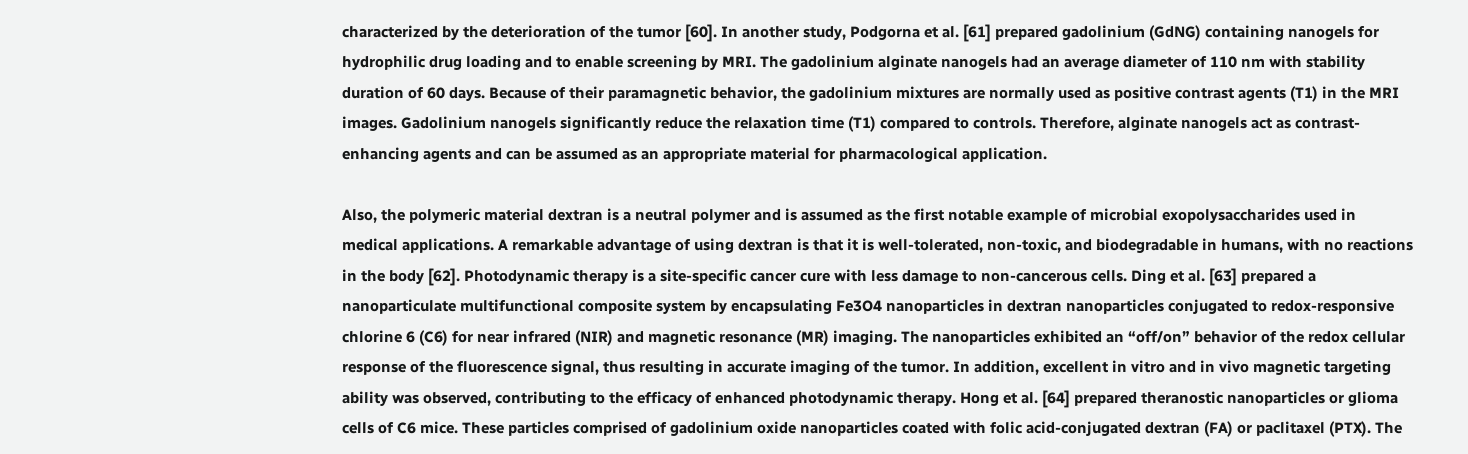characterized by the deterioration of the tumor [60]. In another study, Podgorna et al. [61] prepared gadolinium (GdNG) containing nanogels for hydrophilic drug loading and to enable screening by MRI. The gadolinium alginate nanogels had an average diameter of 110 nm with stability duration of 60 days. Because of their paramagnetic behavior, the gadolinium mixtures are normally used as positive contrast agents (T1) in the MRI images. Gadolinium nanogels significantly reduce the relaxation time (T1) compared to controls. Therefore, alginate nanogels act as contrast-enhancing agents and can be assumed as an appropriate material for pharmacological application.

Also, the polymeric material dextran is a neutral polymer and is assumed as the first notable example of microbial exopolysaccharides used in medical applications. A remarkable advantage of using dextran is that it is well-tolerated, non-toxic, and biodegradable in humans, with no reactions in the body [62]. Photodynamic therapy is a site-specific cancer cure with less damage to non-cancerous cells. Ding et al. [63] prepared a nanoparticulate multifunctional composite system by encapsulating Fe3O4 nanoparticles in dextran nanoparticles conjugated to redox-responsive chlorine 6 (C6) for near infrared (NIR) and magnetic resonance (MR) imaging. The nanoparticles exhibited an “off/on” behavior of the redox cellular response of the fluorescence signal, thus resulting in accurate imaging of the tumor. In addition, excellent in vitro and in vivo magnetic targeting ability was observed, contributing to the efficacy of enhanced photodynamic therapy. Hong et al. [64] prepared theranostic nanoparticles or glioma cells of C6 mice. These particles comprised of gadolinium oxide nanoparticles coated with folic acid-conjugated dextran (FA) or paclitaxel (PTX). The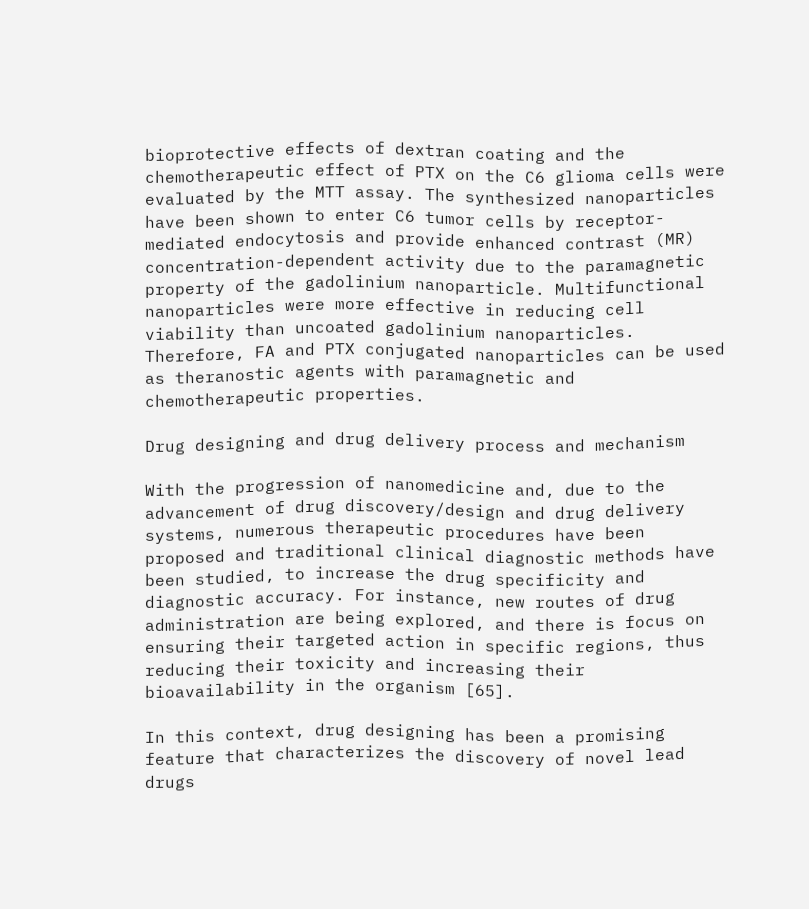bioprotective effects of dextran coating and the chemotherapeutic effect of PTX on the C6 glioma cells were evaluated by the MTT assay. The synthesized nanoparticles have been shown to enter C6 tumor cells by receptor-mediated endocytosis and provide enhanced contrast (MR) concentration-dependent activity due to the paramagnetic property of the gadolinium nanoparticle. Multifunctional nanoparticles were more effective in reducing cell viability than uncoated gadolinium nanoparticles. Therefore, FA and PTX conjugated nanoparticles can be used as theranostic agents with paramagnetic and chemotherapeutic properties.

Drug designing and drug delivery process and mechanism

With the progression of nanomedicine and, due to the advancement of drug discovery/design and drug delivery systems, numerous therapeutic procedures have been proposed and traditional clinical diagnostic methods have been studied, to increase the drug specificity and diagnostic accuracy. For instance, new routes of drug administration are being explored, and there is focus on ensuring their targeted action in specific regions, thus reducing their toxicity and increasing their bioavailability in the organism [65].

In this context, drug designing has been a promising feature that characterizes the discovery of novel lead drugs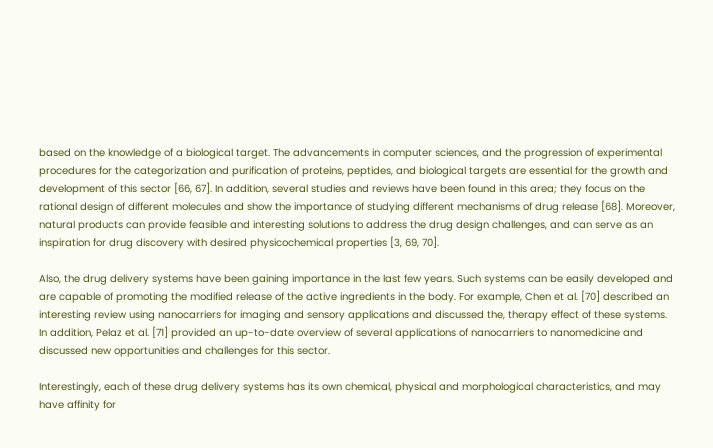based on the knowledge of a biological target. The advancements in computer sciences, and the progression of experimental procedures for the categorization and purification of proteins, peptides, and biological targets are essential for the growth and development of this sector [66, 67]. In addition, several studies and reviews have been found in this area; they focus on the rational design of different molecules and show the importance of studying different mechanisms of drug release [68]. Moreover, natural products can provide feasible and interesting solutions to address the drug design challenges, and can serve as an inspiration for drug discovery with desired physicochemical properties [3, 69, 70].

Also, the drug delivery systems have been gaining importance in the last few years. Such systems can be easily developed and are capable of promoting the modified release of the active ingredients in the body. For example, Chen et al. [70] described an interesting review using nanocarriers for imaging and sensory applications and discussed the, therapy effect of these systems. In addition, Pelaz et al. [71] provided an up-to-date overview of several applications of nanocarriers to nanomedicine and discussed new opportunities and challenges for this sector.

Interestingly, each of these drug delivery systems has its own chemical, physical and morphological characteristics, and may have affinity for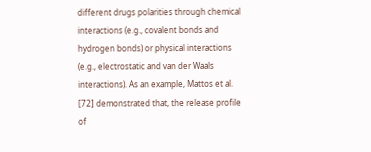different drugs polarities through chemical interactions (e.g., covalent bonds and hydrogen bonds) or physical interactions (e.g., electrostatic and van der Waals interactions). As an example, Mattos et al. [72] demonstrated that, the release profile of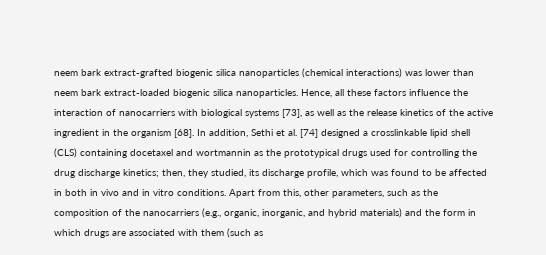neem bark extract-grafted biogenic silica nanoparticles (chemical interactions) was lower than neem bark extract-loaded biogenic silica nanoparticles. Hence, all these factors influence the interaction of nanocarriers with biological systems [73], as well as the release kinetics of the active ingredient in the organism [68]. In addition, Sethi et al. [74] designed a crosslinkable lipid shell (CLS) containing docetaxel and wortmannin as the prototypical drugs used for controlling the drug discharge kinetics; then, they studied, its discharge profile, which was found to be affected in both in vivo and in vitro conditions. Apart from this, other parameters, such as the composition of the nanocarriers (e.g., organic, inorganic, and hybrid materials) and the form in which drugs are associated with them (such as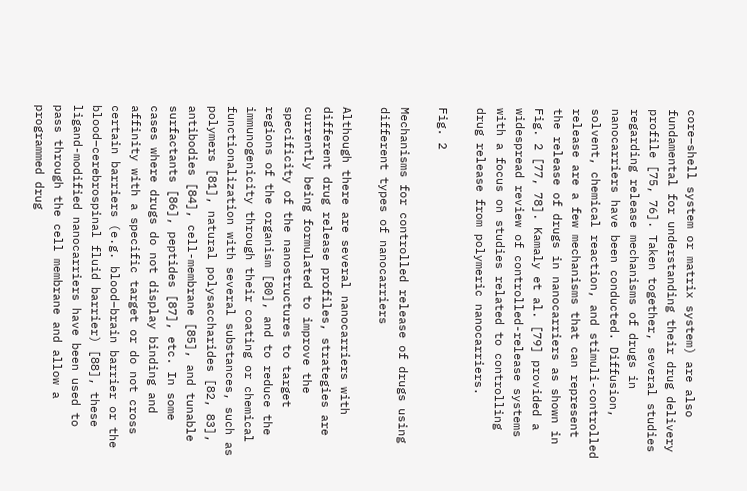core–shell system or matrix system) are also fundamental for understanding their drug delivery profile [75, 76]. Taken together, several studies regarding release mechanisms of drugs in nanocarriers have been conducted. Diffusion, solvent, chemical reaction, and stimuli-controlled release are a few mechanisms that can represent the release of drugs in nanocarriers as shown in Fig. 2 [77, 78]. Kamaly et al. [79] provided a widespread review of controlled-release systems with a focus on studies related to controlling drug release from polymeric nanocarriers.

Fig. 2

Mechanisms for controlled release of drugs using different types of nanocarriers

Although there are several nanocarriers with different drug release profiles, strategies are currently being formulated to improve the specificity of the nanostructures to target regions of the organism [80], and to reduce the immunogenicity through their coating or chemical functionalization with several substances, such as polymers [81], natural polysaccharides [82, 83], antibodies [84], cell-membrane [85], and tunable surfactants [86], peptides [87], etc. In some cases where drugs do not display binding and affinity with a specific target or do not cross certain barriers (e.g. blood–brain barrier or the blood–cerebrospinal fluid barrier) [88], these ligand-modified nanocarriers have been used to pass through the cell membrane and allow a programmed drug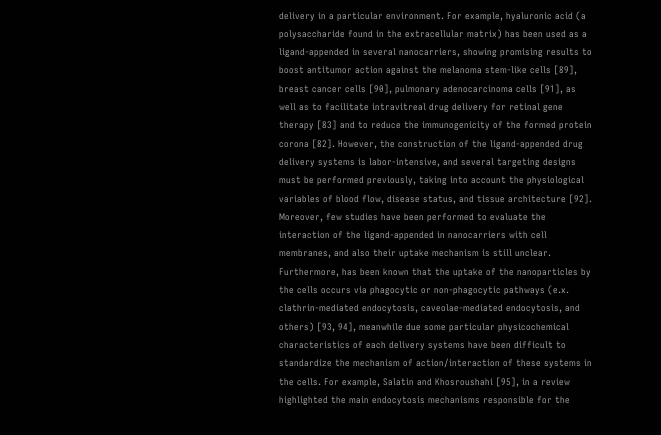delivery in a particular environment. For example, hyaluronic acid (a polysaccharide found in the extracellular matrix) has been used as a ligand-appended in several nanocarriers, showing promising results to boost antitumor action against the melanoma stem-like cells [89], breast cancer cells [90], pulmonary adenocarcinoma cells [91], as well as to facilitate intravitreal drug delivery for retinal gene therapy [83] and to reduce the immunogenicity of the formed protein corona [82]. However, the construction of the ligand-appended drug delivery systems is labor-intensive, and several targeting designs must be performed previously, taking into account the physiological variables of blood flow, disease status, and tissue architecture [92]. Moreover, few studies have been performed to evaluate the interaction of the ligand-appended in nanocarriers with cell membranes, and also their uptake mechanism is still unclear. Furthermore, has been known that the uptake of the nanoparticles by the cells occurs via phagocytic or non-phagocytic pathways (e.x. clathrin-mediated endocytosis, caveolae-mediated endocytosis, and others) [93, 94], meanwhile due some particular physicochemical characteristics of each delivery systems have been difficult to standardize the mechanism of action/interaction of these systems in the cells. For example, Salatin and Khosroushahi [95], in a review highlighted the main endocytosis mechanisms responsible for the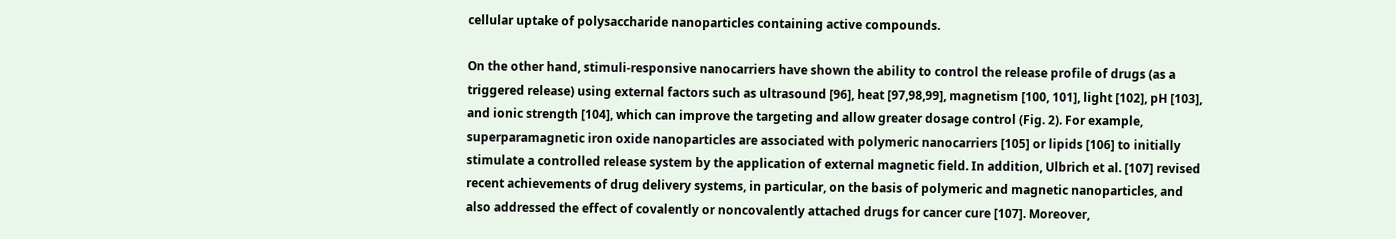cellular uptake of polysaccharide nanoparticles containing active compounds.

On the other hand, stimuli-responsive nanocarriers have shown the ability to control the release profile of drugs (as a triggered release) using external factors such as ultrasound [96], heat [97,98,99], magnetism [100, 101], light [102], pH [103], and ionic strength [104], which can improve the targeting and allow greater dosage control (Fig. 2). For example, superparamagnetic iron oxide nanoparticles are associated with polymeric nanocarriers [105] or lipids [106] to initially stimulate a controlled release system by the application of external magnetic field. In addition, Ulbrich et al. [107] revised recent achievements of drug delivery systems, in particular, on the basis of polymeric and magnetic nanoparticles, and also addressed the effect of covalently or noncovalently attached drugs for cancer cure [107]. Moreover,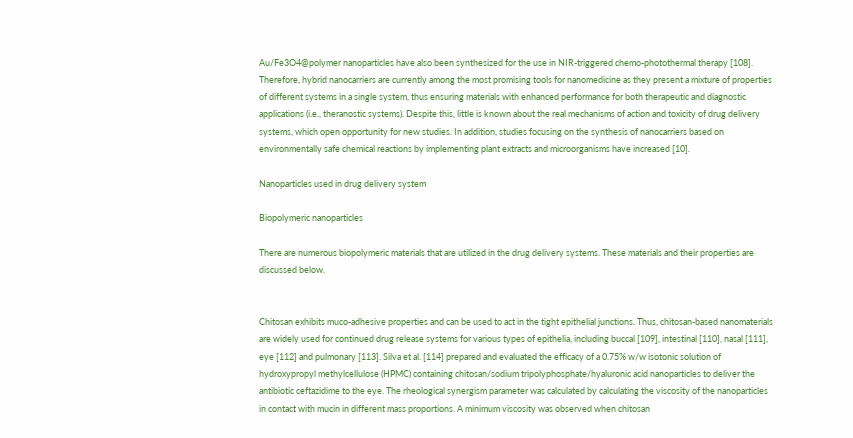Au/Fe3O4@polymer nanoparticles have also been synthesized for the use in NIR-triggered chemo-photothermal therapy [108]. Therefore, hybrid nanocarriers are currently among the most promising tools for nanomedicine as they present a mixture of properties of different systems in a single system, thus ensuring materials with enhanced performance for both therapeutic and diagnostic applications (i.e., theranostic systems). Despite this, little is known about the real mechanisms of action and toxicity of drug delivery systems, which open opportunity for new studies. In addition, studies focusing on the synthesis of nanocarriers based on environmentally safe chemical reactions by implementing plant extracts and microorganisms have increased [10].

Nanoparticles used in drug delivery system

Biopolymeric nanoparticles

There are numerous biopolymeric materials that are utilized in the drug delivery systems. These materials and their properties are discussed below.


Chitosan exhibits muco-adhesive properties and can be used to act in the tight epithelial junctions. Thus, chitosan-based nanomaterials are widely used for continued drug release systems for various types of epithelia, including buccal [109], intestinal [110], nasal [111], eye [112] and pulmonary [113]. Silva et al. [114] prepared and evaluated the efficacy of a 0.75% w/w isotonic solution of hydroxypropyl methylcellulose (HPMC) containing chitosan/sodium tripolyphosphate/hyaluronic acid nanoparticles to deliver the antibiotic ceftazidime to the eye. The rheological synergism parameter was calculated by calculating the viscosity of the nanoparticles in contact with mucin in different mass proportions. A minimum viscosity was observed when chitosan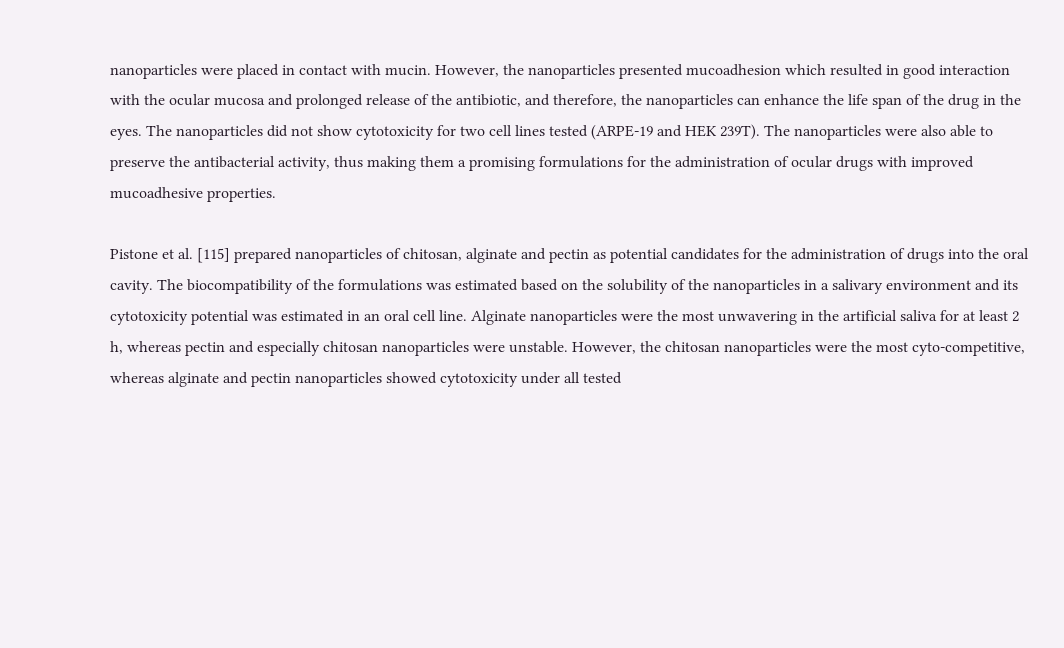nanoparticles were placed in contact with mucin. However, the nanoparticles presented mucoadhesion which resulted in good interaction with the ocular mucosa and prolonged release of the antibiotic, and therefore, the nanoparticles can enhance the life span of the drug in the eyes. The nanoparticles did not show cytotoxicity for two cell lines tested (ARPE-19 and HEK 239T). The nanoparticles were also able to preserve the antibacterial activity, thus making them a promising formulations for the administration of ocular drugs with improved mucoadhesive properties.

Pistone et al. [115] prepared nanoparticles of chitosan, alginate and pectin as potential candidates for the administration of drugs into the oral cavity. The biocompatibility of the formulations was estimated based on the solubility of the nanoparticles in a salivary environment and its cytotoxicity potential was estimated in an oral cell line. Alginate nanoparticles were the most unwavering in the artificial saliva for at least 2 h, whereas pectin and especially chitosan nanoparticles were unstable. However, the chitosan nanoparticles were the most cyto-competitive, whereas alginate and pectin nanoparticles showed cytotoxicity under all tested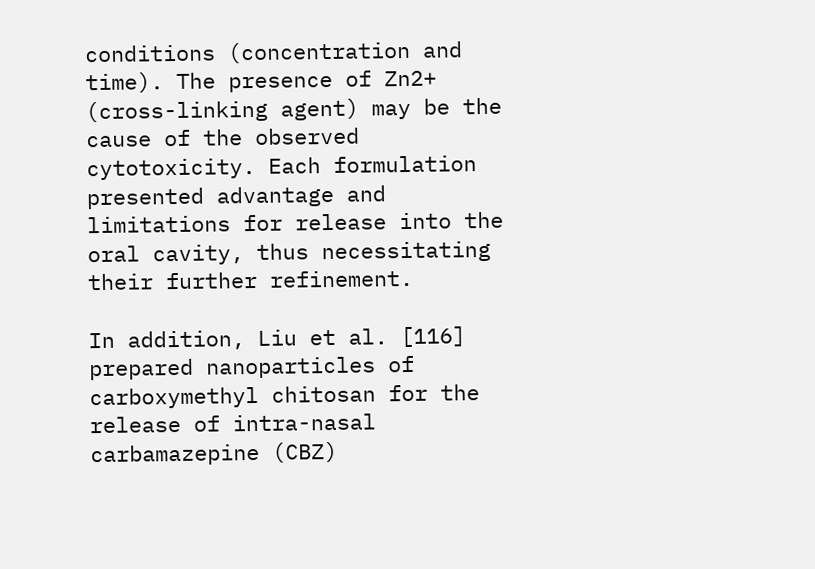conditions (concentration and time). The presence of Zn2+ (cross-linking agent) may be the cause of the observed cytotoxicity. Each formulation presented advantage and limitations for release into the oral cavity, thus necessitating their further refinement.

In addition, Liu et al. [116] prepared nanoparticles of carboxymethyl chitosan for the release of intra-nasal carbamazepine (CBZ)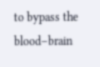to bypass the blood–brain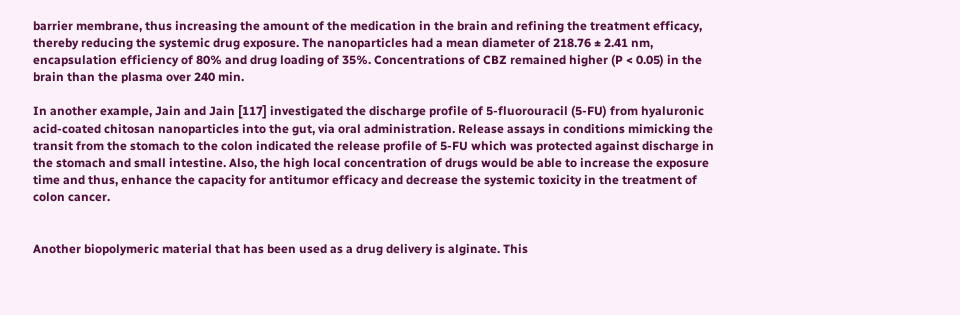barrier membrane, thus increasing the amount of the medication in the brain and refining the treatment efficacy, thereby reducing the systemic drug exposure. The nanoparticles had a mean diameter of 218.76 ± 2.41 nm, encapsulation efficiency of 80% and drug loading of 35%. Concentrations of CBZ remained higher (P < 0.05) in the brain than the plasma over 240 min.

In another example, Jain and Jain [117] investigated the discharge profile of 5-fluorouracil (5-FU) from hyaluronic acid-coated chitosan nanoparticles into the gut, via oral administration. Release assays in conditions mimicking the transit from the stomach to the colon indicated the release profile of 5-FU which was protected against discharge in the stomach and small intestine. Also, the high local concentration of drugs would be able to increase the exposure time and thus, enhance the capacity for antitumor efficacy and decrease the systemic toxicity in the treatment of colon cancer.


Another biopolymeric material that has been used as a drug delivery is alginate. This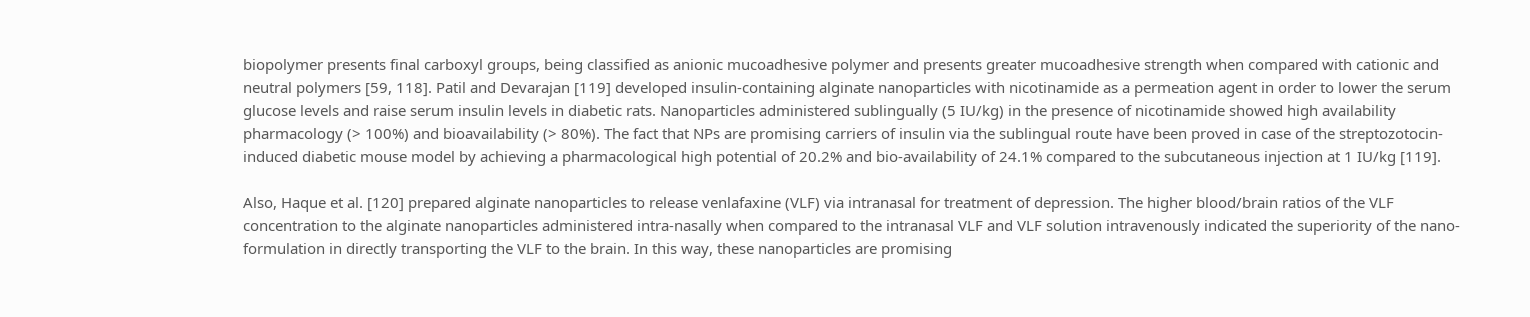biopolymer presents final carboxyl groups, being classified as anionic mucoadhesive polymer and presents greater mucoadhesive strength when compared with cationic and neutral polymers [59, 118]. Patil and Devarajan [119] developed insulin-containing alginate nanoparticles with nicotinamide as a permeation agent in order to lower the serum glucose levels and raise serum insulin levels in diabetic rats. Nanoparticles administered sublingually (5 IU/kg) in the presence of nicotinamide showed high availability pharmacology (> 100%) and bioavailability (> 80%). The fact that NPs are promising carriers of insulin via the sublingual route have been proved in case of the streptozotocin-induced diabetic mouse model by achieving a pharmacological high potential of 20.2% and bio-availability of 24.1% compared to the subcutaneous injection at 1 IU/kg [119].

Also, Haque et al. [120] prepared alginate nanoparticles to release venlafaxine (VLF) via intranasal for treatment of depression. The higher blood/brain ratios of the VLF concentration to the alginate nanoparticles administered intra-nasally when compared to the intranasal VLF and VLF solution intravenously indicated the superiority of the nano-formulation in directly transporting the VLF to the brain. In this way, these nanoparticles are promising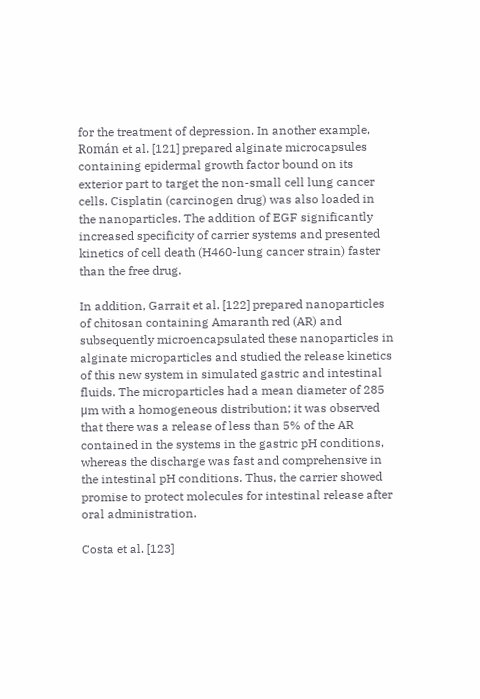for the treatment of depression. In another example, Román et al. [121] prepared alginate microcapsules containing epidermal growth factor bound on its exterior part to target the non-small cell lung cancer cells. Cisplatin (carcinogen drug) was also loaded in the nanoparticles. The addition of EGF significantly increased specificity of carrier systems and presented kinetics of cell death (H460-lung cancer strain) faster than the free drug.

In addition, Garrait et al. [122] prepared nanoparticles of chitosan containing Amaranth red (AR) and subsequently microencapsulated these nanoparticles in alginate microparticles and studied the release kinetics of this new system in simulated gastric and intestinal fluids. The microparticles had a mean diameter of 285 μm with a homogeneous distribution; it was observed that there was a release of less than 5% of the AR contained in the systems in the gastric pH conditions, whereas the discharge was fast and comprehensive in the intestinal pH conditions. Thus, the carrier showed promise to protect molecules for intestinal release after oral administration.

Costa et al. [123]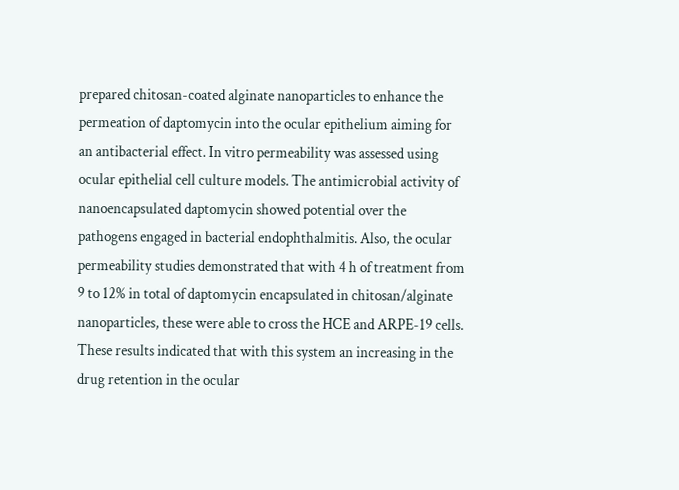prepared chitosan-coated alginate nanoparticles to enhance the permeation of daptomycin into the ocular epithelium aiming for an antibacterial effect. In vitro permeability was assessed using ocular epithelial cell culture models. The antimicrobial activity of nanoencapsulated daptomycin showed potential over the pathogens engaged in bacterial endophthalmitis. Also, the ocular permeability studies demonstrated that with 4 h of treatment from 9 to 12% in total of daptomycin encapsulated in chitosan/alginate nanoparticles, these were able to cross the HCE and ARPE-19 cells. These results indicated that with this system an increasing in the drug retention in the ocular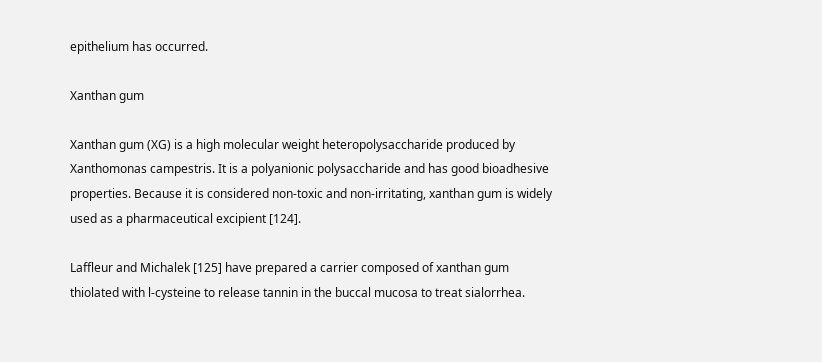epithelium has occurred.

Xanthan gum

Xanthan gum (XG) is a high molecular weight heteropolysaccharide produced by Xanthomonas campestris. It is a polyanionic polysaccharide and has good bioadhesive properties. Because it is considered non-toxic and non-irritating, xanthan gum is widely used as a pharmaceutical excipient [124].

Laffleur and Michalek [125] have prepared a carrier composed of xanthan gum thiolated with l-cysteine to release tannin in the buccal mucosa to treat sialorrhea.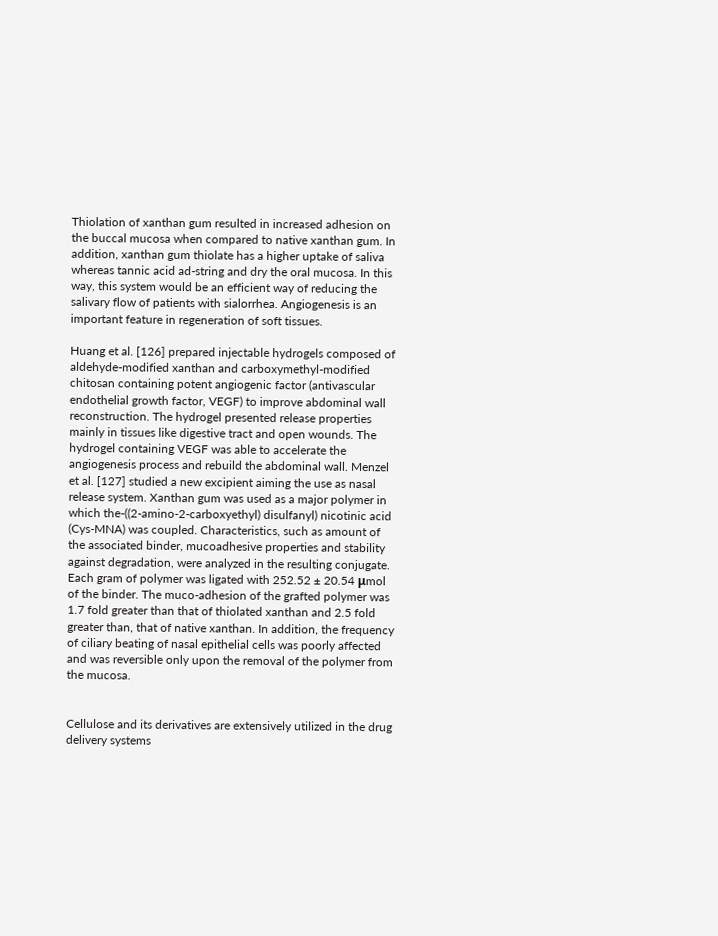Thiolation of xanthan gum resulted in increased adhesion on the buccal mucosa when compared to native xanthan gum. In addition, xanthan gum thiolate has a higher uptake of saliva whereas tannic acid ad-string and dry the oral mucosa. In this way, this system would be an efficient way of reducing the salivary flow of patients with sialorrhea. Angiogenesis is an important feature in regeneration of soft tissues.

Huang et al. [126] prepared injectable hydrogels composed of aldehyde-modified xanthan and carboxymethyl-modified chitosan containing potent angiogenic factor (antivascular endothelial growth factor, VEGF) to improve abdominal wall reconstruction. The hydrogel presented release properties mainly in tissues like digestive tract and open wounds. The hydrogel containing VEGF was able to accelerate the angiogenesis process and rebuild the abdominal wall. Menzel et al. [127] studied a new excipient aiming the use as nasal release system. Xanthan gum was used as a major polymer in which the-((2-amino-2-carboxyethyl) disulfanyl) nicotinic acid (Cys-MNA) was coupled. Characteristics, such as amount of the associated binder, mucoadhesive properties and stability against degradation, were analyzed in the resulting conjugate. Each gram of polymer was ligated with 252.52 ± 20.54 μmol of the binder. The muco-adhesion of the grafted polymer was 1.7 fold greater than that of thiolated xanthan and 2.5 fold greater than, that of native xanthan. In addition, the frequency of ciliary beating of nasal epithelial cells was poorly affected and was reversible only upon the removal of the polymer from the mucosa.


Cellulose and its derivatives are extensively utilized in the drug delivery systems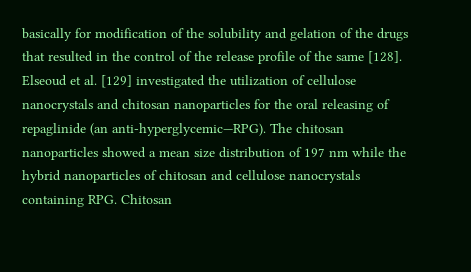basically for modification of the solubility and gelation of the drugs that resulted in the control of the release profile of the same [128]. Elseoud et al. [129] investigated the utilization of cellulose nanocrystals and chitosan nanoparticles for the oral releasing of repaglinide (an anti-hyperglycemic—RPG). The chitosan nanoparticles showed a mean size distribution of 197 nm while the hybrid nanoparticles of chitosan and cellulose nanocrystals containing RPG. Chitosan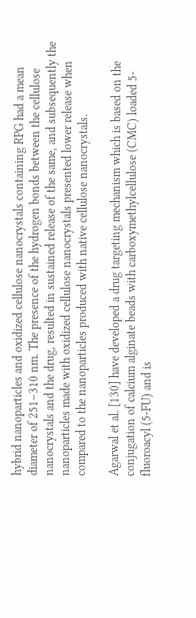hybrid nanoparticles and oxidized cellulose nanocrystals containing RPG had a mean diameter of 251–310 nm. The presence of the hydrogen bonds between the cellulose nanocrystals and the drug, resulted in sustained release of the same, and subsequently the nanoparticles made with oxidized cellulose nanocrystals presented lower release when compared to the nanoparticles produced with native cellulose nanocrystals.

Agarwal et al. [130] have developed a drug targeting mechanism which is based on the conjugation of calcium alginate beads with carboxymethylcellulose (CMC) loaded 5-fluoroacyl (5-FU) and is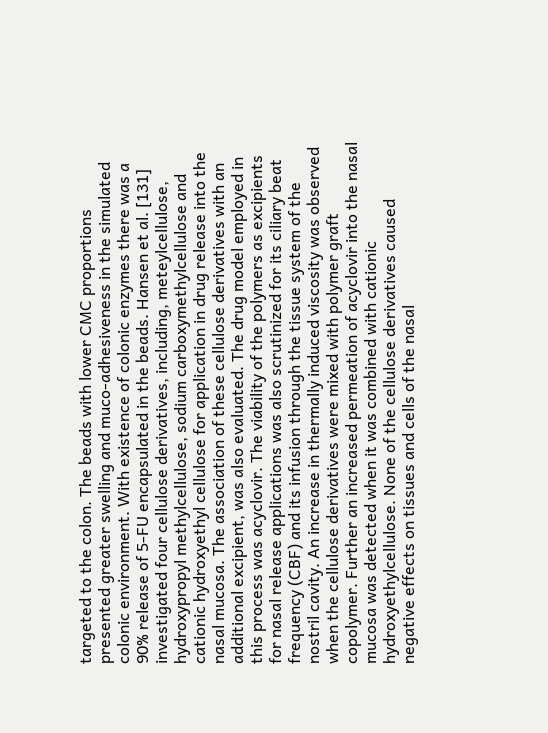targeted to the colon. The beads with lower CMC proportions presented greater swelling and muco-adhesiveness in the simulated colonic environment. With existence of colonic enzymes there was a 90% release of 5-FU encapsulated in the beads. Hansen et al. [131] investigated four cellulose derivatives, including, meteylcellulose, hydroxypropyl methylcellulose, sodium carboxymethylcellulose and cationic hydroxyethyl cellulose for application in drug release into the nasal mucosa. The association of these cellulose derivatives with an additional excipient, was also evaluated. The drug model employed in this process was acyclovir. The viability of the polymers as excipients for nasal release applications was also scrutinized for its ciliary beat frequency (CBF) and its infusion through the tissue system of the nostril cavity. An increase in thermally induced viscosity was observed when the cellulose derivatives were mixed with polymer graft copolymer. Further an increased permeation of acyclovir into the nasal mucosa was detected when it was combined with cationic hydroxyethylcellulose. None of the cellulose derivatives caused negative effects on tissues and cells of the nasal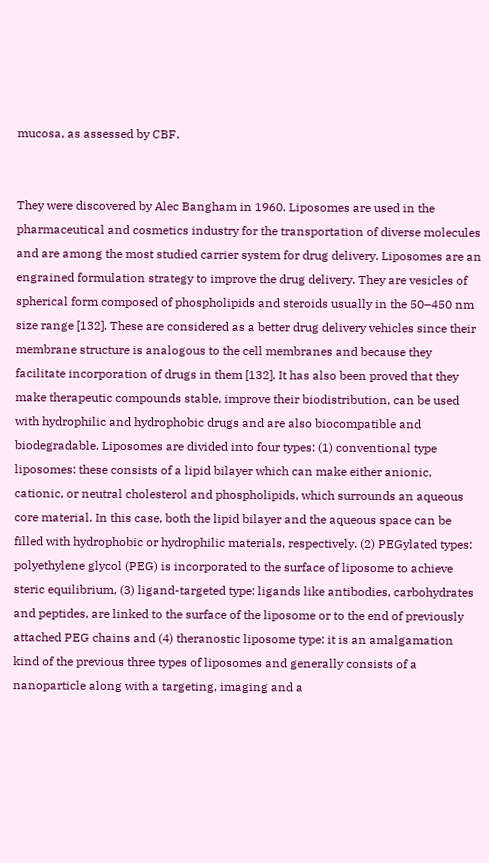mucosa, as assessed by CBF.


They were discovered by Alec Bangham in 1960. Liposomes are used in the pharmaceutical and cosmetics industry for the transportation of diverse molecules and are among the most studied carrier system for drug delivery. Liposomes are an engrained formulation strategy to improve the drug delivery. They are vesicles of spherical form composed of phospholipids and steroids usually in the 50–450 nm size range [132]. These are considered as a better drug delivery vehicles since their membrane structure is analogous to the cell membranes and because they facilitate incorporation of drugs in them [132]. It has also been proved that they make therapeutic compounds stable, improve their biodistribution, can be used with hydrophilic and hydrophobic drugs and are also biocompatible and biodegradable. Liposomes are divided into four types: (1) conventional type liposomes: these consists of a lipid bilayer which can make either anionic, cationic, or neutral cholesterol and phospholipids, which surrounds an aqueous core material. In this case, both the lipid bilayer and the aqueous space can be filled with hydrophobic or hydrophilic materials, respectively. (2) PEGylated types: polyethylene glycol (PEG) is incorporated to the surface of liposome to achieve steric equilibrium, (3) ligand-targeted type: ligands like antibodies, carbohydrates and peptides, are linked to the surface of the liposome or to the end of previously attached PEG chains and (4) theranostic liposome type: it is an amalgamation kind of the previous three types of liposomes and generally consists of a nanoparticle along with a targeting, imaging and a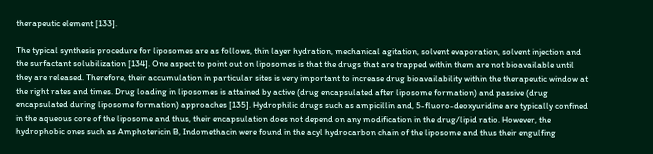therapeutic element [133].

The typical synthesis procedure for liposomes are as follows, thin layer hydration, mechanical agitation, solvent evaporation, solvent injection and the surfactant solubilization [134]. One aspect to point out on liposomes is that the drugs that are trapped within them are not bioavailable until they are released. Therefore, their accumulation in particular sites is very important to increase drug bioavailability within the therapeutic window at the right rates and times. Drug loading in liposomes is attained by active (drug encapsulated after liposome formation) and passive (drug encapsulated during liposome formation) approaches [135]. Hydrophilic drugs such as ampicillin and, 5-fluoro-deoxyuridine are typically confined in the aqueous core of the liposome and thus, their encapsulation does not depend on any modification in the drug/lipid ratio. However, the hydrophobic ones such as Amphotericin B, Indomethacin were found in the acyl hydrocarbon chain of the liposome and thus their engulfing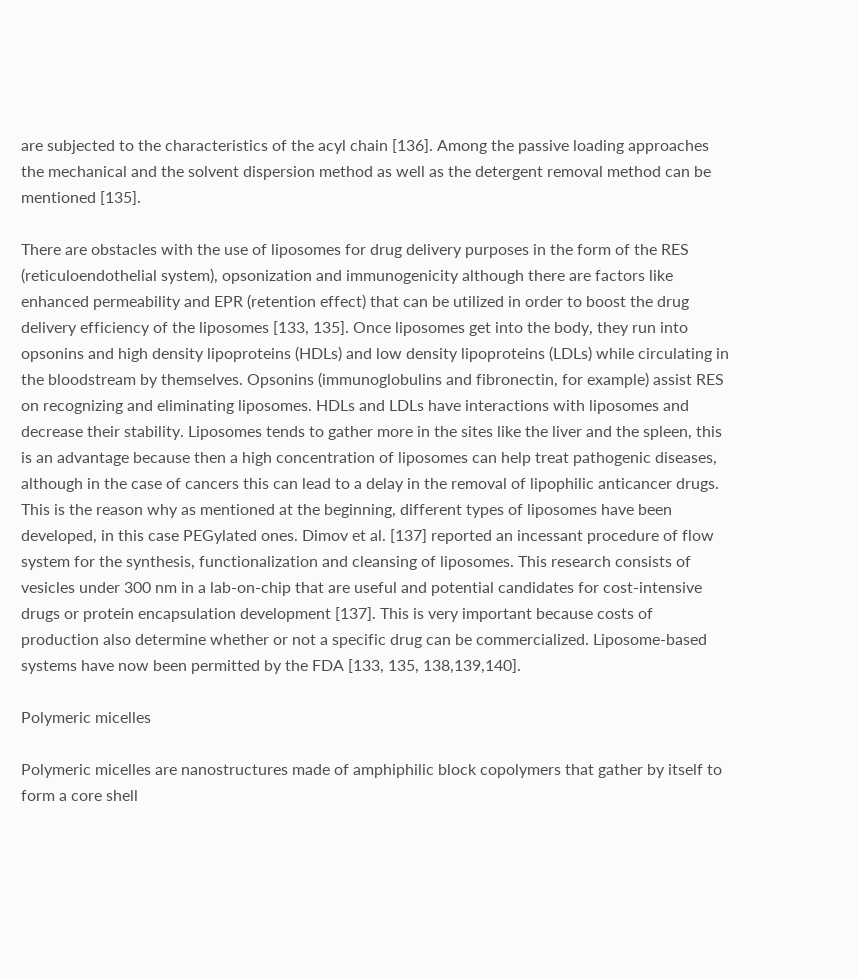are subjected to the characteristics of the acyl chain [136]. Among the passive loading approaches the mechanical and the solvent dispersion method as well as the detergent removal method can be mentioned [135].

There are obstacles with the use of liposomes for drug delivery purposes in the form of the RES (reticuloendothelial system), opsonization and immunogenicity although there are factors like enhanced permeability and EPR (retention effect) that can be utilized in order to boost the drug delivery efficiency of the liposomes [133, 135]. Once liposomes get into the body, they run into opsonins and high density lipoproteins (HDLs) and low density lipoproteins (LDLs) while circulating in the bloodstream by themselves. Opsonins (immunoglobulins and fibronectin, for example) assist RES on recognizing and eliminating liposomes. HDLs and LDLs have interactions with liposomes and decrease their stability. Liposomes tends to gather more in the sites like the liver and the spleen, this is an advantage because then a high concentration of liposomes can help treat pathogenic diseases, although in the case of cancers this can lead to a delay in the removal of lipophilic anticancer drugs. This is the reason why as mentioned at the beginning, different types of liposomes have been developed, in this case PEGylated ones. Dimov et al. [137] reported an incessant procedure of flow system for the synthesis, functionalization and cleansing of liposomes. This research consists of vesicles under 300 nm in a lab-on-chip that are useful and potential candidates for cost-intensive drugs or protein encapsulation development [137]. This is very important because costs of production also determine whether or not a specific drug can be commercialized. Liposome-based systems have now been permitted by the FDA [133, 135, 138,139,140].

Polymeric micelles

Polymeric micelles are nanostructures made of amphiphilic block copolymers that gather by itself to form a core shell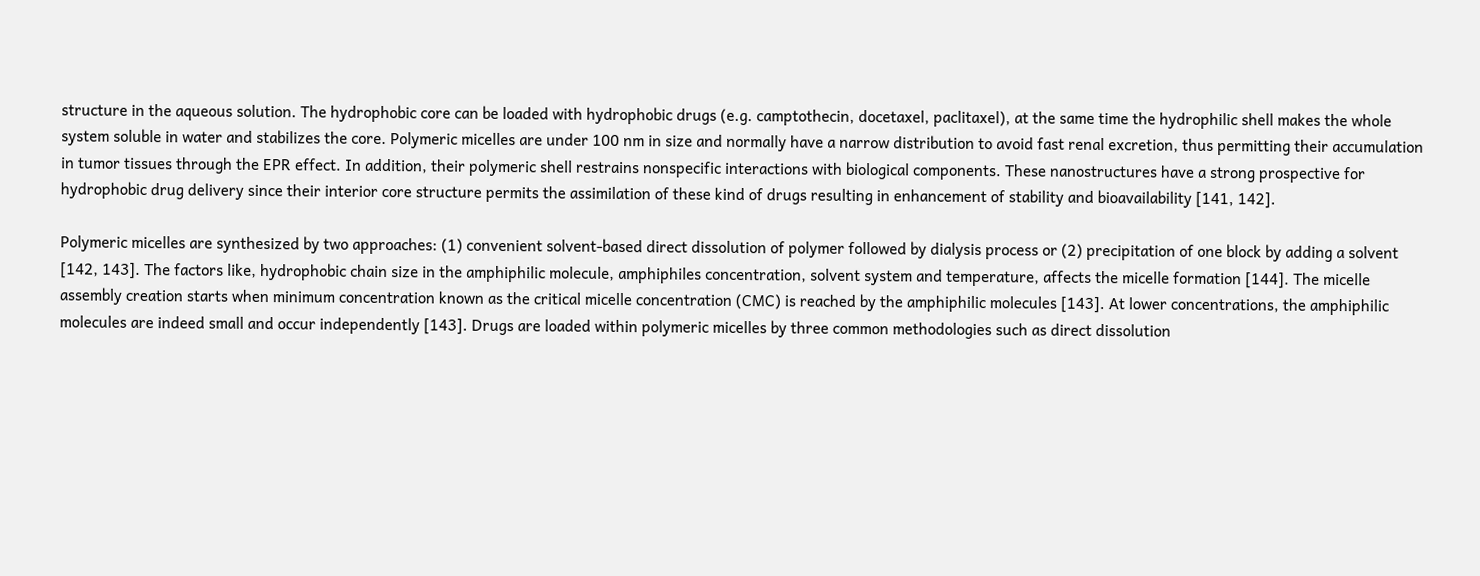structure in the aqueous solution. The hydrophobic core can be loaded with hydrophobic drugs (e.g. camptothecin, docetaxel, paclitaxel), at the same time the hydrophilic shell makes the whole system soluble in water and stabilizes the core. Polymeric micelles are under 100 nm in size and normally have a narrow distribution to avoid fast renal excretion, thus permitting their accumulation in tumor tissues through the EPR effect. In addition, their polymeric shell restrains nonspecific interactions with biological components. These nanostructures have a strong prospective for hydrophobic drug delivery since their interior core structure permits the assimilation of these kind of drugs resulting in enhancement of stability and bioavailability [141, 142].

Polymeric micelles are synthesized by two approaches: (1) convenient solvent-based direct dissolution of polymer followed by dialysis process or (2) precipitation of one block by adding a solvent [142, 143]. The factors like, hydrophobic chain size in the amphiphilic molecule, amphiphiles concentration, solvent system and temperature, affects the micelle formation [144]. The micelle assembly creation starts when minimum concentration known as the critical micelle concentration (CMC) is reached by the amphiphilic molecules [143]. At lower concentrations, the amphiphilic molecules are indeed small and occur independently [143]. Drugs are loaded within polymeric micelles by three common methodologies such as direct dissolution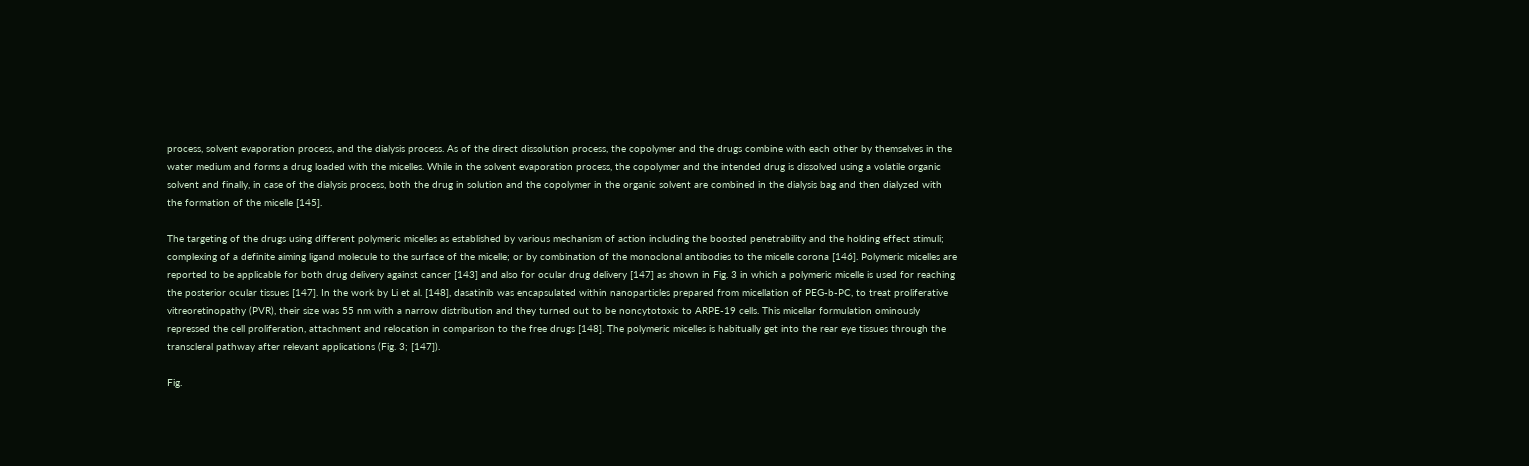process, solvent evaporation process, and the dialysis process. As of the direct dissolution process, the copolymer and the drugs combine with each other by themselves in the water medium and forms a drug loaded with the micelles. While in the solvent evaporation process, the copolymer and the intended drug is dissolved using a volatile organic solvent and finally, in case of the dialysis process, both the drug in solution and the copolymer in the organic solvent are combined in the dialysis bag and then dialyzed with the formation of the micelle [145].

The targeting of the drugs using different polymeric micelles as established by various mechanism of action including the boosted penetrability and the holding effect stimuli; complexing of a definite aiming ligand molecule to the surface of the micelle; or by combination of the monoclonal antibodies to the micelle corona [146]. Polymeric micelles are reported to be applicable for both drug delivery against cancer [143] and also for ocular drug delivery [147] as shown in Fig. 3 in which a polymeric micelle is used for reaching the posterior ocular tissues [147]. In the work by Li et al. [148], dasatinib was encapsulated within nanoparticles prepared from micellation of PEG-b-PC, to treat proliferative vitreoretinopathy (PVR), their size was 55 nm with a narrow distribution and they turned out to be noncytotoxic to ARPE-19 cells. This micellar formulation ominously repressed the cell proliferation, attachment and relocation in comparison to the free drugs [148]. The polymeric micelles is habitually get into the rear eye tissues through the transcleral pathway after relevant applications (Fig. 3; [147]).

Fig.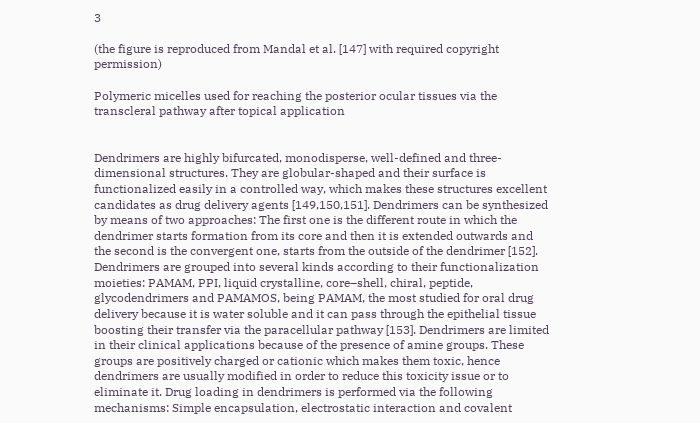3

(the figure is reproduced from Mandal et al. [147] with required copyright permission)

Polymeric micelles used for reaching the posterior ocular tissues via the transcleral pathway after topical application


Dendrimers are highly bifurcated, monodisperse, well-defined and three-dimensional structures. They are globular-shaped and their surface is functionalized easily in a controlled way, which makes these structures excellent candidates as drug delivery agents [149,150,151]. Dendrimers can be synthesized by means of two approaches: The first one is the different route in which the dendrimer starts formation from its core and then it is extended outwards and the second is the convergent one, starts from the outside of the dendrimer [152]. Dendrimers are grouped into several kinds according to their functionalization moieties: PAMAM, PPI, liquid crystalline, core–shell, chiral, peptide, glycodendrimers and PAMAMOS, being PAMAM, the most studied for oral drug delivery because it is water soluble and it can pass through the epithelial tissue boosting their transfer via the paracellular pathway [153]. Dendrimers are limited in their clinical applications because of the presence of amine groups. These groups are positively charged or cationic which makes them toxic, hence dendrimers are usually modified in order to reduce this toxicity issue or to eliminate it. Drug loading in dendrimers is performed via the following mechanisms: Simple encapsulation, electrostatic interaction and covalent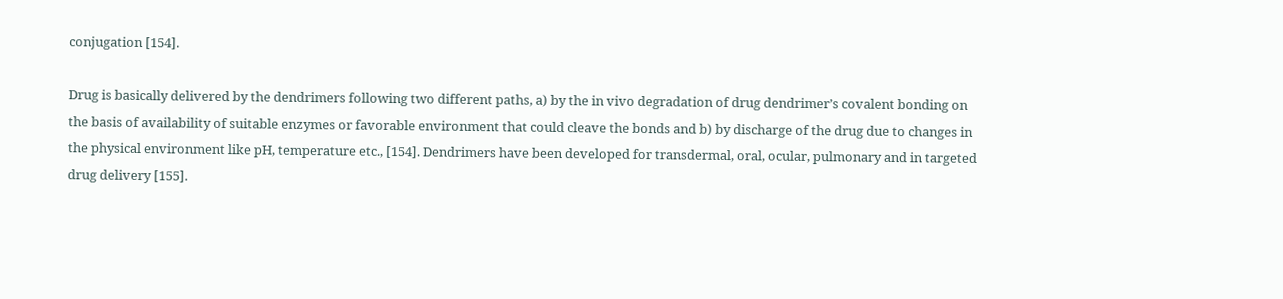conjugation [154].

Drug is basically delivered by the dendrimers following two different paths, a) by the in vivo degradation of drug dendrimer’s covalent bonding on the basis of availability of suitable enzymes or favorable environment that could cleave the bonds and b) by discharge of the drug due to changes in the physical environment like pH, temperature etc., [154]. Dendrimers have been developed for transdermal, oral, ocular, pulmonary and in targeted drug delivery [155].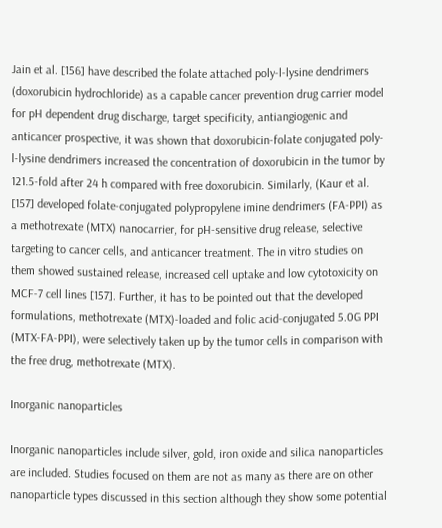Jain et al. [156] have described the folate attached poly-l-lysine dendrimers (doxorubicin hydrochloride) as a capable cancer prevention drug carrier model for pH dependent drug discharge, target specificity, antiangiogenic and anticancer prospective, it was shown that doxorubicin-folate conjugated poly-l-lysine dendrimers increased the concentration of doxorubicin in the tumor by 121.5-fold after 24 h compared with free doxorubicin. Similarly, (Kaur et al. [157] developed folate-conjugated polypropylene imine dendrimers (FA-PPI) as a methotrexate (MTX) nanocarrier, for pH-sensitive drug release, selective targeting to cancer cells, and anticancer treatment. The in vitro studies on them showed sustained release, increased cell uptake and low cytotoxicity on MCF-7 cell lines [157]. Further, it has to be pointed out that the developed formulations, methotrexate (MTX)-loaded and folic acid-conjugated 5.0G PPI (MTX-FA-PPI), were selectively taken up by the tumor cells in comparison with the free drug, methotrexate (MTX).

Inorganic nanoparticles

Inorganic nanoparticles include silver, gold, iron oxide and silica nanoparticles are included. Studies focused on them are not as many as there are on other nanoparticle types discussed in this section although they show some potential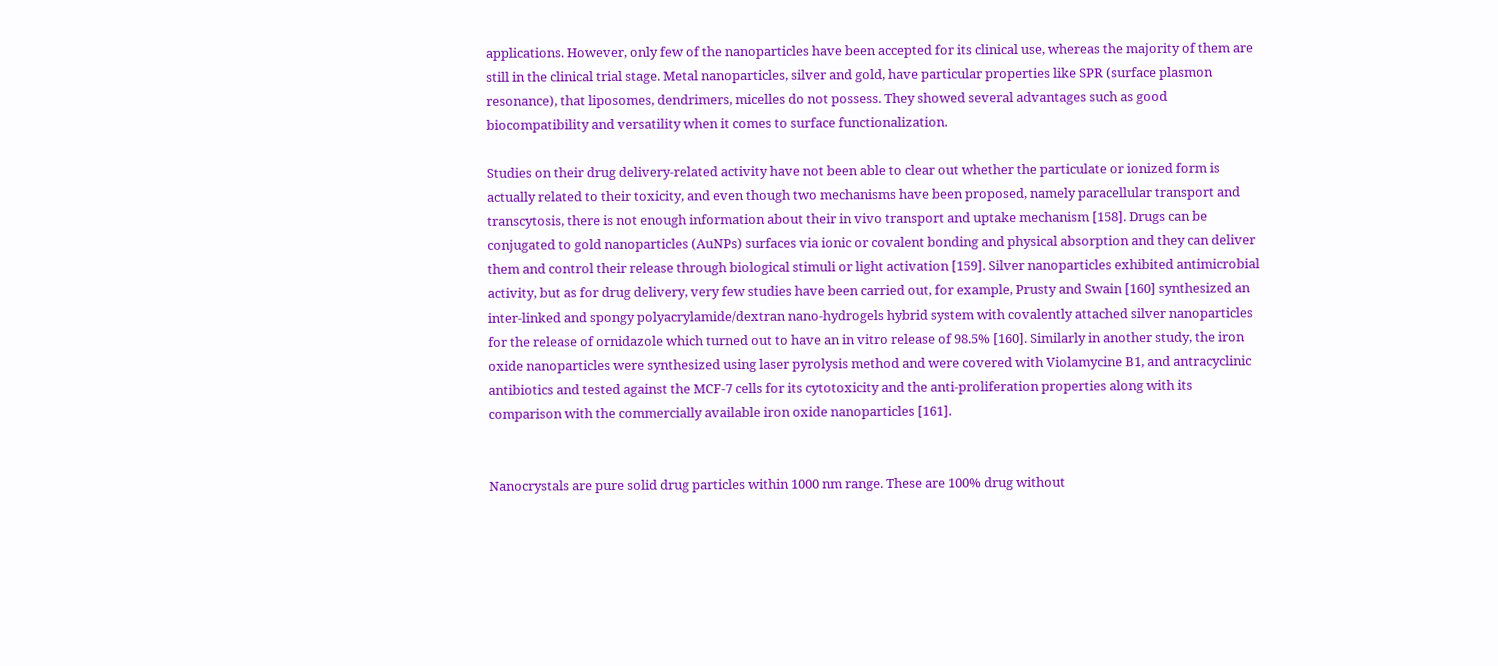applications. However, only few of the nanoparticles have been accepted for its clinical use, whereas the majority of them are still in the clinical trial stage. Metal nanoparticles, silver and gold, have particular properties like SPR (surface plasmon resonance), that liposomes, dendrimers, micelles do not possess. They showed several advantages such as good biocompatibility and versatility when it comes to surface functionalization.

Studies on their drug delivery-related activity have not been able to clear out whether the particulate or ionized form is actually related to their toxicity, and even though two mechanisms have been proposed, namely paracellular transport and transcytosis, there is not enough information about their in vivo transport and uptake mechanism [158]. Drugs can be conjugated to gold nanoparticles (AuNPs) surfaces via ionic or covalent bonding and physical absorption and they can deliver them and control their release through biological stimuli or light activation [159]. Silver nanoparticles exhibited antimicrobial activity, but as for drug delivery, very few studies have been carried out, for example, Prusty and Swain [160] synthesized an inter-linked and spongy polyacrylamide/dextran nano-hydrogels hybrid system with covalently attached silver nanoparticles for the release of ornidazole which turned out to have an in vitro release of 98.5% [160]. Similarly in another study, the iron oxide nanoparticles were synthesized using laser pyrolysis method and were covered with Violamycine B1, and antracyclinic antibiotics and tested against the MCF-7 cells for its cytotoxicity and the anti-proliferation properties along with its comparison with the commercially available iron oxide nanoparticles [161].


Nanocrystals are pure solid drug particles within 1000 nm range. These are 100% drug without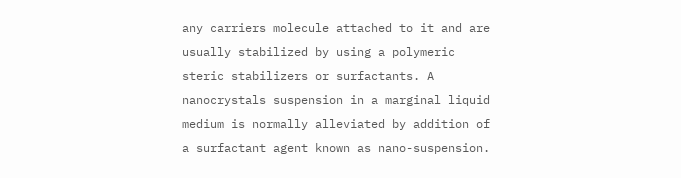any carriers molecule attached to it and are usually stabilized by using a polymeric steric stabilizers or surfactants. A nanocrystals suspension in a marginal liquid medium is normally alleviated by addition of a surfactant agent known as nano-suspension.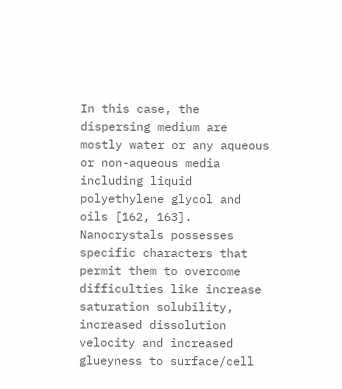In this case, the dispersing medium are mostly water or any aqueous or non-aqueous media including liquid polyethylene glycol and oils [162, 163]. Nanocrystals possesses specific characters that permit them to overcome difficulties like increase saturation solubility, increased dissolution velocity and increased glueyness to surface/cell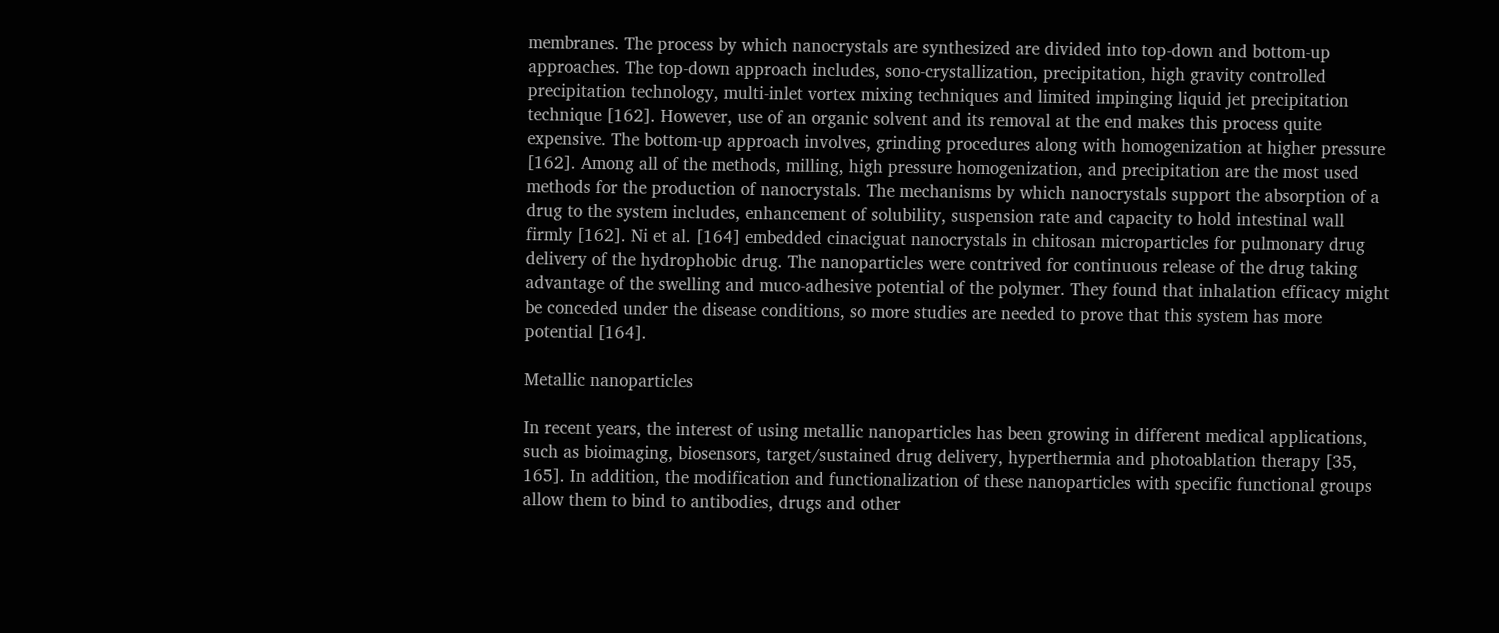membranes. The process by which nanocrystals are synthesized are divided into top-down and bottom-up approaches. The top-down approach includes, sono-crystallization, precipitation, high gravity controlled precipitation technology, multi-inlet vortex mixing techniques and limited impinging liquid jet precipitation technique [162]. However, use of an organic solvent and its removal at the end makes this process quite expensive. The bottom-up approach involves, grinding procedures along with homogenization at higher pressure [162]. Among all of the methods, milling, high pressure homogenization, and precipitation are the most used methods for the production of nanocrystals. The mechanisms by which nanocrystals support the absorption of a drug to the system includes, enhancement of solubility, suspension rate and capacity to hold intestinal wall firmly [162]. Ni et al. [164] embedded cinaciguat nanocrystals in chitosan microparticles for pulmonary drug delivery of the hydrophobic drug. The nanoparticles were contrived for continuous release of the drug taking advantage of the swelling and muco-adhesive potential of the polymer. They found that inhalation efficacy might be conceded under the disease conditions, so more studies are needed to prove that this system has more potential [164].

Metallic nanoparticles

In recent years, the interest of using metallic nanoparticles has been growing in different medical applications, such as bioimaging, biosensors, target/sustained drug delivery, hyperthermia and photoablation therapy [35, 165]. In addition, the modification and functionalization of these nanoparticles with specific functional groups allow them to bind to antibodies, drugs and other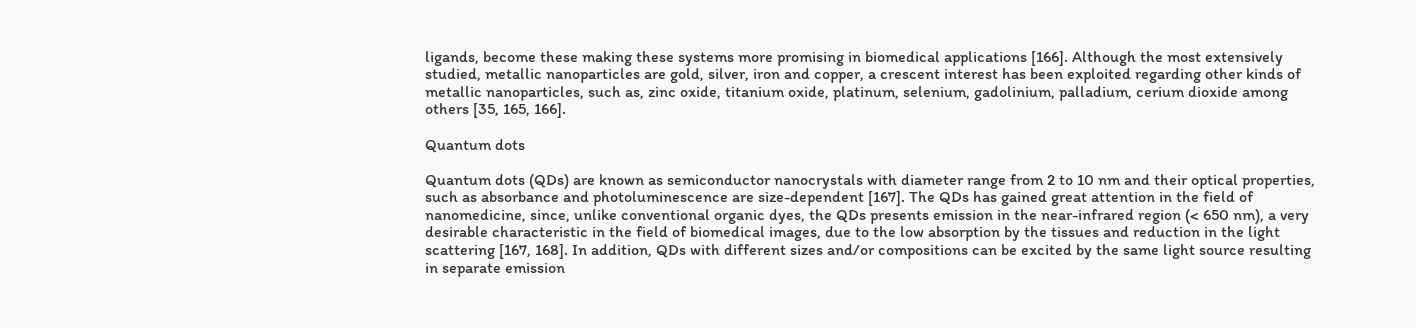ligands, become these making these systems more promising in biomedical applications [166]. Although the most extensively studied, metallic nanoparticles are gold, silver, iron and copper, a crescent interest has been exploited regarding other kinds of metallic nanoparticles, such as, zinc oxide, titanium oxide, platinum, selenium, gadolinium, palladium, cerium dioxide among others [35, 165, 166].

Quantum dots

Quantum dots (QDs) are known as semiconductor nanocrystals with diameter range from 2 to 10 nm and their optical properties, such as absorbance and photoluminescence are size-dependent [167]. The QDs has gained great attention in the field of nanomedicine, since, unlike conventional organic dyes, the QDs presents emission in the near-infrared region (< 650 nm), a very desirable characteristic in the field of biomedical images, due to the low absorption by the tissues and reduction in the light scattering [167, 168]. In addition, QDs with different sizes and/or compositions can be excited by the same light source resulting in separate emission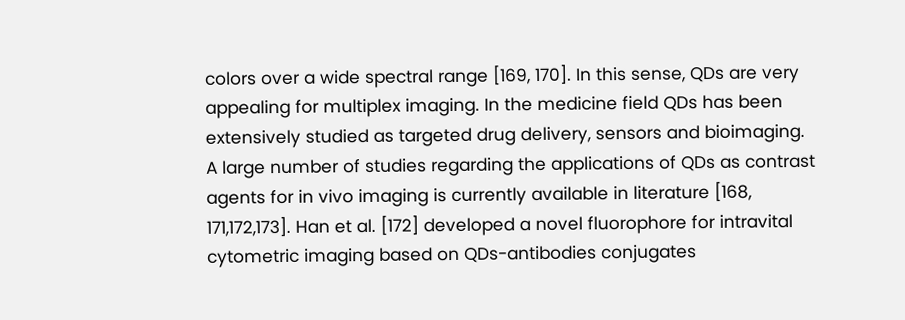colors over a wide spectral range [169, 170]. In this sense, QDs are very appealing for multiplex imaging. In the medicine field QDs has been extensively studied as targeted drug delivery, sensors and bioimaging. A large number of studies regarding the applications of QDs as contrast agents for in vivo imaging is currently available in literature [168, 171,172,173]. Han et al. [172] developed a novel fluorophore for intravital cytometric imaging based on QDs-antibodies conjugates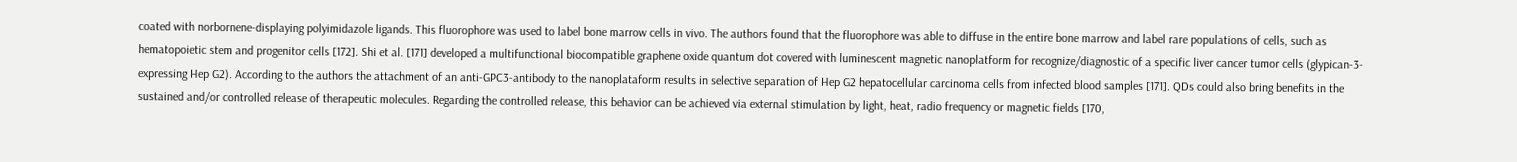coated with norbornene-displaying polyimidazole ligands. This fluorophore was used to label bone marrow cells in vivo. The authors found that the fluorophore was able to diffuse in the entire bone marrow and label rare populations of cells, such as hematopoietic stem and progenitor cells [172]. Shi et al. [171] developed a multifunctional biocompatible graphene oxide quantum dot covered with luminescent magnetic nanoplatform for recognize/diagnostic of a specific liver cancer tumor cells (glypican-3-expressing Hep G2). According to the authors the attachment of an anti-GPC3-antibody to the nanoplataform results in selective separation of Hep G2 hepatocellular carcinoma cells from infected blood samples [171]. QDs could also bring benefits in the sustained and/or controlled release of therapeutic molecules. Regarding the controlled release, this behavior can be achieved via external stimulation by light, heat, radio frequency or magnetic fields [170,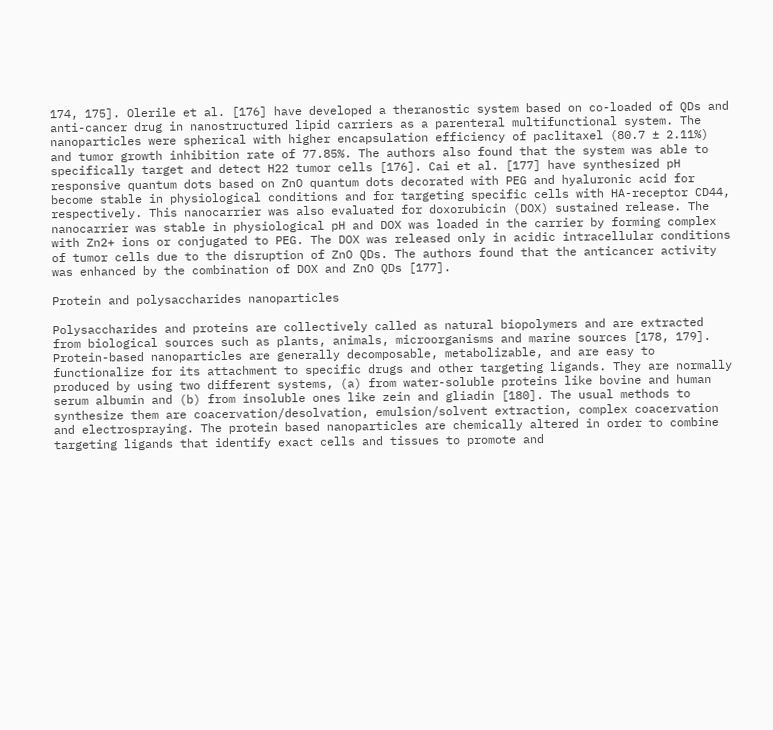174, 175]. Olerile et al. [176] have developed a theranostic system based on co-loaded of QDs and anti-cancer drug in nanostructured lipid carriers as a parenteral multifunctional system. The nanoparticles were spherical with higher encapsulation efficiency of paclitaxel (80.7 ± 2.11%) and tumor growth inhibition rate of 77.85%. The authors also found that the system was able to specifically target and detect H22 tumor cells [176]. Cai et al. [177] have synthesized pH responsive quantum dots based on ZnO quantum dots decorated with PEG and hyaluronic acid for become stable in physiological conditions and for targeting specific cells with HA-receptor CD44, respectively. This nanocarrier was also evaluated for doxorubicin (DOX) sustained release. The nanocarrier was stable in physiological pH and DOX was loaded in the carrier by forming complex with Zn2+ ions or conjugated to PEG. The DOX was released only in acidic intracellular conditions of tumor cells due to the disruption of ZnO QDs. The authors found that the anticancer activity was enhanced by the combination of DOX and ZnO QDs [177].

Protein and polysaccharides nanoparticles

Polysaccharides and proteins are collectively called as natural biopolymers and are extracted from biological sources such as plants, animals, microorganisms and marine sources [178, 179]. Protein-based nanoparticles are generally decomposable, metabolizable, and are easy to functionalize for its attachment to specific drugs and other targeting ligands. They are normally produced by using two different systems, (a) from water-soluble proteins like bovine and human serum albumin and (b) from insoluble ones like zein and gliadin [180]. The usual methods to synthesize them are coacervation/desolvation, emulsion/solvent extraction, complex coacervation and electrospraying. The protein based nanoparticles are chemically altered in order to combine targeting ligands that identify exact cells and tissues to promote and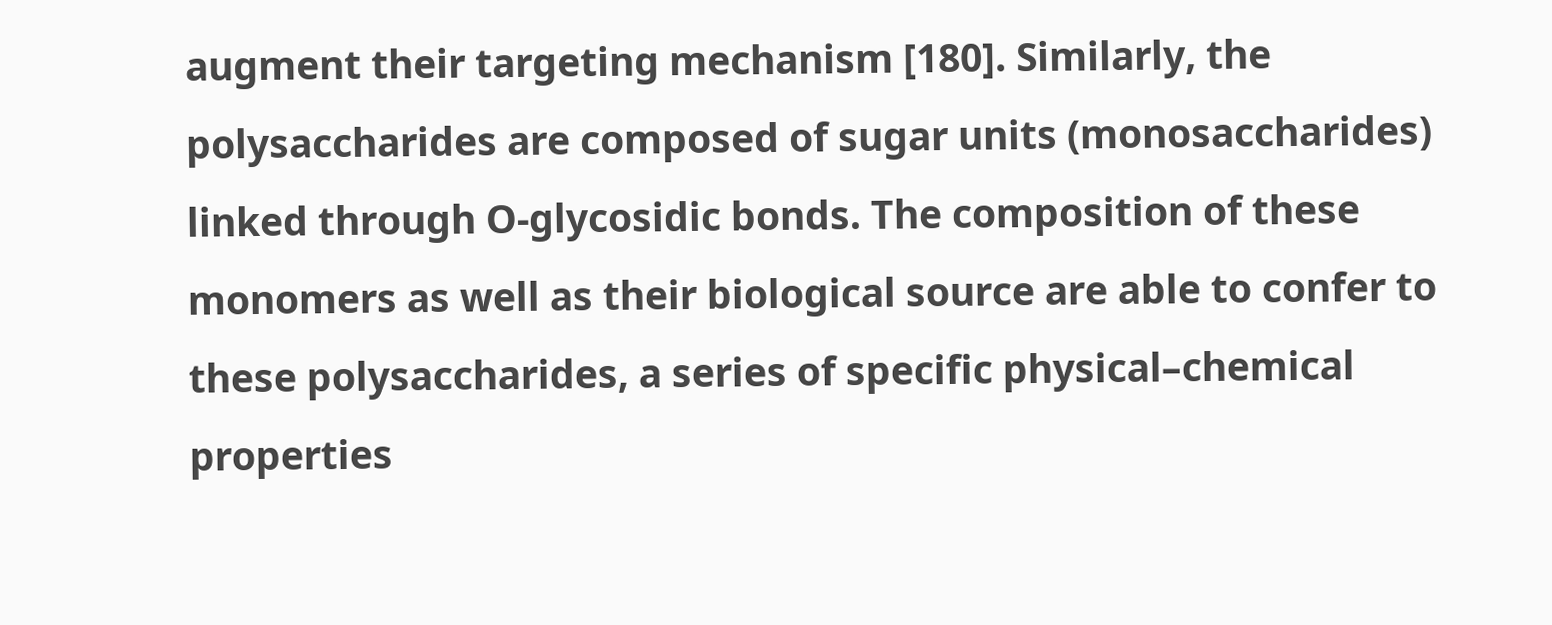augment their targeting mechanism [180]. Similarly, the polysaccharides are composed of sugar units (monosaccharides) linked through O-glycosidic bonds. The composition of these monomers as well as their biological source are able to confer to these polysaccharides, a series of specific physical–chemical properties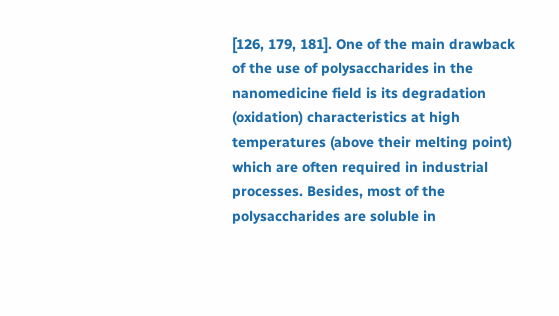[126, 179, 181]. One of the main drawback of the use of polysaccharides in the nanomedicine field is its degradation (oxidation) characteristics at high temperatures (above their melting point) which are often required in industrial processes. Besides, most of the polysaccharides are soluble in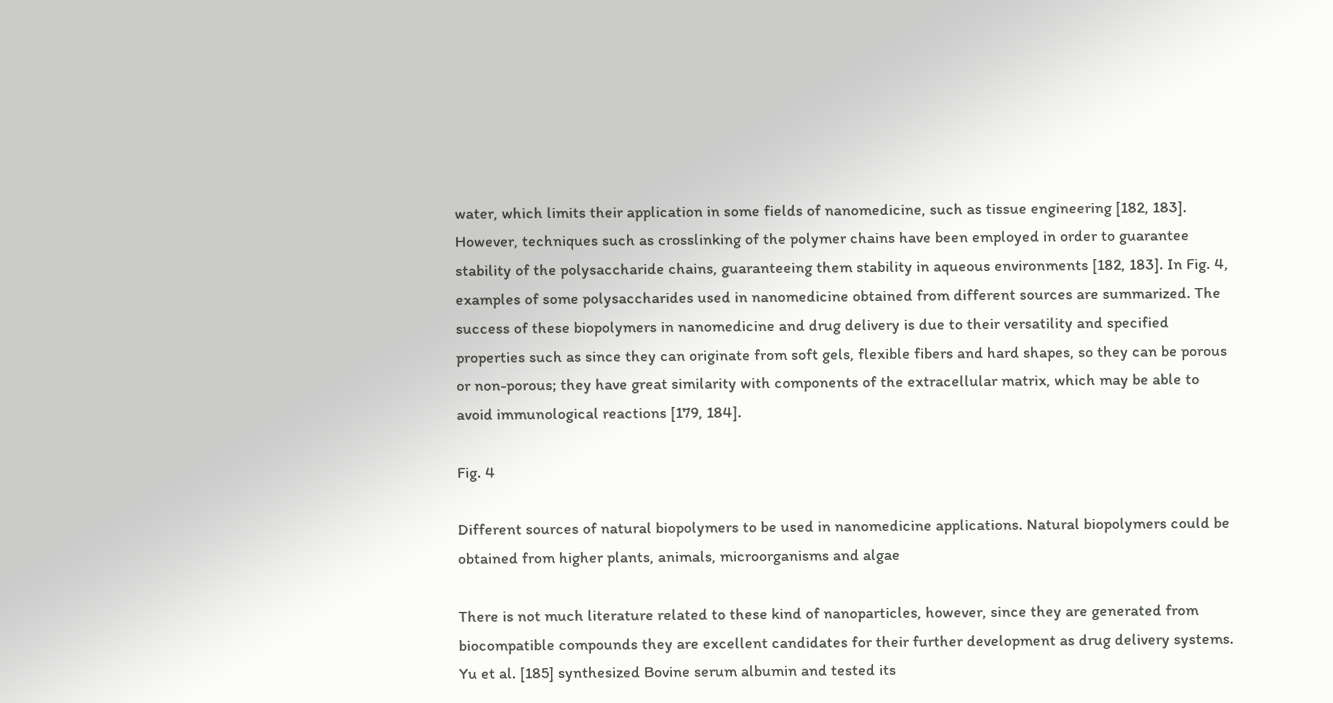water, which limits their application in some fields of nanomedicine, such as tissue engineering [182, 183]. However, techniques such as crosslinking of the polymer chains have been employed in order to guarantee stability of the polysaccharide chains, guaranteeing them stability in aqueous environments [182, 183]. In Fig. 4, examples of some polysaccharides used in nanomedicine obtained from different sources are summarized. The success of these biopolymers in nanomedicine and drug delivery is due to their versatility and specified properties such as since they can originate from soft gels, flexible fibers and hard shapes, so they can be porous or non-porous; they have great similarity with components of the extracellular matrix, which may be able to avoid immunological reactions [179, 184].

Fig. 4

Different sources of natural biopolymers to be used in nanomedicine applications. Natural biopolymers could be obtained from higher plants, animals, microorganisms and algae

There is not much literature related to these kind of nanoparticles, however, since they are generated from biocompatible compounds they are excellent candidates for their further development as drug delivery systems. Yu et al. [185] synthesized Bovine serum albumin and tested its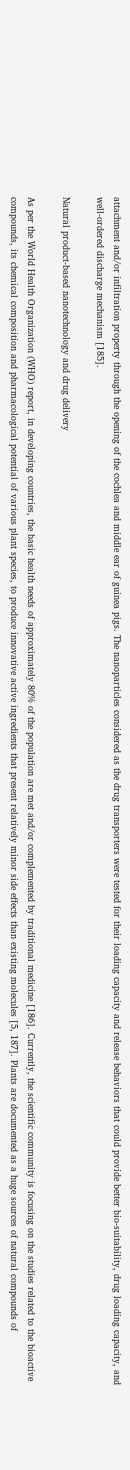attachment and/or infiltration property through the opening of the cochlea and middle ear of guinea pigs. The nanoparticles considered as the drug transporters were tested for their loading capacity and release behaviors that could provide better bio-suitability, drug loading capacity, and well-ordered discharge mechanism [185].

Natural product-based nanotechnology and drug delivery

As per the World Health Organization (WHO) report, in developing countries, the basic health needs of approximately 80% of the population are met and/or complemented by traditional medicine [186]. Currently, the scientific community is focusing on the studies related to the bioactive compounds, its chemical composition and pharmacological potential of various plant species, to produce innovative active ingredients that present relatively minor side effects than existing molecules [5, 187]. Plants are documented as a huge sources of natural compounds of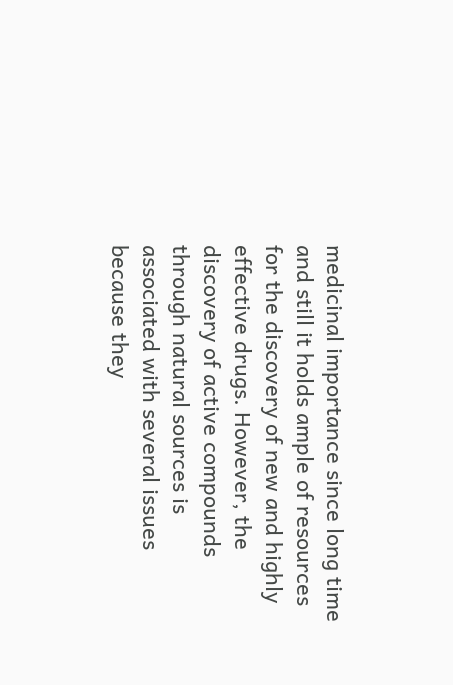medicinal importance since long time and still it holds ample of resources for the discovery of new and highly effective drugs. However, the discovery of active compounds through natural sources is associated with several issues because they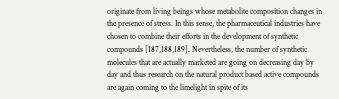originate from living beings whose metabolite composition changes in the presence of stress. In this sense, the pharmaceutical industries have chosen to combine their efforts in the development of synthetic compounds [187,188,189]. Nevertheless, the number of synthetic molecules that are actually marketed are going on decreasing day by day and thus research on the natural product based active compounds are again coming to the limelight in spite of its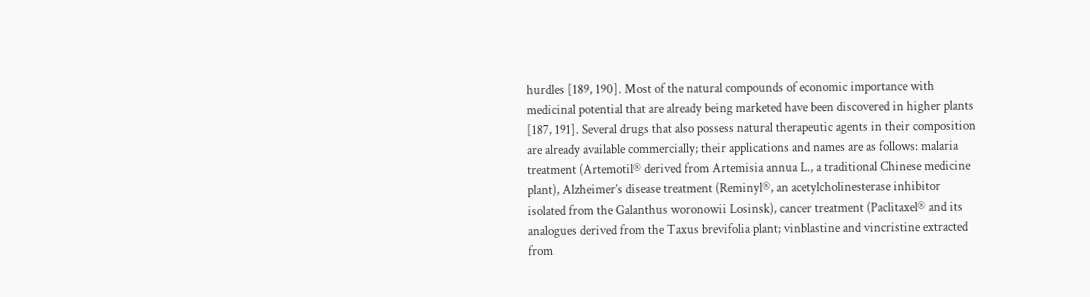hurdles [189, 190]. Most of the natural compounds of economic importance with medicinal potential that are already being marketed have been discovered in higher plants [187, 191]. Several drugs that also possess natural therapeutic agents in their composition are already available commercially; their applications and names are as follows: malaria treatment (Artemotil® derived from Artemisia annua L., a traditional Chinese medicine plant), Alzheimer’s disease treatment (Reminyl®, an acetylcholinesterase inhibitor isolated from the Galanthus woronowii Losinsk), cancer treatment (Paclitaxel® and its analogues derived from the Taxus brevifolia plant; vinblastine and vincristine extracted from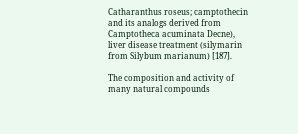Catharanthus roseus; camptothecin and its analogs derived from Camptotheca acuminata Decne), liver disease treatment (silymarin from Silybum marianum) [187].

The composition and activity of many natural compounds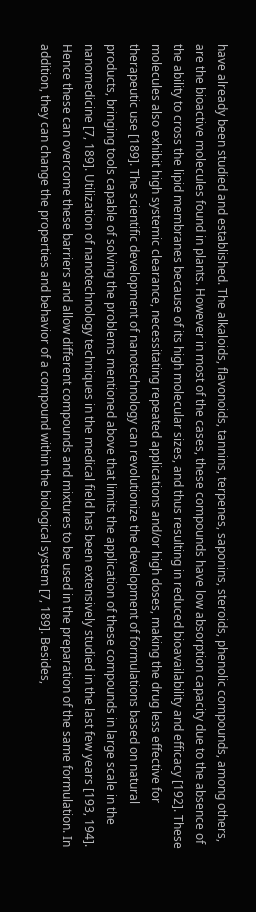have already been studied and established. The alkaloids, flavonoids, tannins, terpenes, saponins, steroids, phenolic compounds, among others, are the bioactive molecules found in plants. However in most of the cases, these compounds have low absorption capacity due to the absence of the ability to cross the lipid membranes because of its high molecular sizes, and thus resulting in reduced bioavailability and efficacy [192]. These molecules also exhibit high systemic clearance, necessitating repeated applications and/or high doses, making the drug less effective for therapeutic use [189]. The scientific development of nanotechnology can revolutionize the development of formulations based on natural products, bringing tools capable of solving the problems mentioned above that limits the application of these compounds in large scale in the nanomedicine [7, 189]. Utilization of nanotechnology techniques in the medical field has been extensively studied in the last few years [193, 194]. Hence these can overcome these barriers and allow different compounds and mixtures to be used in the preparation of the same formulation. In addition, they can change the properties and behavior of a compound within the biological system [7, 189]. Besides,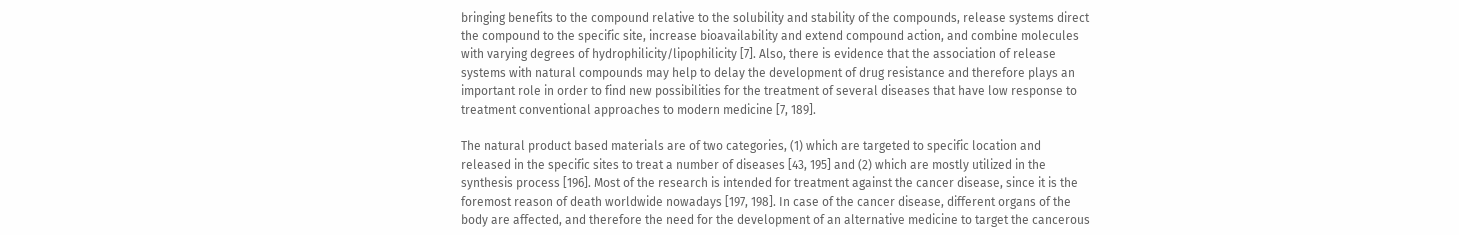bringing benefits to the compound relative to the solubility and stability of the compounds, release systems direct the compound to the specific site, increase bioavailability and extend compound action, and combine molecules with varying degrees of hydrophilicity/lipophilicity [7]. Also, there is evidence that the association of release systems with natural compounds may help to delay the development of drug resistance and therefore plays an important role in order to find new possibilities for the treatment of several diseases that have low response to treatment conventional approaches to modern medicine [7, 189].

The natural product based materials are of two categories, (1) which are targeted to specific location and released in the specific sites to treat a number of diseases [43, 195] and (2) which are mostly utilized in the synthesis process [196]. Most of the research is intended for treatment against the cancer disease, since it is the foremost reason of death worldwide nowadays [197, 198]. In case of the cancer disease, different organs of the body are affected, and therefore the need for the development of an alternative medicine to target the cancerous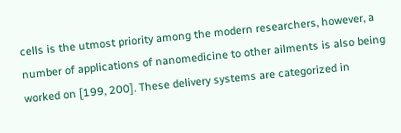cells is the utmost priority among the modern researchers, however, a number of applications of nanomedicine to other ailments is also being worked on [199, 200]. These delivery systems are categorized in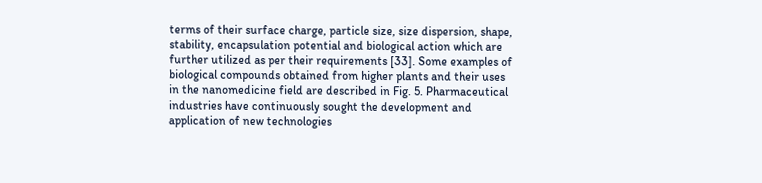terms of their surface charge, particle size, size dispersion, shape, stability, encapsulation potential and biological action which are further utilized as per their requirements [33]. Some examples of biological compounds obtained from higher plants and their uses in the nanomedicine field are described in Fig. 5. Pharmaceutical industries have continuously sought the development and application of new technologies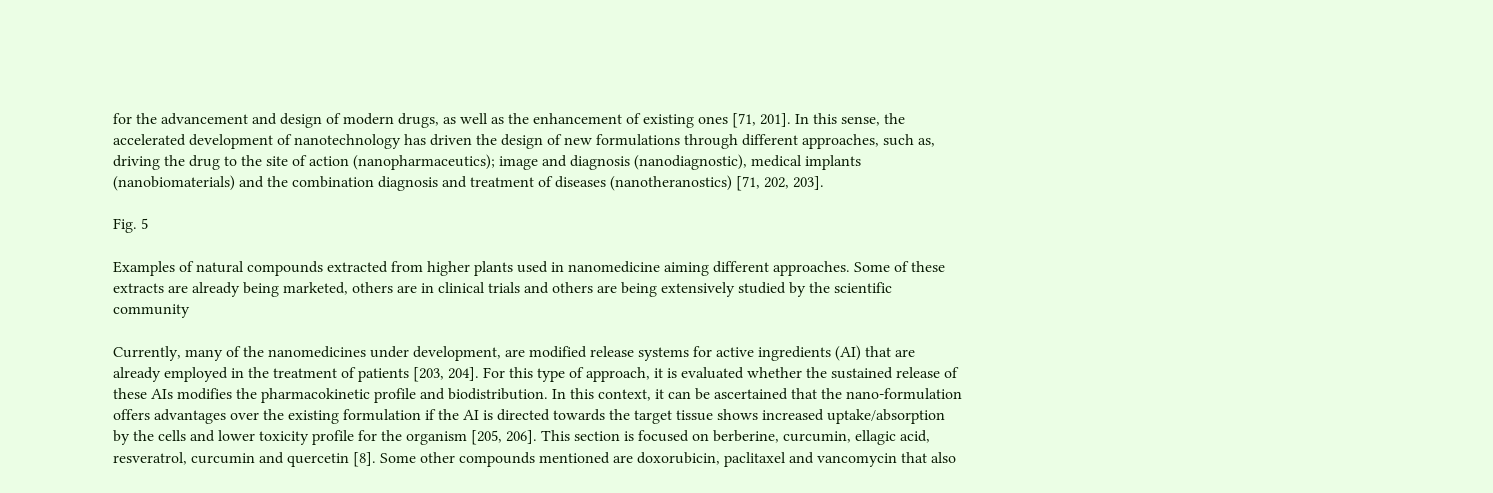for the advancement and design of modern drugs, as well as the enhancement of existing ones [71, 201]. In this sense, the accelerated development of nanotechnology has driven the design of new formulations through different approaches, such as, driving the drug to the site of action (nanopharmaceutics); image and diagnosis (nanodiagnostic), medical implants (nanobiomaterials) and the combination diagnosis and treatment of diseases (nanotheranostics) [71, 202, 203].

Fig. 5

Examples of natural compounds extracted from higher plants used in nanomedicine aiming different approaches. Some of these extracts are already being marketed, others are in clinical trials and others are being extensively studied by the scientific community

Currently, many of the nanomedicines under development, are modified release systems for active ingredients (AI) that are already employed in the treatment of patients [203, 204]. For this type of approach, it is evaluated whether the sustained release of these AIs modifies the pharmacokinetic profile and biodistribution. In this context, it can be ascertained that the nano-formulation offers advantages over the existing formulation if the AI is directed towards the target tissue shows increased uptake/absorption by the cells and lower toxicity profile for the organism [205, 206]. This section is focused on berberine, curcumin, ellagic acid, resveratrol, curcumin and quercetin [8]. Some other compounds mentioned are doxorubicin, paclitaxel and vancomycin that also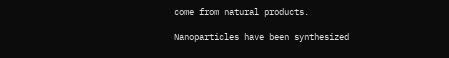come from natural products.

Nanoparticles have been synthesized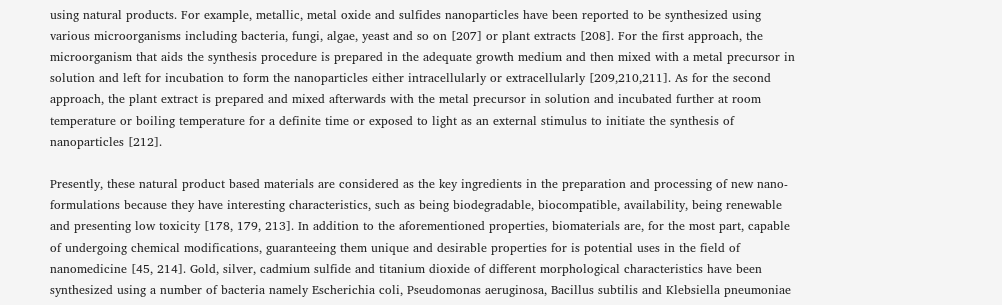using natural products. For example, metallic, metal oxide and sulfides nanoparticles have been reported to be synthesized using various microorganisms including bacteria, fungi, algae, yeast and so on [207] or plant extracts [208]. For the first approach, the microorganism that aids the synthesis procedure is prepared in the adequate growth medium and then mixed with a metal precursor in solution and left for incubation to form the nanoparticles either intracellularly or extracellularly [209,210,211]. As for the second approach, the plant extract is prepared and mixed afterwards with the metal precursor in solution and incubated further at room temperature or boiling temperature for a definite time or exposed to light as an external stimulus to initiate the synthesis of nanoparticles [212].

Presently, these natural product based materials are considered as the key ingredients in the preparation and processing of new nano-formulations because they have interesting characteristics, such as being biodegradable, biocompatible, availability, being renewable and presenting low toxicity [178, 179, 213]. In addition to the aforementioned properties, biomaterials are, for the most part, capable of undergoing chemical modifications, guaranteeing them unique and desirable properties for is potential uses in the field of nanomedicine [45, 214]. Gold, silver, cadmium sulfide and titanium dioxide of different morphological characteristics have been synthesized using a number of bacteria namely Escherichia coli, Pseudomonas aeruginosa, Bacillus subtilis and Klebsiella pneumoniae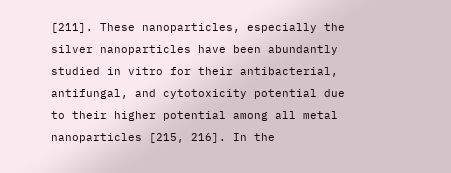[211]. These nanoparticles, especially the silver nanoparticles have been abundantly studied in vitro for their antibacterial, antifungal, and cytotoxicity potential due to their higher potential among all metal nanoparticles [215, 216]. In the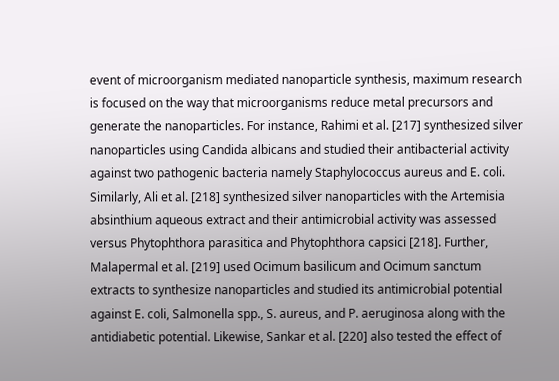event of microorganism mediated nanoparticle synthesis, maximum research is focused on the way that microorganisms reduce metal precursors and generate the nanoparticles. For instance, Rahimi et al. [217] synthesized silver nanoparticles using Candida albicans and studied their antibacterial activity against two pathogenic bacteria namely Staphylococcus aureus and E. coli. Similarly, Ali et al. [218] synthesized silver nanoparticles with the Artemisia absinthium aqueous extract and their antimicrobial activity was assessed versus Phytophthora parasitica and Phytophthora capsici [218]. Further, Malapermal et al. [219] used Ocimum basilicum and Ocimum sanctum extracts to synthesize nanoparticles and studied its antimicrobial potential against E. coli, Salmonella spp., S. aureus, and P. aeruginosa along with the antidiabetic potential. Likewise, Sankar et al. [220] also tested the effect of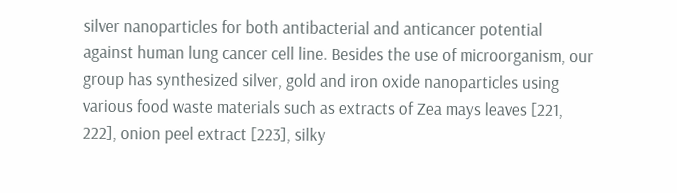silver nanoparticles for both antibacterial and anticancer potential against human lung cancer cell line. Besides the use of microorganism, our group has synthesized silver, gold and iron oxide nanoparticles using various food waste materials such as extracts of Zea mays leaves [221, 222], onion peel extract [223], silky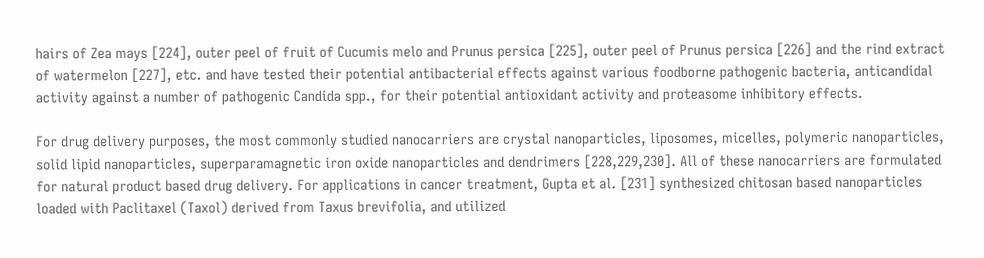hairs of Zea mays [224], outer peel of fruit of Cucumis melo and Prunus persica [225], outer peel of Prunus persica [226] and the rind extract of watermelon [227], etc. and have tested their potential antibacterial effects against various foodborne pathogenic bacteria, anticandidal activity against a number of pathogenic Candida spp., for their potential antioxidant activity and proteasome inhibitory effects.

For drug delivery purposes, the most commonly studied nanocarriers are crystal nanoparticles, liposomes, micelles, polymeric nanoparticles, solid lipid nanoparticles, superparamagnetic iron oxide nanoparticles and dendrimers [228,229,230]. All of these nanocarriers are formulated for natural product based drug delivery. For applications in cancer treatment, Gupta et al. [231] synthesized chitosan based nanoparticles loaded with Paclitaxel (Taxol) derived from Taxus brevifolia, and utilized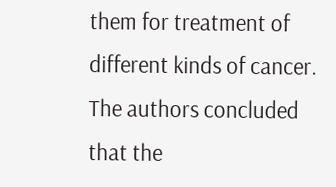them for treatment of different kinds of cancer. The authors concluded that the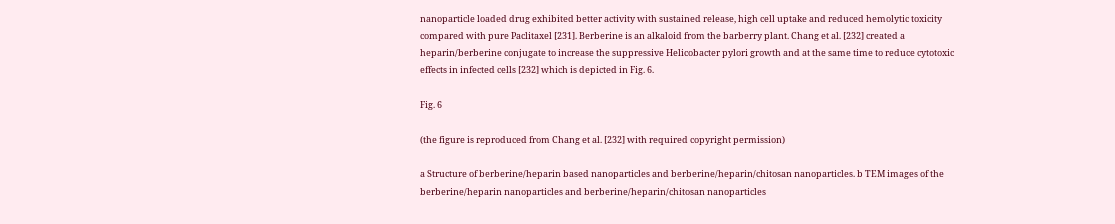nanoparticle loaded drug exhibited better activity with sustained release, high cell uptake and reduced hemolytic toxicity compared with pure Paclitaxel [231]. Berberine is an alkaloid from the barberry plant. Chang et al. [232] created a heparin/berberine conjugate to increase the suppressive Helicobacter pylori growth and at the same time to reduce cytotoxic effects in infected cells [232] which is depicted in Fig. 6.

Fig. 6

(the figure is reproduced from Chang et al. [232] with required copyright permission)

a Structure of berberine/heparin based nanoparticles and berberine/heparin/chitosan nanoparticles. b TEM images of the berberine/heparin nanoparticles and berberine/heparin/chitosan nanoparticles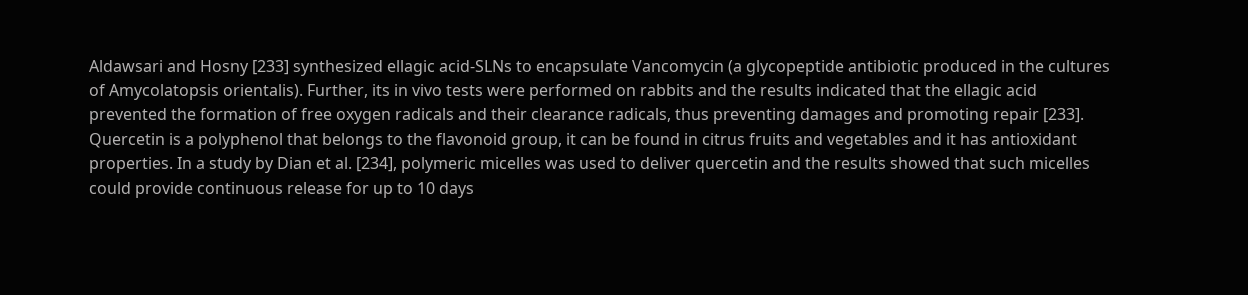Aldawsari and Hosny [233] synthesized ellagic acid-SLNs to encapsulate Vancomycin (a glycopeptide antibiotic produced in the cultures of Amycolatopsis orientalis). Further, its in vivo tests were performed on rabbits and the results indicated that the ellagic acid prevented the formation of free oxygen radicals and their clearance radicals, thus preventing damages and promoting repair [233]. Quercetin is a polyphenol that belongs to the flavonoid group, it can be found in citrus fruits and vegetables and it has antioxidant properties. In a study by Dian et al. [234], polymeric micelles was used to deliver quercetin and the results showed that such micelles could provide continuous release for up to 10 days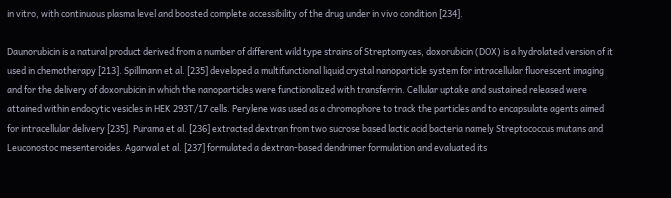in vitro, with continuous plasma level and boosted complete accessibility of the drug under in vivo condition [234].

Daunorubicin is a natural product derived from a number of different wild type strains of Streptomyces, doxorubicin (DOX) is a hydrolated version of it used in chemotherapy [213]. Spillmann et al. [235] developed a multifunctional liquid crystal nanoparticle system for intracellular fluorescent imaging and for the delivery of doxorubicin in which the nanoparticles were functionalized with transferrin. Cellular uptake and sustained released were attained within endocytic vesicles in HEK 293T/17 cells. Perylene was used as a chromophore to track the particles and to encapsulate agents aimed for intracellular delivery [235]. Purama et al. [236] extracted dextran from two sucrose based lactic acid bacteria namely Streptococcus mutans and Leuconostoc mesenteroides. Agarwal et al. [237] formulated a dextran-based dendrimer formulation and evaluated its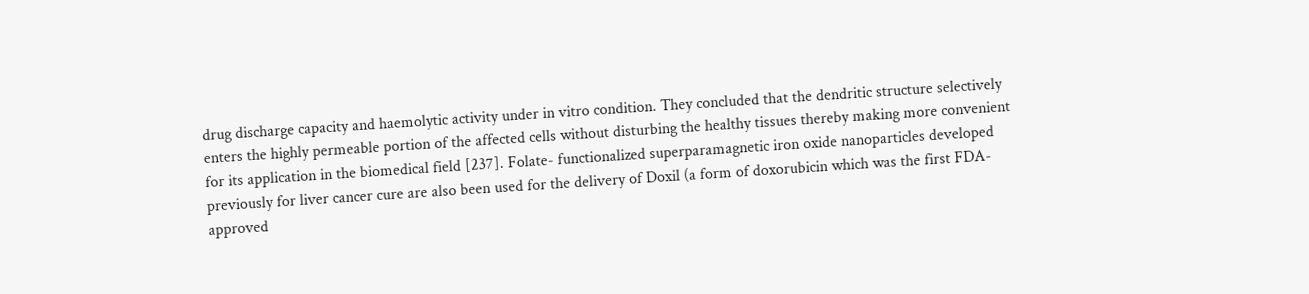drug discharge capacity and haemolytic activity under in vitro condition. They concluded that the dendritic structure selectively enters the highly permeable portion of the affected cells without disturbing the healthy tissues thereby making more convenient for its application in the biomedical field [237]. Folate- functionalized superparamagnetic iron oxide nanoparticles developed previously for liver cancer cure are also been used for the delivery of Doxil (a form of doxorubicin which was the first FDA-approved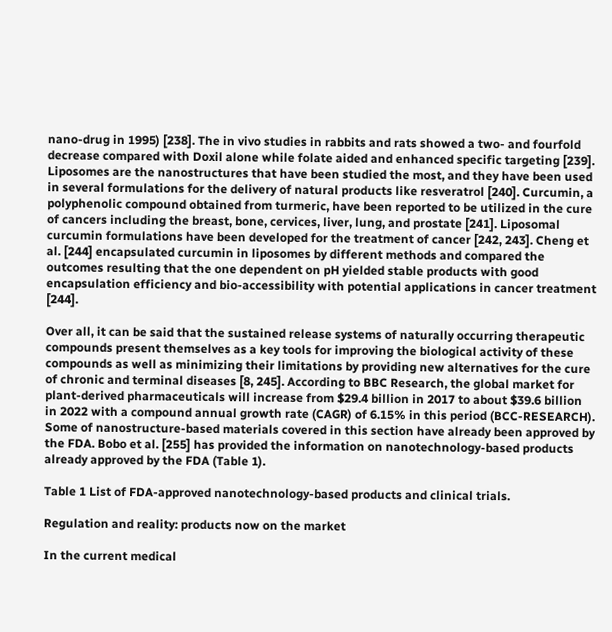nano-drug in 1995) [238]. The in vivo studies in rabbits and rats showed a two- and fourfold decrease compared with Doxil alone while folate aided and enhanced specific targeting [239]. Liposomes are the nanostructures that have been studied the most, and they have been used in several formulations for the delivery of natural products like resveratrol [240]. Curcumin, a polyphenolic compound obtained from turmeric, have been reported to be utilized in the cure of cancers including the breast, bone, cervices, liver, lung, and prostate [241]. Liposomal curcumin formulations have been developed for the treatment of cancer [242, 243]. Cheng et al. [244] encapsulated curcumin in liposomes by different methods and compared the outcomes resulting that the one dependent on pH yielded stable products with good encapsulation efficiency and bio-accessibility with potential applications in cancer treatment [244].

Over all, it can be said that the sustained release systems of naturally occurring therapeutic compounds present themselves as a key tools for improving the biological activity of these compounds as well as minimizing their limitations by providing new alternatives for the cure of chronic and terminal diseases [8, 245]. According to BBC Research, the global market for plant-derived pharmaceuticals will increase from $29.4 billion in 2017 to about $39.6 billion in 2022 with a compound annual growth rate (CAGR) of 6.15% in this period (BCC-RESEARCH). Some of nanostructure-based materials covered in this section have already been approved by the FDA. Bobo et al. [255] has provided the information on nanotechnology-based products already approved by the FDA (Table 1).

Table 1 List of FDA-approved nanotechnology-based products and clinical trials.

Regulation and reality: products now on the market

In the current medical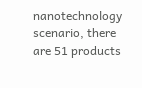nanotechnology scenario, there are 51 products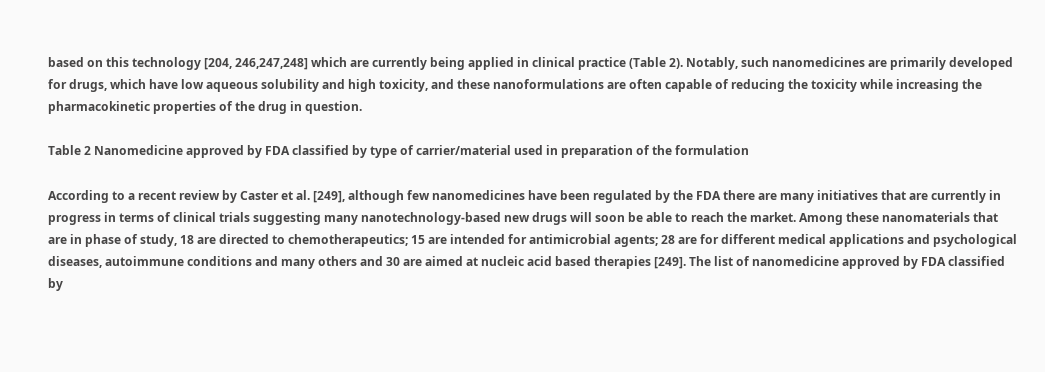based on this technology [204, 246,247,248] which are currently being applied in clinical practice (Table 2). Notably, such nanomedicines are primarily developed for drugs, which have low aqueous solubility and high toxicity, and these nanoformulations are often capable of reducing the toxicity while increasing the pharmacokinetic properties of the drug in question.

Table 2 Nanomedicine approved by FDA classified by type of carrier/material used in preparation of the formulation

According to a recent review by Caster et al. [249], although few nanomedicines have been regulated by the FDA there are many initiatives that are currently in progress in terms of clinical trials suggesting many nanotechnology-based new drugs will soon be able to reach the market. Among these nanomaterials that are in phase of study, 18 are directed to chemotherapeutics; 15 are intended for antimicrobial agents; 28 are for different medical applications and psychological diseases, autoimmune conditions and many others and 30 are aimed at nucleic acid based therapies [249]. The list of nanomedicine approved by FDA classified by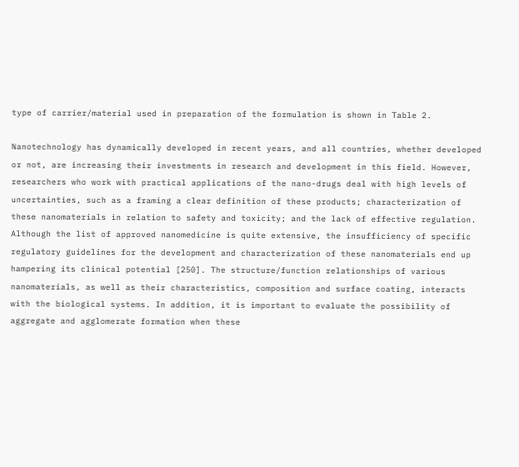type of carrier/material used in preparation of the formulation is shown in Table 2.

Nanotechnology has dynamically developed in recent years, and all countries, whether developed or not, are increasing their investments in research and development in this field. However, researchers who work with practical applications of the nano-drugs deal with high levels of uncertainties, such as a framing a clear definition of these products; characterization of these nanomaterials in relation to safety and toxicity; and the lack of effective regulation. Although the list of approved nanomedicine is quite extensive, the insufficiency of specific regulatory guidelines for the development and characterization of these nanomaterials end up hampering its clinical potential [250]. The structure/function relationships of various nanomaterials, as well as their characteristics, composition and surface coating, interacts with the biological systems. In addition, it is important to evaluate the possibility of aggregate and agglomerate formation when these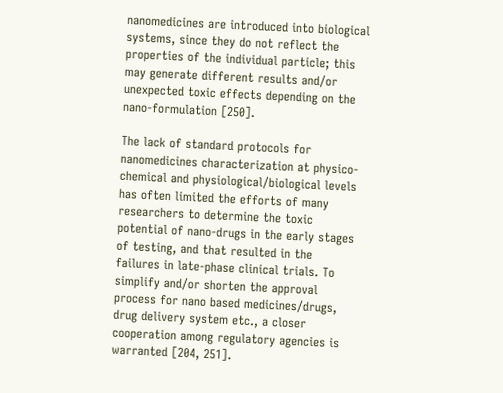nanomedicines are introduced into biological systems, since they do not reflect the properties of the individual particle; this may generate different results and/or unexpected toxic effects depending on the nano-formulation [250].

The lack of standard protocols for nanomedicines characterization at physico-chemical and physiological/biological levels has often limited the efforts of many researchers to determine the toxic potential of nano-drugs in the early stages of testing, and that resulted in the failures in late-phase clinical trials. To simplify and/or shorten the approval process for nano based medicines/drugs, drug delivery system etc., a closer cooperation among regulatory agencies is warranted [204, 251].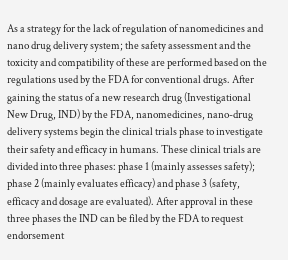As a strategy for the lack of regulation of nanomedicines and nano drug delivery system; the safety assessment and the toxicity and compatibility of these are performed based on the regulations used by the FDA for conventional drugs. After gaining the status of a new research drug (Investigational New Drug, IND) by the FDA, nanomedicines, nano-drug delivery systems begin the clinical trials phase to investigate their safety and efficacy in humans. These clinical trials are divided into three phases: phase 1 (mainly assesses safety); phase 2 (mainly evaluates efficacy) and phase 3 (safety, efficacy and dosage are evaluated). After approval in these three phases the IND can be filed by the FDA to request endorsement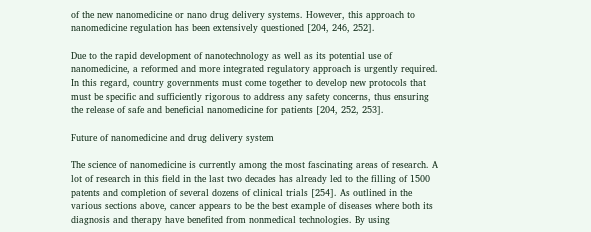of the new nanomedicine or nano drug delivery systems. However, this approach to nanomedicine regulation has been extensively questioned [204, 246, 252].

Due to the rapid development of nanotechnology as well as its potential use of nanomedicine, a reformed and more integrated regulatory approach is urgently required. In this regard, country governments must come together to develop new protocols that must be specific and sufficiently rigorous to address any safety concerns, thus ensuring the release of safe and beneficial nanomedicine for patients [204, 252, 253].

Future of nanomedicine and drug delivery system

The science of nanomedicine is currently among the most fascinating areas of research. A lot of research in this field in the last two decades has already led to the filling of 1500 patents and completion of several dozens of clinical trials [254]. As outlined in the various sections above, cancer appears to be the best example of diseases where both its diagnosis and therapy have benefited from nonmedical technologies. By using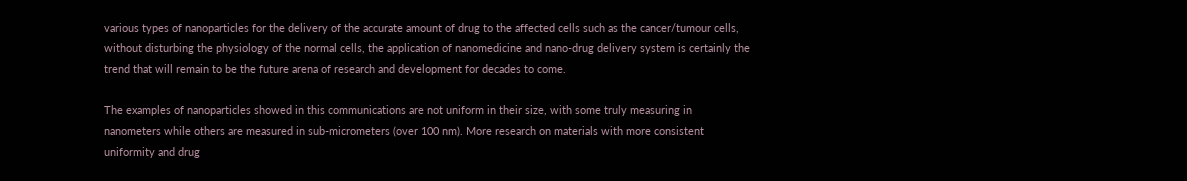various types of nanoparticles for the delivery of the accurate amount of drug to the affected cells such as the cancer/tumour cells, without disturbing the physiology of the normal cells, the application of nanomedicine and nano-drug delivery system is certainly the trend that will remain to be the future arena of research and development for decades to come.

The examples of nanoparticles showed in this communications are not uniform in their size, with some truly measuring in nanometers while others are measured in sub-micrometers (over 100 nm). More research on materials with more consistent uniformity and drug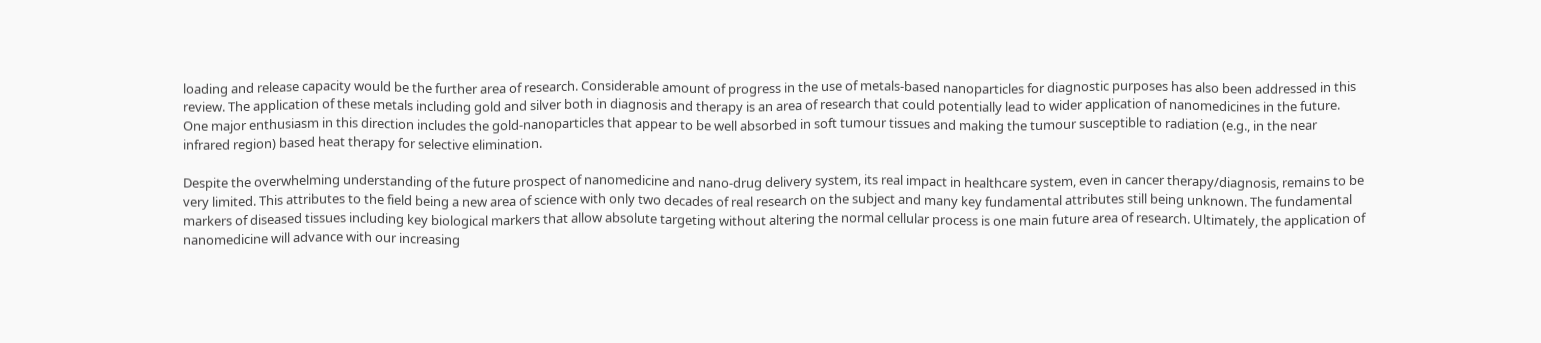loading and release capacity would be the further area of research. Considerable amount of progress in the use of metals-based nanoparticles for diagnostic purposes has also been addressed in this review. The application of these metals including gold and silver both in diagnosis and therapy is an area of research that could potentially lead to wider application of nanomedicines in the future. One major enthusiasm in this direction includes the gold-nanoparticles that appear to be well absorbed in soft tumour tissues and making the tumour susceptible to radiation (e.g., in the near infrared region) based heat therapy for selective elimination.

Despite the overwhelming understanding of the future prospect of nanomedicine and nano-drug delivery system, its real impact in healthcare system, even in cancer therapy/diagnosis, remains to be very limited. This attributes to the field being a new area of science with only two decades of real research on the subject and many key fundamental attributes still being unknown. The fundamental markers of diseased tissues including key biological markers that allow absolute targeting without altering the normal cellular process is one main future area of research. Ultimately, the application of nanomedicine will advance with our increasing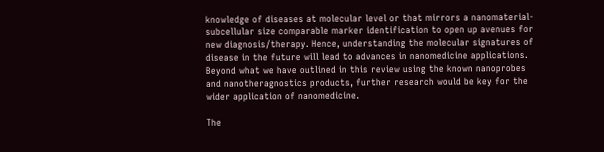knowledge of diseases at molecular level or that mirrors a nanomaterial-subcellular size comparable marker identification to open up avenues for new diagnosis/therapy. Hence, understanding the molecular signatures of disease in the future will lead to advances in nanomedicine applications. Beyond what we have outlined in this review using the known nanoprobes and nanotheragnostics products, further research would be key for the wider application of nanomedicine.

The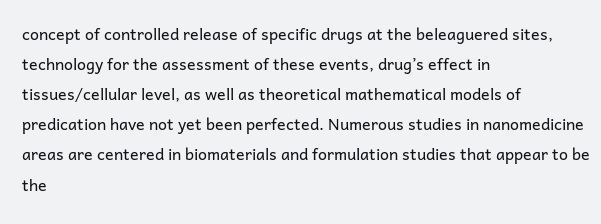concept of controlled release of specific drugs at the beleaguered sites, technology for the assessment of these events, drug’s effect in tissues/cellular level, as well as theoretical mathematical models of predication have not yet been perfected. Numerous studies in nanomedicine areas are centered in biomaterials and formulation studies that appear to be the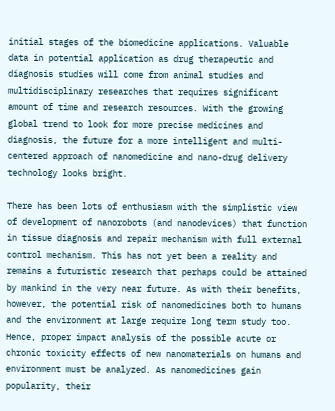initial stages of the biomedicine applications. Valuable data in potential application as drug therapeutic and diagnosis studies will come from animal studies and multidisciplinary researches that requires significant amount of time and research resources. With the growing global trend to look for more precise medicines and diagnosis, the future for a more intelligent and multi-centered approach of nanomedicine and nano-drug delivery technology looks bright.

There has been lots of enthusiasm with the simplistic view of development of nanorobots (and nanodevices) that function in tissue diagnosis and repair mechanism with full external control mechanism. This has not yet been a reality and remains a futuristic research that perhaps could be attained by mankind in the very near future. As with their benefits, however, the potential risk of nanomedicines both to humans and the environment at large require long term study too. Hence, proper impact analysis of the possible acute or chronic toxicity effects of new nanomaterials on humans and environment must be analyzed. As nanomedicines gain popularity, their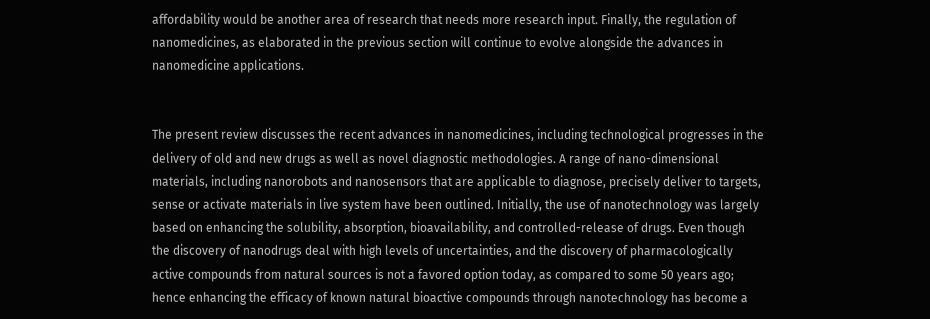affordability would be another area of research that needs more research input. Finally, the regulation of nanomedicines, as elaborated in the previous section will continue to evolve alongside the advances in nanomedicine applications.


The present review discusses the recent advances in nanomedicines, including technological progresses in the delivery of old and new drugs as well as novel diagnostic methodologies. A range of nano-dimensional materials, including nanorobots and nanosensors that are applicable to diagnose, precisely deliver to targets, sense or activate materials in live system have been outlined. Initially, the use of nanotechnology was largely based on enhancing the solubility, absorption, bioavailability, and controlled-release of drugs. Even though the discovery of nanodrugs deal with high levels of uncertainties, and the discovery of pharmacologically active compounds from natural sources is not a favored option today, as compared to some 50 years ago; hence enhancing the efficacy of known natural bioactive compounds through nanotechnology has become a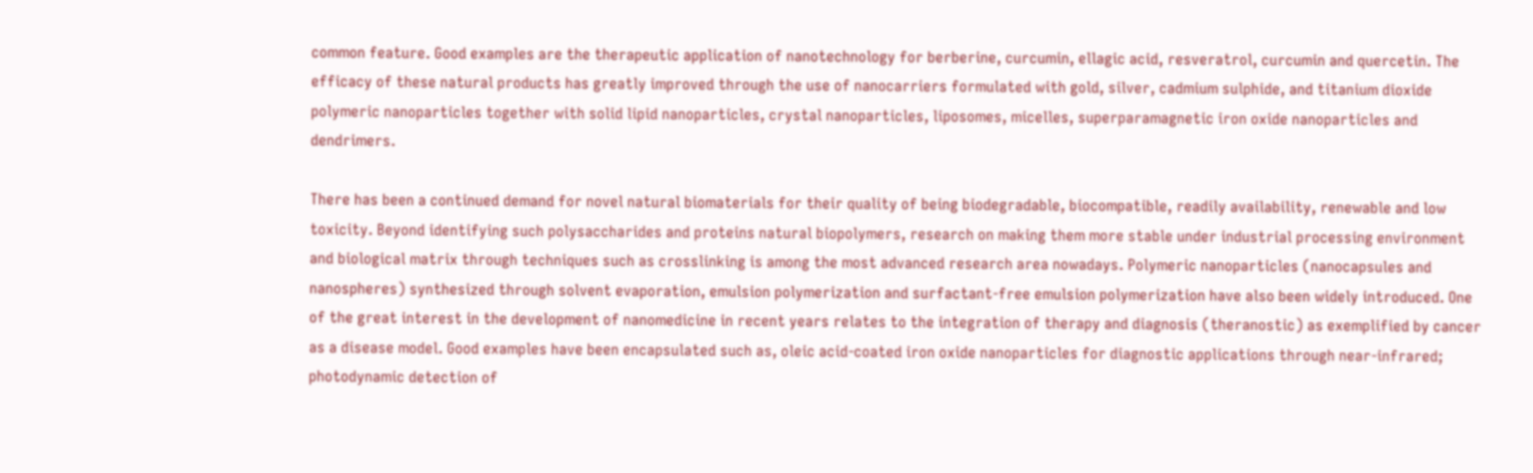common feature. Good examples are the therapeutic application of nanotechnology for berberine, curcumin, ellagic acid, resveratrol, curcumin and quercetin. The efficacy of these natural products has greatly improved through the use of nanocarriers formulated with gold, silver, cadmium sulphide, and titanium dioxide polymeric nanoparticles together with solid lipid nanoparticles, crystal nanoparticles, liposomes, micelles, superparamagnetic iron oxide nanoparticles and dendrimers.

There has been a continued demand for novel natural biomaterials for their quality of being biodegradable, biocompatible, readily availability, renewable and low toxicity. Beyond identifying such polysaccharides and proteins natural biopolymers, research on making them more stable under industrial processing environment and biological matrix through techniques such as crosslinking is among the most advanced research area nowadays. Polymeric nanoparticles (nanocapsules and nanospheres) synthesized through solvent evaporation, emulsion polymerization and surfactant-free emulsion polymerization have also been widely introduced. One of the great interest in the development of nanomedicine in recent years relates to the integration of therapy and diagnosis (theranostic) as exemplified by cancer as a disease model. Good examples have been encapsulated such as, oleic acid-coated iron oxide nanoparticles for diagnostic applications through near-infrared; photodynamic detection of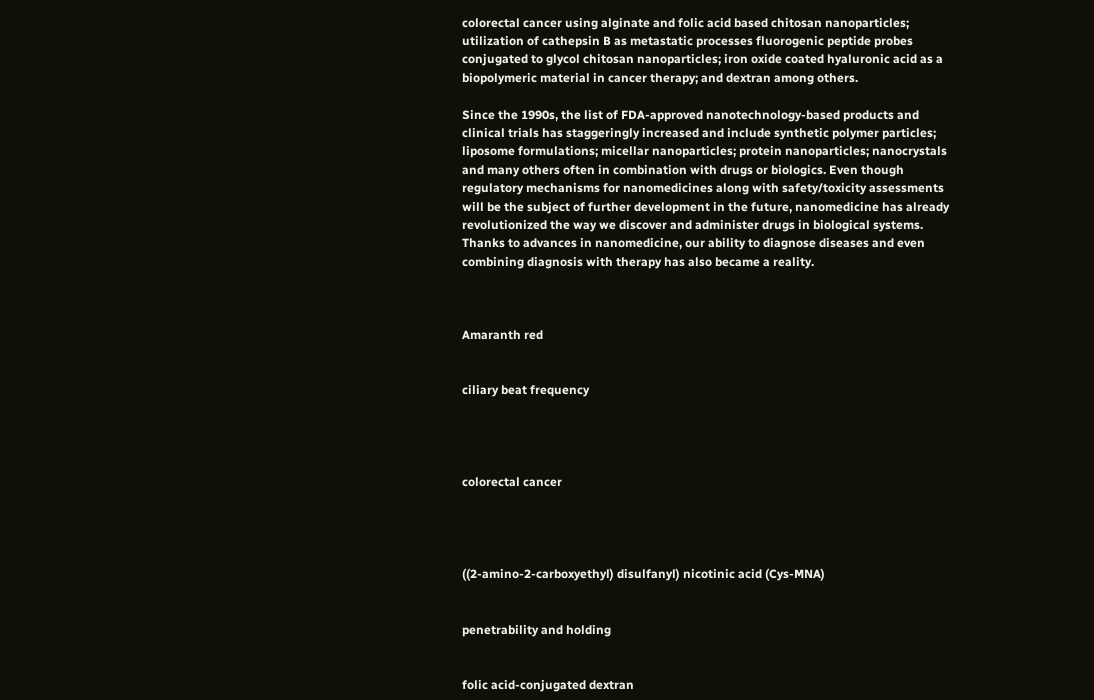colorectal cancer using alginate and folic acid based chitosan nanoparticles; utilization of cathepsin B as metastatic processes fluorogenic peptide probes conjugated to glycol chitosan nanoparticles; iron oxide coated hyaluronic acid as a biopolymeric material in cancer therapy; and dextran among others.

Since the 1990s, the list of FDA-approved nanotechnology-based products and clinical trials has staggeringly increased and include synthetic polymer particles; liposome formulations; micellar nanoparticles; protein nanoparticles; nanocrystals and many others often in combination with drugs or biologics. Even though regulatory mechanisms for nanomedicines along with safety/toxicity assessments will be the subject of further development in the future, nanomedicine has already revolutionized the way we discover and administer drugs in biological systems. Thanks to advances in nanomedicine, our ability to diagnose diseases and even combining diagnosis with therapy has also became a reality.



Amaranth red


ciliary beat frequency




colorectal cancer




((2-amino-2-carboxyethyl) disulfanyl) nicotinic acid (Cys-MNA)


penetrability and holding


folic acid-conjugated dextran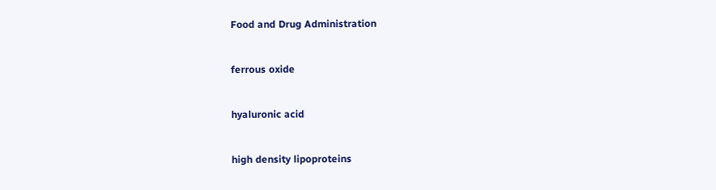Food and Drug Administration


ferrous oxide


hyaluronic acid


high density lipoproteins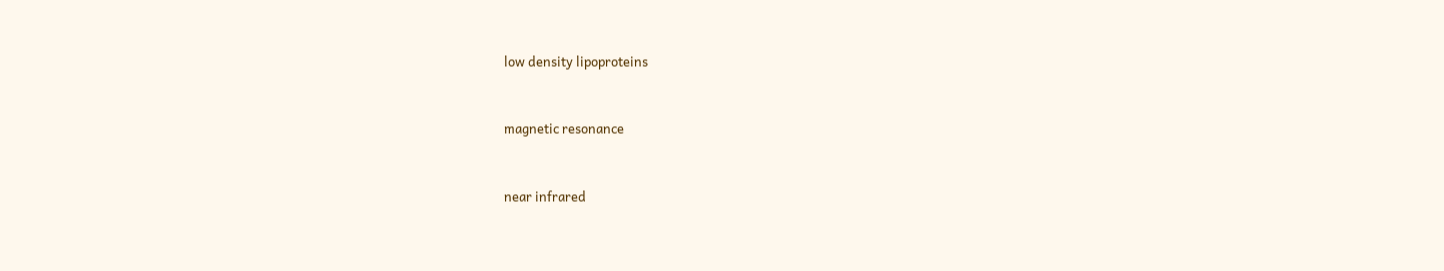low density lipoproteins


magnetic resonance


near infrared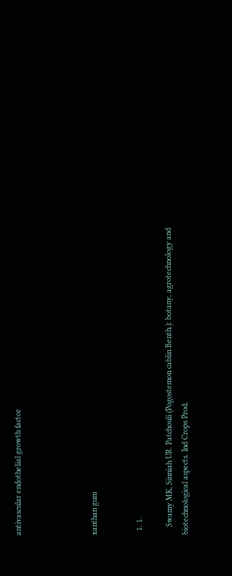antivascular endothelial growth factor




xanthan gum


  1. 1.

    Swamy MK, Sinniah UR. Patchouli (Pogostemon cablin Benth.): botany, agrotechnology and biotechnological aspects. Ind Crops Prod.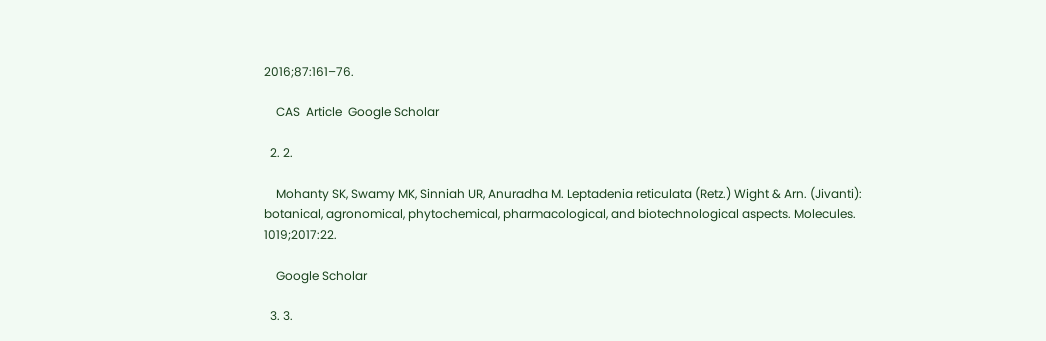2016;87:161–76.

    CAS  Article  Google Scholar

  2. 2.

    Mohanty SK, Swamy MK, Sinniah UR, Anuradha M. Leptadenia reticulata (Retz.) Wight & Arn. (Jivanti): botanical, agronomical, phytochemical, pharmacological, and biotechnological aspects. Molecules. 1019;2017:22.

    Google Scholar

  3. 3.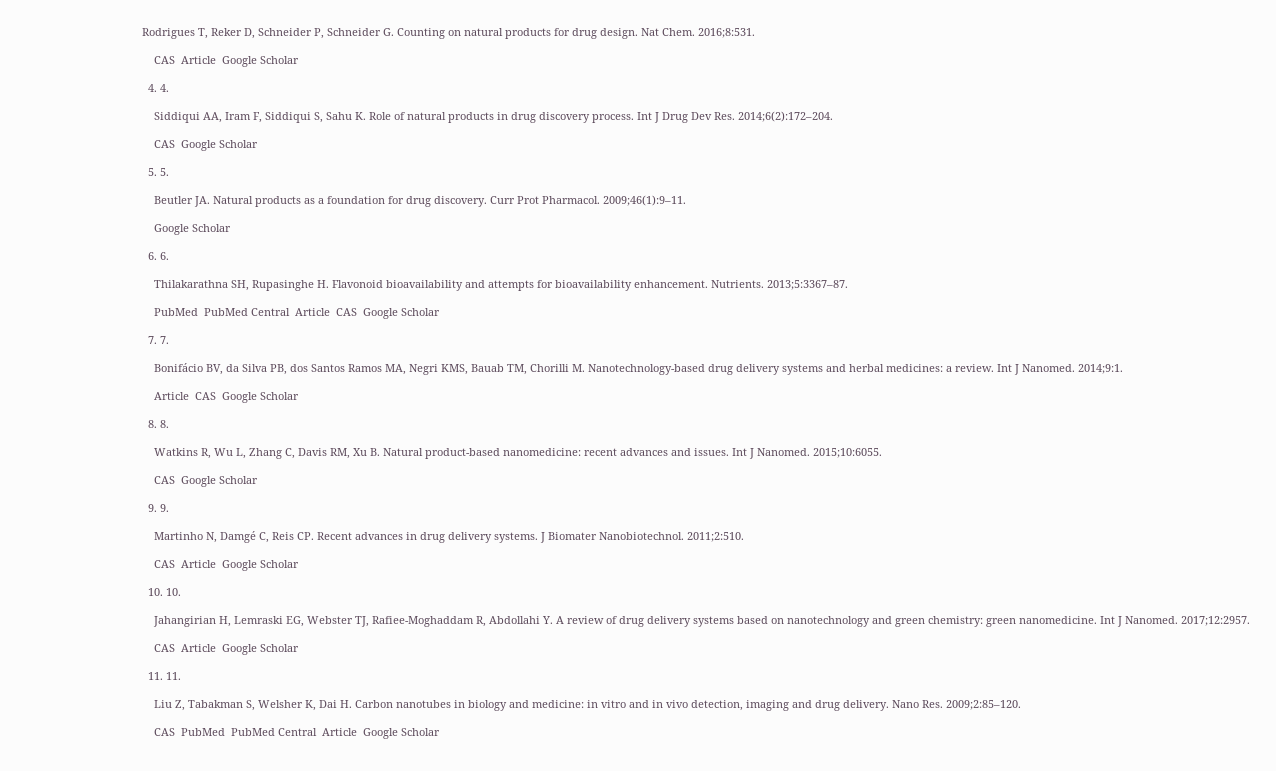Rodrigues T, Reker D, Schneider P, Schneider G. Counting on natural products for drug design. Nat Chem. 2016;8:531.

    CAS  Article  Google Scholar

  4. 4.

    Siddiqui AA, Iram F, Siddiqui S, Sahu K. Role of natural products in drug discovery process. Int J Drug Dev Res. 2014;6(2):172–204.

    CAS  Google Scholar

  5. 5.

    Beutler JA. Natural products as a foundation for drug discovery. Curr Prot Pharmacol. 2009;46(1):9–11.

    Google Scholar

  6. 6.

    Thilakarathna SH, Rupasinghe H. Flavonoid bioavailability and attempts for bioavailability enhancement. Nutrients. 2013;5:3367–87.

    PubMed  PubMed Central  Article  CAS  Google Scholar

  7. 7.

    Bonifácio BV, da Silva PB, dos Santos Ramos MA, Negri KMS, Bauab TM, Chorilli M. Nanotechnology-based drug delivery systems and herbal medicines: a review. Int J Nanomed. 2014;9:1.

    Article  CAS  Google Scholar

  8. 8.

    Watkins R, Wu L, Zhang C, Davis RM, Xu B. Natural product-based nanomedicine: recent advances and issues. Int J Nanomed. 2015;10:6055.

    CAS  Google Scholar

  9. 9.

    Martinho N, Damgé C, Reis CP. Recent advances in drug delivery systems. J Biomater Nanobiotechnol. 2011;2:510.

    CAS  Article  Google Scholar

  10. 10.

    Jahangirian H, Lemraski EG, Webster TJ, Rafiee-Moghaddam R, Abdollahi Y. A review of drug delivery systems based on nanotechnology and green chemistry: green nanomedicine. Int J Nanomed. 2017;12:2957.

    CAS  Article  Google Scholar

  11. 11.

    Liu Z, Tabakman S, Welsher K, Dai H. Carbon nanotubes in biology and medicine: in vitro and in vivo detection, imaging and drug delivery. Nano Res. 2009;2:85–120.

    CAS  PubMed  PubMed Central  Article  Google Scholar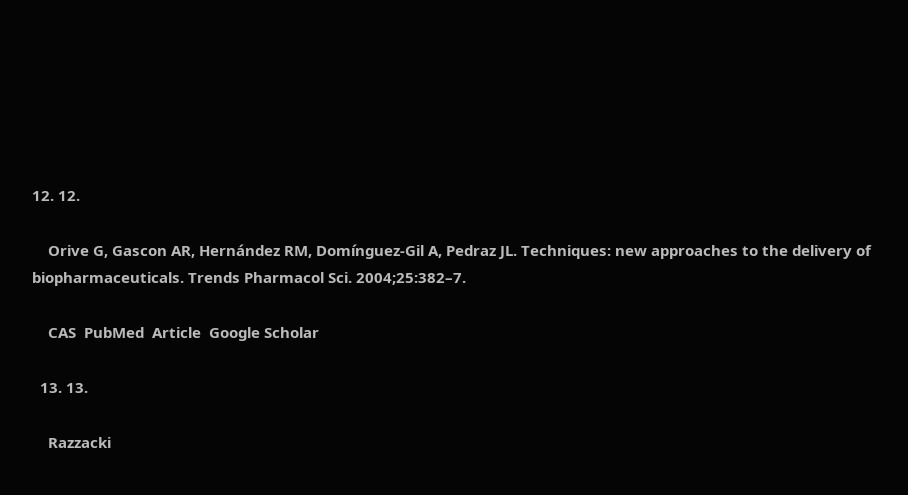12. 12.

    Orive G, Gascon AR, Hernández RM, Domı́nguez-Gil A, Pedraz JL. Techniques: new approaches to the delivery of biopharmaceuticals. Trends Pharmacol Sci. 2004;25:382–7.

    CAS  PubMed  Article  Google Scholar

  13. 13.

    Razzacki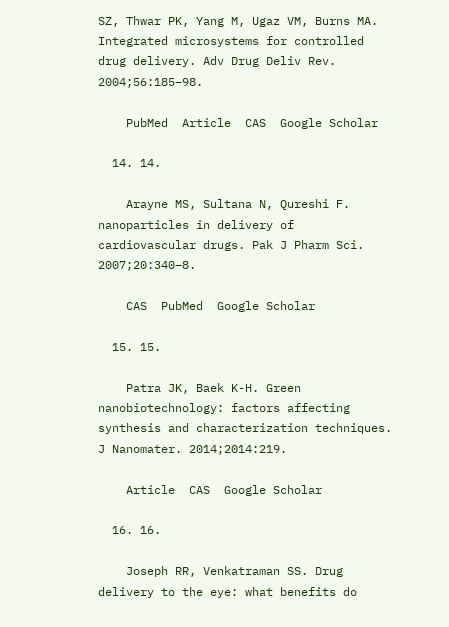SZ, Thwar PK, Yang M, Ugaz VM, Burns MA. Integrated microsystems for controlled drug delivery. Adv Drug Deliv Rev. 2004;56:185–98.

    PubMed  Article  CAS  Google Scholar

  14. 14.

    Arayne MS, Sultana N, Qureshi F. nanoparticles in delivery of cardiovascular drugs. Pak J Pharm Sci. 2007;20:340–8.

    CAS  PubMed  Google Scholar

  15. 15.

    Patra JK, Baek K-H. Green nanobiotechnology: factors affecting synthesis and characterization techniques. J Nanomater. 2014;2014:219.

    Article  CAS  Google Scholar

  16. 16.

    Joseph RR, Venkatraman SS. Drug delivery to the eye: what benefits do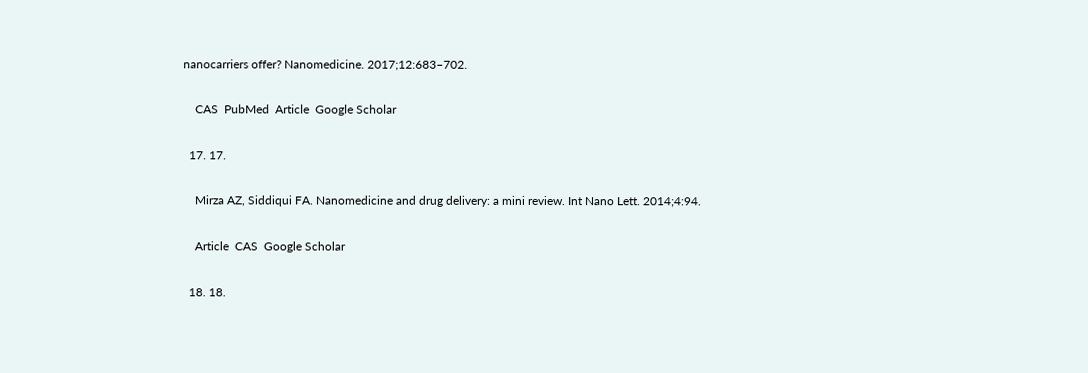nanocarriers offer? Nanomedicine. 2017;12:683–702.

    CAS  PubMed  Article  Google Scholar

  17. 17.

    Mirza AZ, Siddiqui FA. Nanomedicine and drug delivery: a mini review. Int Nano Lett. 2014;4:94.

    Article  CAS  Google Scholar

  18. 18.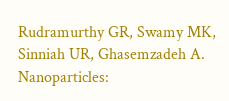Rudramurthy GR, Swamy MK, Sinniah UR, Ghasemzadeh A. Nanoparticles: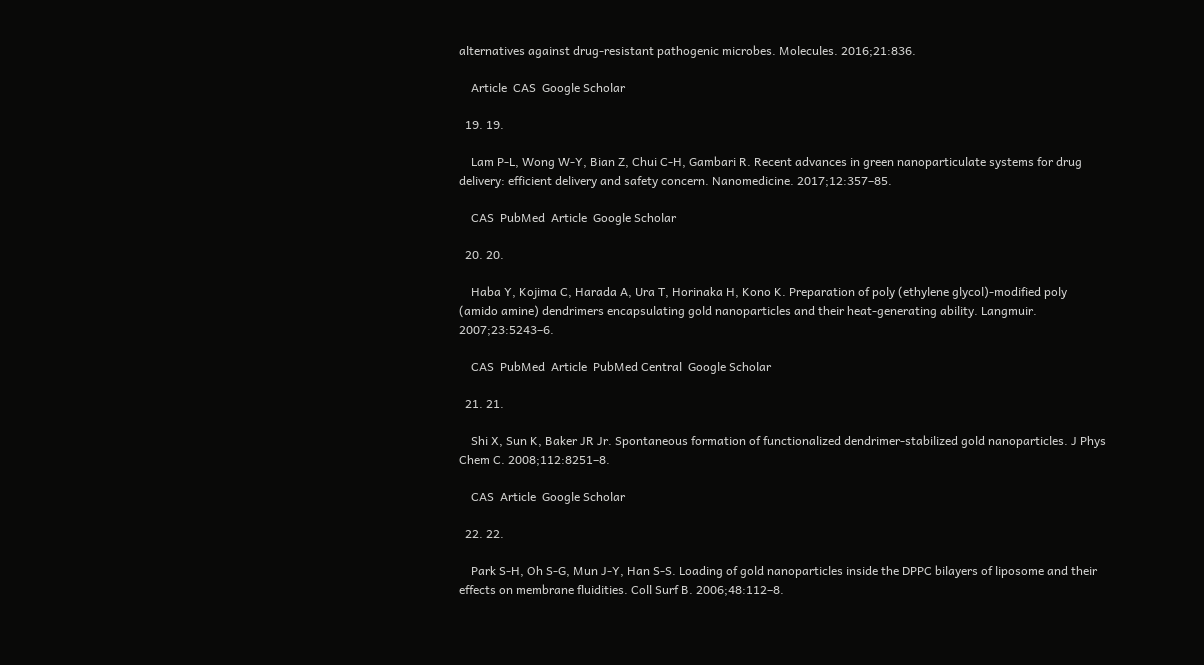alternatives against drug-resistant pathogenic microbes. Molecules. 2016;21:836.

    Article  CAS  Google Scholar

  19. 19.

    Lam P-L, Wong W-Y, Bian Z, Chui C-H, Gambari R. Recent advances in green nanoparticulate systems for drug delivery: efficient delivery and safety concern. Nanomedicine. 2017;12:357–85.

    CAS  PubMed  Article  Google Scholar

  20. 20.

    Haba Y, Kojima C, Harada A, Ura T, Horinaka H, Kono K. Preparation of poly (ethylene glycol)-modified poly (amido amine) dendrimers encapsulating gold nanoparticles and their heat-generating ability. Langmuir. 2007;23:5243–6.

    CAS  PubMed  Article  PubMed Central  Google Scholar

  21. 21.

    Shi X, Sun K, Baker JR Jr. Spontaneous formation of functionalized dendrimer-stabilized gold nanoparticles. J Phys Chem C. 2008;112:8251–8.

    CAS  Article  Google Scholar

  22. 22.

    Park S-H, Oh S-G, Mun J-Y, Han S-S. Loading of gold nanoparticles inside the DPPC bilayers of liposome and their effects on membrane fluidities. Coll Surf B. 2006;48:112–8.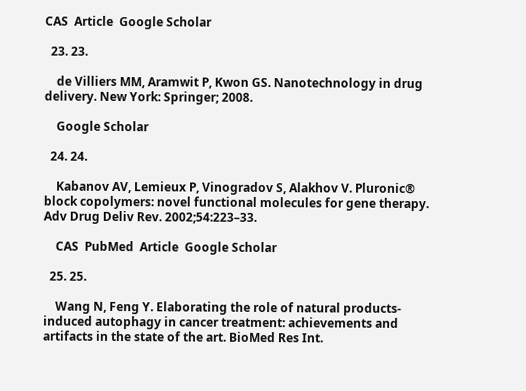CAS  Article  Google Scholar

  23. 23.

    de Villiers MM, Aramwit P, Kwon GS. Nanotechnology in drug delivery. New York: Springer; 2008.

    Google Scholar

  24. 24.

    Kabanov AV, Lemieux P, Vinogradov S, Alakhov V. Pluronic® block copolymers: novel functional molecules for gene therapy. Adv Drug Deliv Rev. 2002;54:223–33.

    CAS  PubMed  Article  Google Scholar

  25. 25.

    Wang N, Feng Y. Elaborating the role of natural products-induced autophagy in cancer treatment: achievements and artifacts in the state of the art. BioMed Res Int.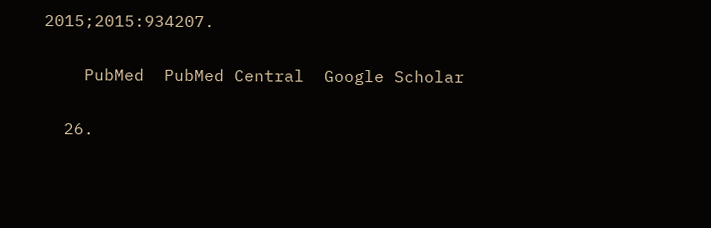2015;2015:934207.

    PubMed  PubMed Central  Google Scholar

  26.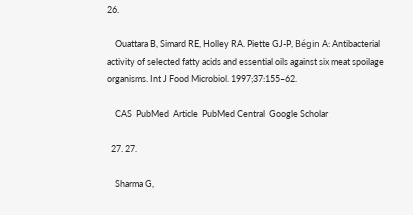26.

    Ouattara B, Simard RE, Holley RA. Piette GJ-P, Bégin A: Antibacterial activity of selected fatty acids and essential oils against six meat spoilage organisms. Int J Food Microbiol. 1997;37:155–62.

    CAS  PubMed  Article  PubMed Central  Google Scholar

  27. 27.

    Sharma G,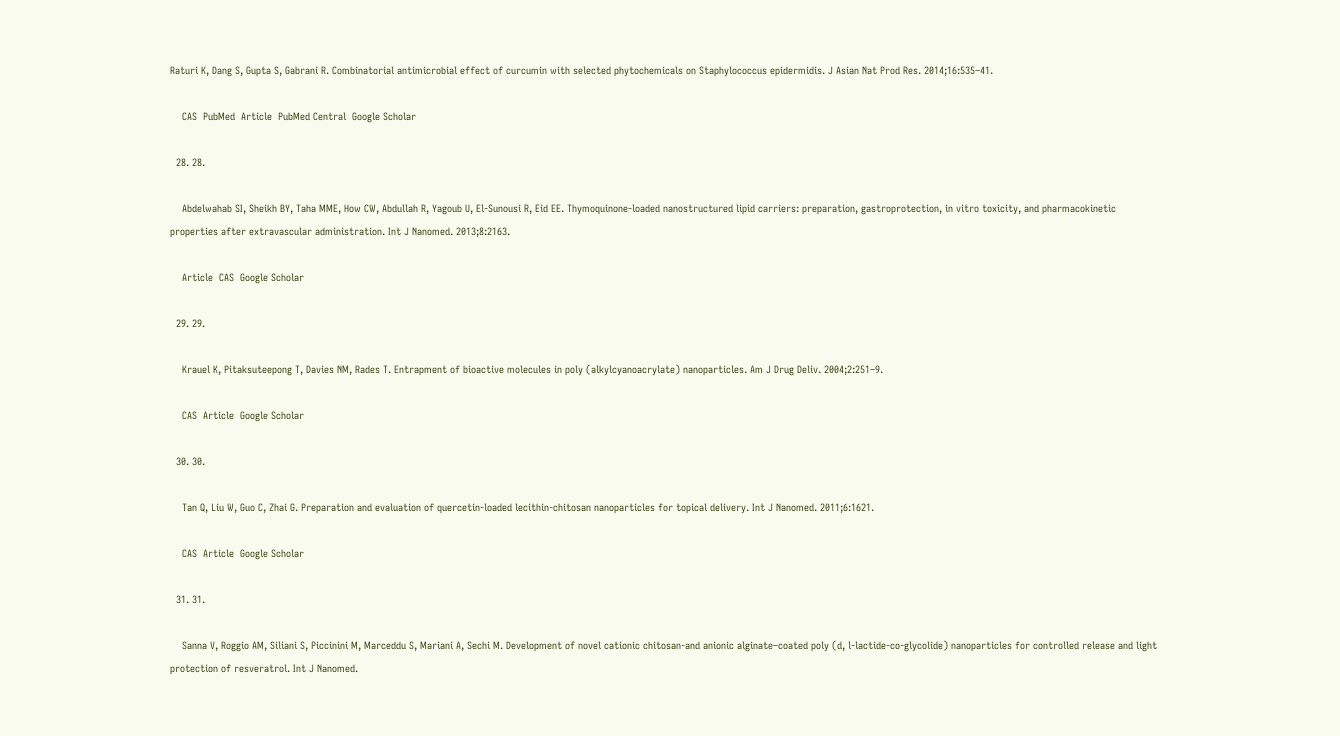Raturi K, Dang S, Gupta S, Gabrani R. Combinatorial antimicrobial effect of curcumin with selected phytochemicals on Staphylococcus epidermidis. J Asian Nat Prod Res. 2014;16:535–41.

    CAS  PubMed  Article  PubMed Central  Google Scholar

  28. 28.

    Abdelwahab SI, Sheikh BY, Taha MME, How CW, Abdullah R, Yagoub U, El-Sunousi R, Eid EE. Thymoquinone-loaded nanostructured lipid carriers: preparation, gastroprotection, in vitro toxicity, and pharmacokinetic properties after extravascular administration. Int J Nanomed. 2013;8:2163.

    Article  CAS  Google Scholar

  29. 29.

    Krauel K, Pitaksuteepong T, Davies NM, Rades T. Entrapment of bioactive molecules in poly (alkylcyanoacrylate) nanoparticles. Am J Drug Deliv. 2004;2:251–9.

    CAS  Article  Google Scholar

  30. 30.

    Tan Q, Liu W, Guo C, Zhai G. Preparation and evaluation of quercetin-loaded lecithin-chitosan nanoparticles for topical delivery. Int J Nanomed. 2011;6:1621.

    CAS  Article  Google Scholar

  31. 31.

    Sanna V, Roggio AM, Siliani S, Piccinini M, Marceddu S, Mariani A, Sechi M. Development of novel cationic chitosan-and anionic alginate–coated poly (d, l-lactide-co-glycolide) nanoparticles for controlled release and light protection of resveratrol. Int J Nanomed.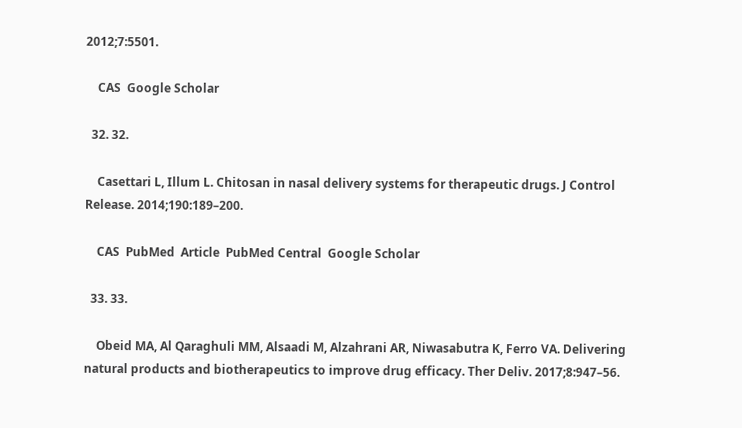2012;7:5501.

    CAS  Google Scholar

  32. 32.

    Casettari L, Illum L. Chitosan in nasal delivery systems for therapeutic drugs. J Control Release. 2014;190:189–200.

    CAS  PubMed  Article  PubMed Central  Google Scholar

  33. 33.

    Obeid MA, Al Qaraghuli MM, Alsaadi M, Alzahrani AR, Niwasabutra K, Ferro VA. Delivering natural products and biotherapeutics to improve drug efficacy. Ther Deliv. 2017;8:947–56.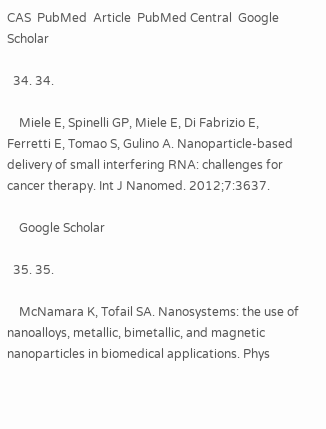CAS  PubMed  Article  PubMed Central  Google Scholar

  34. 34.

    Miele E, Spinelli GP, Miele E, Di Fabrizio E, Ferretti E, Tomao S, Gulino A. Nanoparticle-based delivery of small interfering RNA: challenges for cancer therapy. Int J Nanomed. 2012;7:3637.

    Google Scholar

  35. 35.

    McNamara K, Tofail SA. Nanosystems: the use of nanoalloys, metallic, bimetallic, and magnetic nanoparticles in biomedical applications. Phys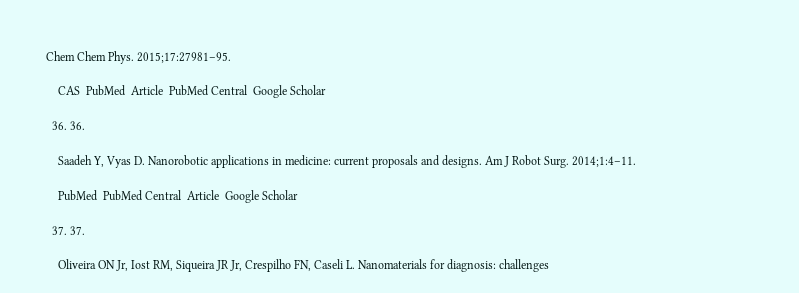Chem Chem Phys. 2015;17:27981–95.

    CAS  PubMed  Article  PubMed Central  Google Scholar

  36. 36.

    Saadeh Y, Vyas D. Nanorobotic applications in medicine: current proposals and designs. Am J Robot Surg. 2014;1:4–11.

    PubMed  PubMed Central  Article  Google Scholar

  37. 37.

    Oliveira ON Jr, Iost RM, Siqueira JR Jr, Crespilho FN, Caseli L. Nanomaterials for diagnosis: challenges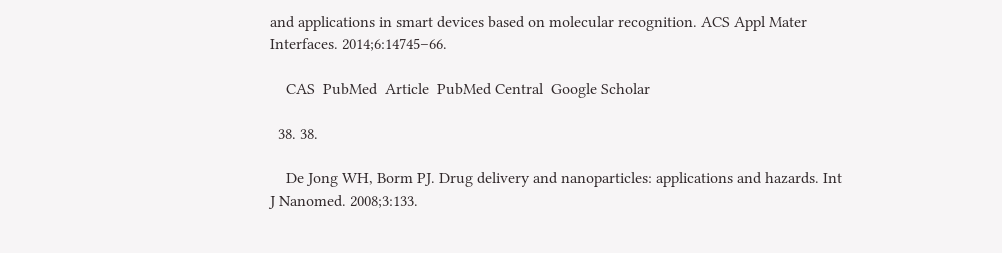and applications in smart devices based on molecular recognition. ACS Appl Mater Interfaces. 2014;6:14745–66.

    CAS  PubMed  Article  PubMed Central  Google Scholar

  38. 38.

    De Jong WH, Borm PJ. Drug delivery and nanoparticles: applications and hazards. Int J Nanomed. 2008;3:133.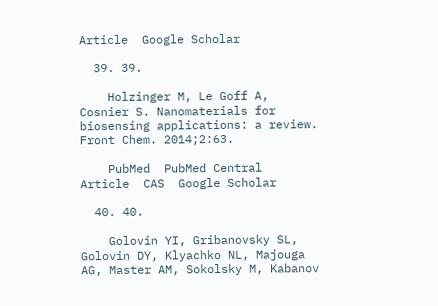Article  Google Scholar

  39. 39.

    Holzinger M, Le Goff A, Cosnier S. Nanomaterials for biosensing applications: a review. Front Chem. 2014;2:63.

    PubMed  PubMed Central  Article  CAS  Google Scholar

  40. 40.

    Golovin YI, Gribanovsky SL, Golovin DY, Klyachko NL, Majouga AG, Master AM, Sokolsky M, Kabanov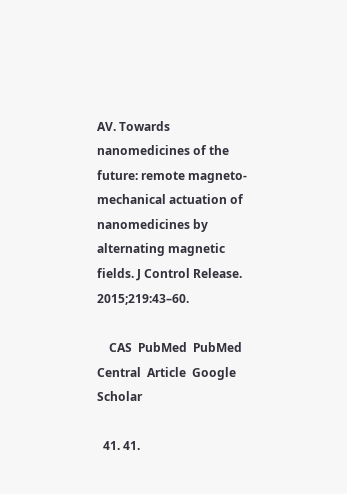AV. Towards nanomedicines of the future: remote magneto-mechanical actuation of nanomedicines by alternating magnetic fields. J Control Release. 2015;219:43–60.

    CAS  PubMed  PubMed Central  Article  Google Scholar

  41. 41.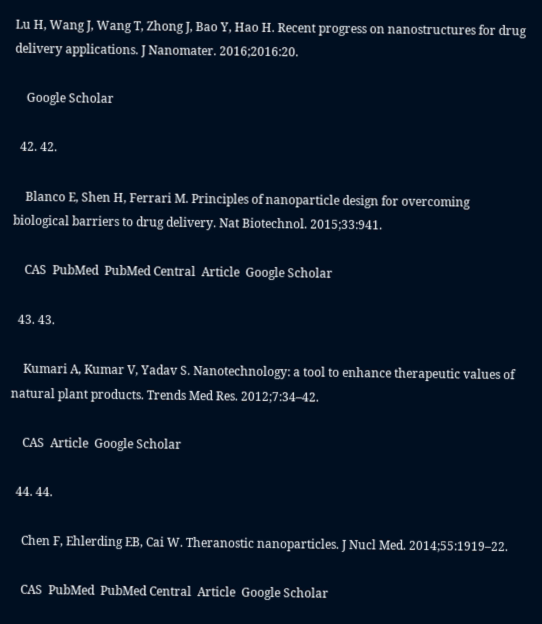Lu H, Wang J, Wang T, Zhong J, Bao Y, Hao H. Recent progress on nanostructures for drug delivery applications. J Nanomater. 2016;2016:20.

    Google Scholar

  42. 42.

    Blanco E, Shen H, Ferrari M. Principles of nanoparticle design for overcoming biological barriers to drug delivery. Nat Biotechnol. 2015;33:941.

    CAS  PubMed  PubMed Central  Article  Google Scholar

  43. 43.

    Kumari A, Kumar V, Yadav S. Nanotechnology: a tool to enhance therapeutic values of natural plant products. Trends Med Res. 2012;7:34–42.

    CAS  Article  Google Scholar

  44. 44.

    Chen F, Ehlerding EB, Cai W. Theranostic nanoparticles. J Nucl Med. 2014;55:1919–22.

    CAS  PubMed  PubMed Central  Article  Google Scholar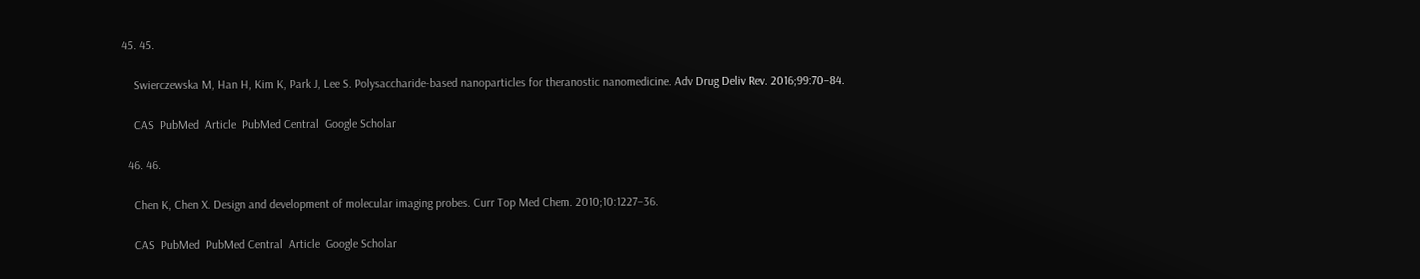45. 45.

    Swierczewska M, Han H, Kim K, Park J, Lee S. Polysaccharide-based nanoparticles for theranostic nanomedicine. Adv Drug Deliv Rev. 2016;99:70–84.

    CAS  PubMed  Article  PubMed Central  Google Scholar

  46. 46.

    Chen K, Chen X. Design and development of molecular imaging probes. Curr Top Med Chem. 2010;10:1227–36.

    CAS  PubMed  PubMed Central  Article  Google Scholar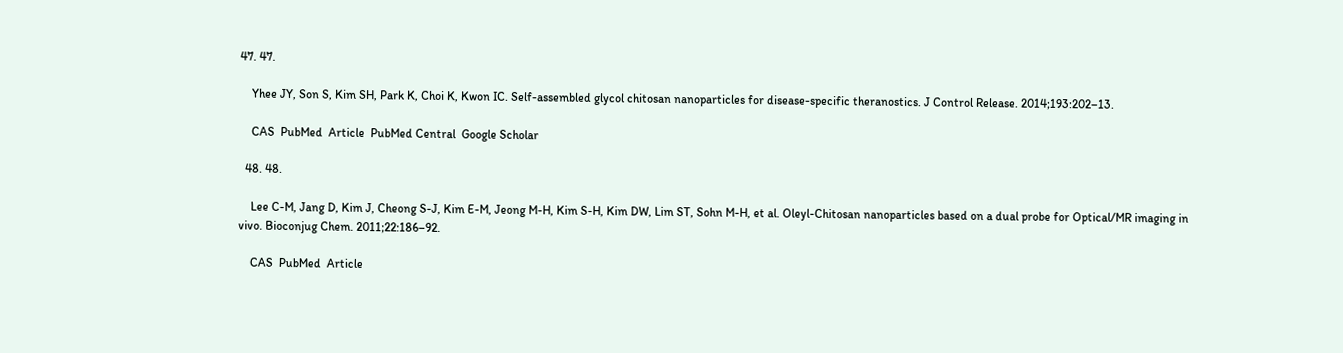47. 47.

    Yhee JY, Son S, Kim SH, Park K, Choi K, Kwon IC. Self-assembled glycol chitosan nanoparticles for disease-specific theranostics. J Control Release. 2014;193:202–13.

    CAS  PubMed  Article  PubMed Central  Google Scholar

  48. 48.

    Lee C-M, Jang D, Kim J, Cheong S-J, Kim E-M, Jeong M-H, Kim S-H, Kim DW, Lim ST, Sohn M-H, et al. Oleyl-Chitosan nanoparticles based on a dual probe for Optical/MR imaging in vivo. Bioconjug Chem. 2011;22:186–92.

    CAS  PubMed  Article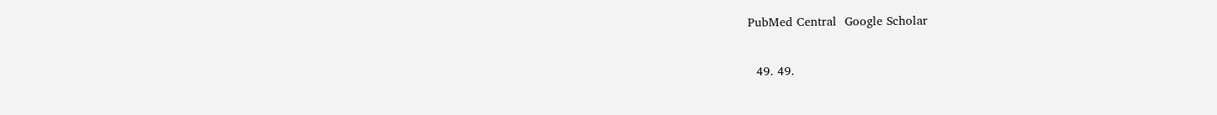PubMed Central  Google Scholar

  49. 49.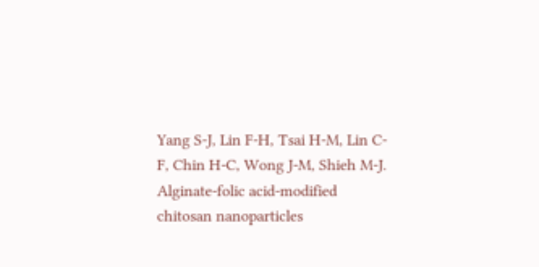Yang S-J, Lin F-H, Tsai H-M, Lin C-F, Chin H-C, Wong J-M, Shieh M-J. Alginate-folic acid-modified chitosan nanoparticles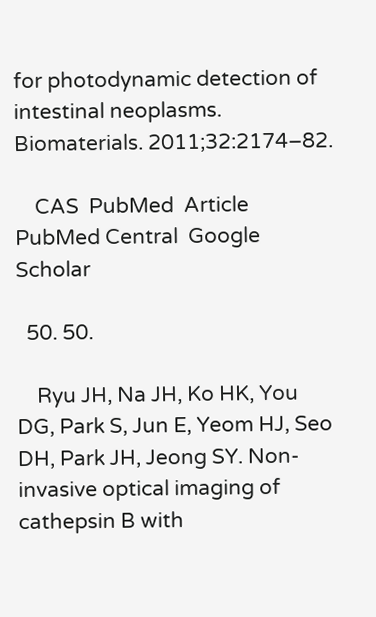for photodynamic detection of intestinal neoplasms. Biomaterials. 2011;32:2174–82.

    CAS  PubMed  Article  PubMed Central  Google Scholar

  50. 50.

    Ryu JH, Na JH, Ko HK, You DG, Park S, Jun E, Yeom HJ, Seo DH, Park JH, Jeong SY. Non-invasive optical imaging of cathepsin B with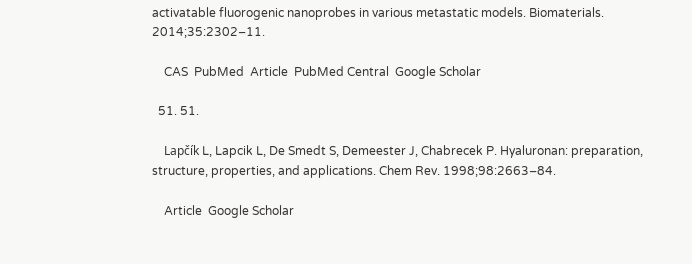activatable fluorogenic nanoprobes in various metastatic models. Biomaterials. 2014;35:2302–11.

    CAS  PubMed  Article  PubMed Central  Google Scholar

  51. 51.

    Lapčík L, Lapcik L, De Smedt S, Demeester J, Chabrecek P. Hyaluronan: preparation, structure, properties, and applications. Chem Rev. 1998;98:2663–84.

    Article  Google Scholar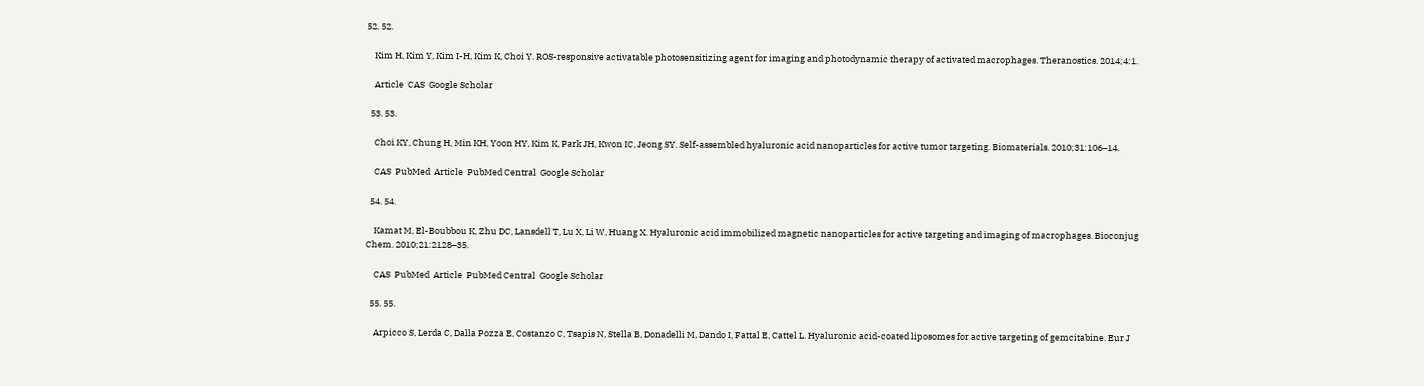52. 52.

    Kim H, Kim Y, Kim I-H, Kim K, Choi Y. ROS-responsive activatable photosensitizing agent for imaging and photodynamic therapy of activated macrophages. Theranostics. 2014;4:1.

    Article  CAS  Google Scholar

  53. 53.

    Choi KY, Chung H, Min KH, Yoon HY, Kim K, Park JH, Kwon IC, Jeong SY. Self-assembled hyaluronic acid nanoparticles for active tumor targeting. Biomaterials. 2010;31:106–14.

    CAS  PubMed  Article  PubMed Central  Google Scholar

  54. 54.

    Kamat M, El-Boubbou K, Zhu DC, Lansdell T, Lu X, Li W, Huang X. Hyaluronic acid immobilized magnetic nanoparticles for active targeting and imaging of macrophages. Bioconjug Chem. 2010;21:2128–35.

    CAS  PubMed  Article  PubMed Central  Google Scholar

  55. 55.

    Arpicco S, Lerda C, Dalla Pozza E, Costanzo C, Tsapis N, Stella B, Donadelli M, Dando I, Fattal E, Cattel L. Hyaluronic acid-coated liposomes for active targeting of gemcitabine. Eur J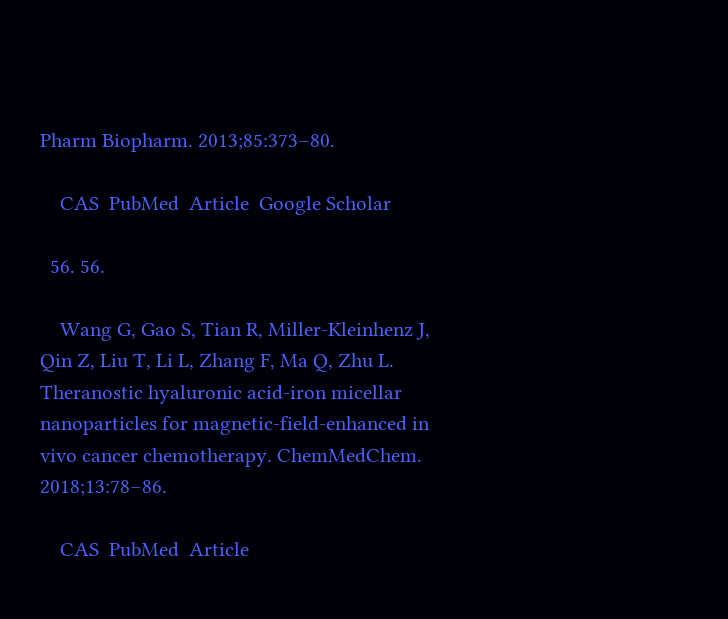Pharm Biopharm. 2013;85:373–80.

    CAS  PubMed  Article  Google Scholar

  56. 56.

    Wang G, Gao S, Tian R, Miller-Kleinhenz J, Qin Z, Liu T, Li L, Zhang F, Ma Q, Zhu L. Theranostic hyaluronic acid-iron micellar nanoparticles for magnetic-field-enhanced in vivo cancer chemotherapy. ChemMedChem. 2018;13:78–86.

    CAS  PubMed  Article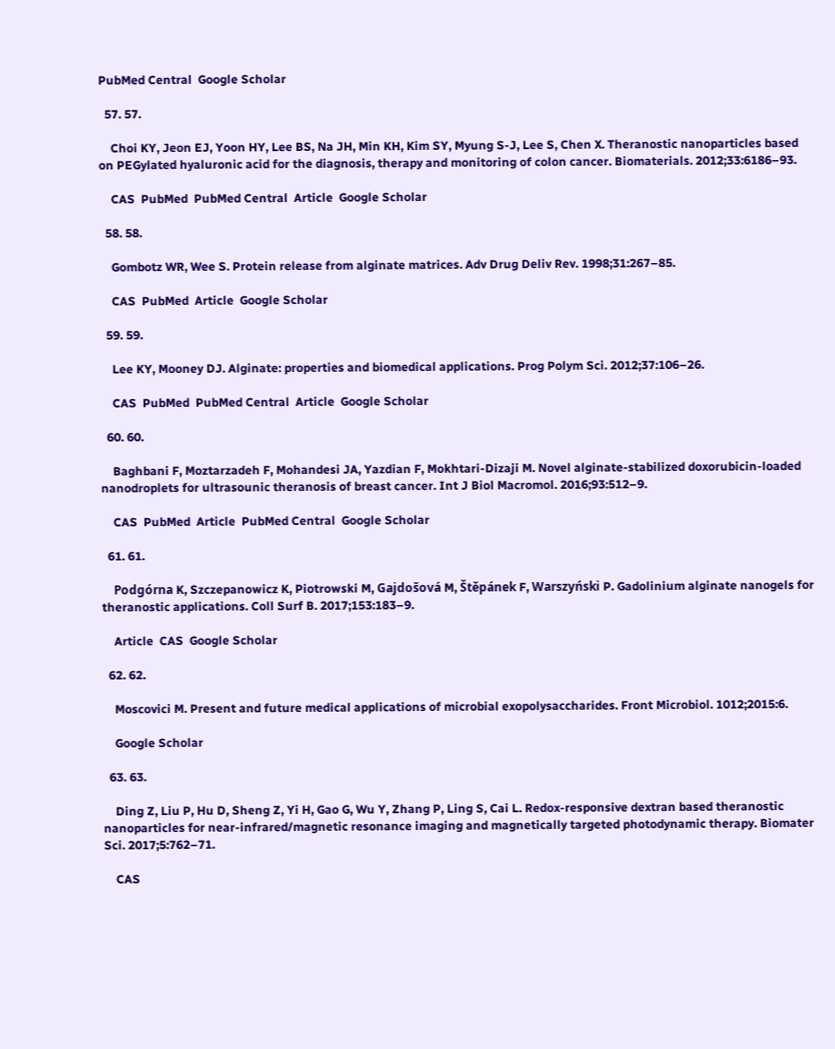PubMed Central  Google Scholar

  57. 57.

    Choi KY, Jeon EJ, Yoon HY, Lee BS, Na JH, Min KH, Kim SY, Myung S-J, Lee S, Chen X. Theranostic nanoparticles based on PEGylated hyaluronic acid for the diagnosis, therapy and monitoring of colon cancer. Biomaterials. 2012;33:6186–93.

    CAS  PubMed  PubMed Central  Article  Google Scholar

  58. 58.

    Gombotz WR, Wee S. Protein release from alginate matrices. Adv Drug Deliv Rev. 1998;31:267–85.

    CAS  PubMed  Article  Google Scholar

  59. 59.

    Lee KY, Mooney DJ. Alginate: properties and biomedical applications. Prog Polym Sci. 2012;37:106–26.

    CAS  PubMed  PubMed Central  Article  Google Scholar

  60. 60.

    Baghbani F, Moztarzadeh F, Mohandesi JA, Yazdian F, Mokhtari-Dizaji M. Novel alginate-stabilized doxorubicin-loaded nanodroplets for ultrasounic theranosis of breast cancer. Int J Biol Macromol. 2016;93:512–9.

    CAS  PubMed  Article  PubMed Central  Google Scholar

  61. 61.

    Podgórna K, Szczepanowicz K, Piotrowski M, Gajdošová M, Štěpánek F, Warszyński P. Gadolinium alginate nanogels for theranostic applications. Coll Surf B. 2017;153:183–9.

    Article  CAS  Google Scholar

  62. 62.

    Moscovici M. Present and future medical applications of microbial exopolysaccharides. Front Microbiol. 1012;2015:6.

    Google Scholar

  63. 63.

    Ding Z, Liu P, Hu D, Sheng Z, Yi H, Gao G, Wu Y, Zhang P, Ling S, Cai L. Redox-responsive dextran based theranostic nanoparticles for near-infrared/magnetic resonance imaging and magnetically targeted photodynamic therapy. Biomater Sci. 2017;5:762–71.

    CAS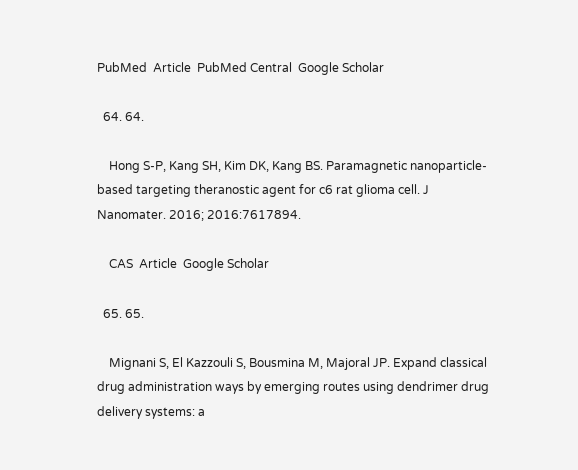PubMed  Article  PubMed Central  Google Scholar

  64. 64.

    Hong S-P, Kang SH, Kim DK, Kang BS. Paramagnetic nanoparticle-based targeting theranostic agent for c6 rat glioma cell. J Nanomater. 2016; 2016:7617894.

    CAS  Article  Google Scholar

  65. 65.

    Mignani S, El Kazzouli S, Bousmina M, Majoral JP. Expand classical drug administration ways by emerging routes using dendrimer drug delivery systems: a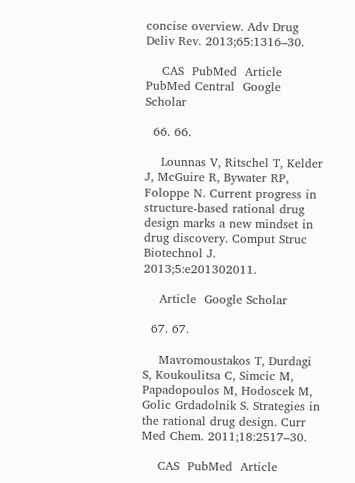concise overview. Adv Drug Deliv Rev. 2013;65:1316–30.

    CAS  PubMed  Article  PubMed Central  Google Scholar

  66. 66.

    Lounnas V, Ritschel T, Kelder J, McGuire R, Bywater RP, Foloppe N. Current progress in structure-based rational drug design marks a new mindset in drug discovery. Comput Struc Biotechnol J. 2013;5:e201302011.

    Article  Google Scholar

  67. 67.

    Mavromoustakos T, Durdagi S, Koukoulitsa C, Simcic M, Papadopoulos M, Hodoscek M, Golic Grdadolnik S. Strategies in the rational drug design. Curr Med Chem. 2011;18:2517–30.

    CAS  PubMed  Article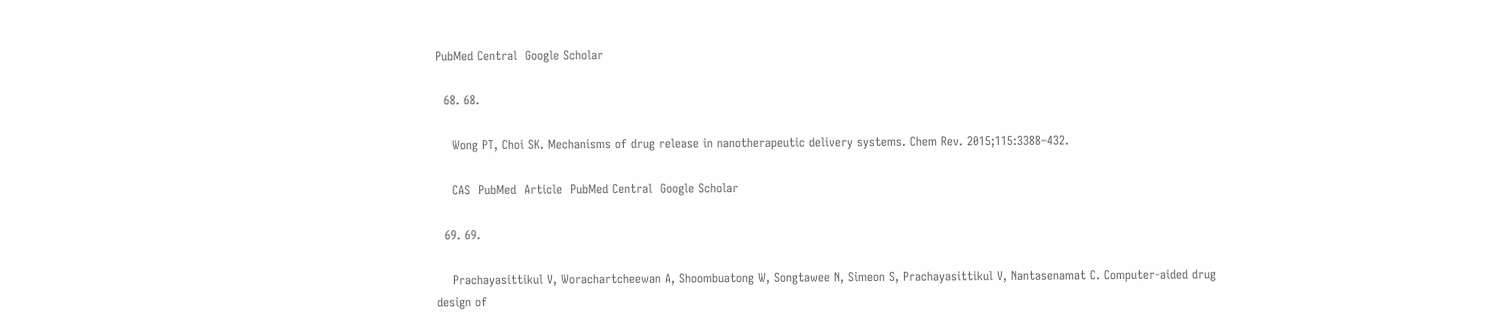PubMed Central  Google Scholar

  68. 68.

    Wong PT, Choi SK. Mechanisms of drug release in nanotherapeutic delivery systems. Chem Rev. 2015;115:3388–432.

    CAS  PubMed  Article  PubMed Central  Google Scholar

  69. 69.

    Prachayasittikul V, Worachartcheewan A, Shoombuatong W, Songtawee N, Simeon S, Prachayasittikul V, Nantasenamat C. Computer-aided drug design of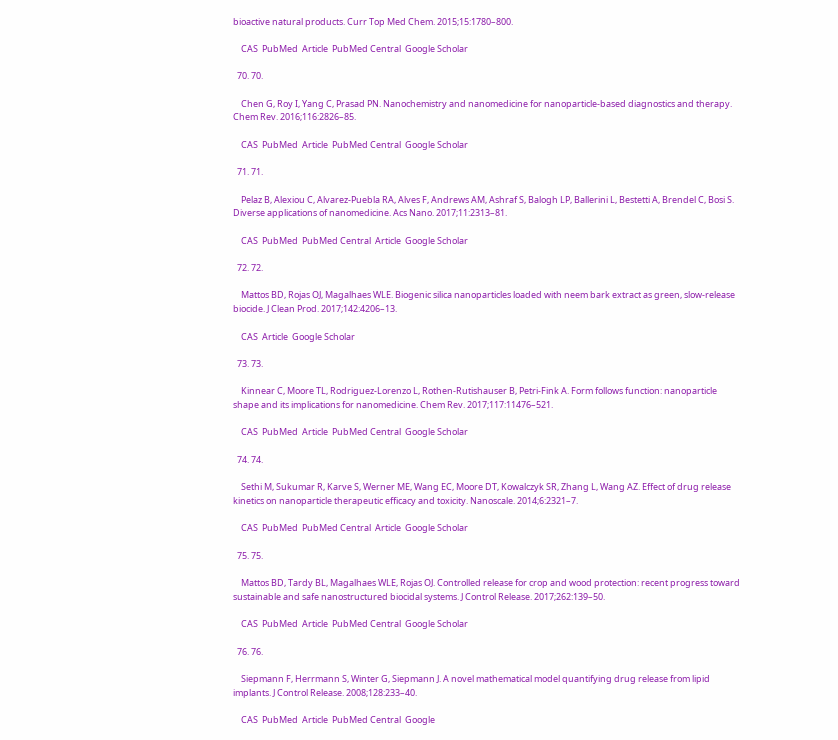bioactive natural products. Curr Top Med Chem. 2015;15:1780–800.

    CAS  PubMed  Article  PubMed Central  Google Scholar

  70. 70.

    Chen G, Roy I, Yang C, Prasad PN. Nanochemistry and nanomedicine for nanoparticle-based diagnostics and therapy. Chem Rev. 2016;116:2826–85.

    CAS  PubMed  Article  PubMed Central  Google Scholar

  71. 71.

    Pelaz B, Alexiou C, Alvarez-Puebla RA, Alves F, Andrews AM, Ashraf S, Balogh LP, Ballerini L, Bestetti A, Brendel C, Bosi S. Diverse applications of nanomedicine. Acs Nano. 2017;11:2313–81.

    CAS  PubMed  PubMed Central  Article  Google Scholar

  72. 72.

    Mattos BD, Rojas OJ, Magalhaes WLE. Biogenic silica nanoparticles loaded with neem bark extract as green, slow-release biocide. J Clean Prod. 2017;142:4206–13.

    CAS  Article  Google Scholar

  73. 73.

    Kinnear C, Moore TL, Rodriguez-Lorenzo L, Rothen-Rutishauser B, Petri-Fink A. Form follows function: nanoparticle shape and its implications for nanomedicine. Chem Rev. 2017;117:11476–521.

    CAS  PubMed  Article  PubMed Central  Google Scholar

  74. 74.

    Sethi M, Sukumar R, Karve S, Werner ME, Wang EC, Moore DT, Kowalczyk SR, Zhang L, Wang AZ. Effect of drug release kinetics on nanoparticle therapeutic efficacy and toxicity. Nanoscale. 2014;6:2321–7.

    CAS  PubMed  PubMed Central  Article  Google Scholar

  75. 75.

    Mattos BD, Tardy BL, Magalhaes WLE, Rojas OJ. Controlled release for crop and wood protection: recent progress toward sustainable and safe nanostructured biocidal systems. J Control Release. 2017;262:139–50.

    CAS  PubMed  Article  PubMed Central  Google Scholar

  76. 76.

    Siepmann F, Herrmann S, Winter G, Siepmann J. A novel mathematical model quantifying drug release from lipid implants. J Control Release. 2008;128:233–40.

    CAS  PubMed  Article  PubMed Central  Google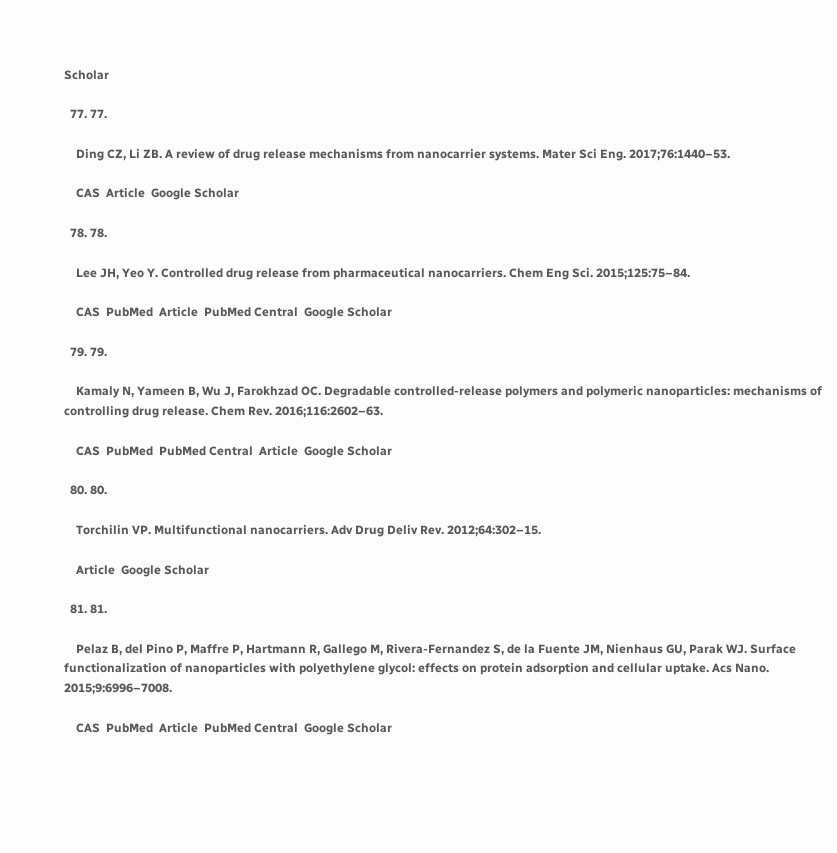Scholar

  77. 77.

    Ding CZ, Li ZB. A review of drug release mechanisms from nanocarrier systems. Mater Sci Eng. 2017;76:1440–53.

    CAS  Article  Google Scholar

  78. 78.

    Lee JH, Yeo Y. Controlled drug release from pharmaceutical nanocarriers. Chem Eng Sci. 2015;125:75–84.

    CAS  PubMed  Article  PubMed Central  Google Scholar

  79. 79.

    Kamaly N, Yameen B, Wu J, Farokhzad OC. Degradable controlled-release polymers and polymeric nanoparticles: mechanisms of controlling drug release. Chem Rev. 2016;116:2602–63.

    CAS  PubMed  PubMed Central  Article  Google Scholar

  80. 80.

    Torchilin VP. Multifunctional nanocarriers. Adv Drug Deliv Rev. 2012;64:302–15.

    Article  Google Scholar

  81. 81.

    Pelaz B, del Pino P, Maffre P, Hartmann R, Gallego M, Rivera-Fernandez S, de la Fuente JM, Nienhaus GU, Parak WJ. Surface functionalization of nanoparticles with polyethylene glycol: effects on protein adsorption and cellular uptake. Acs Nano. 2015;9:6996–7008.

    CAS  PubMed  Article  PubMed Central  Google Scholar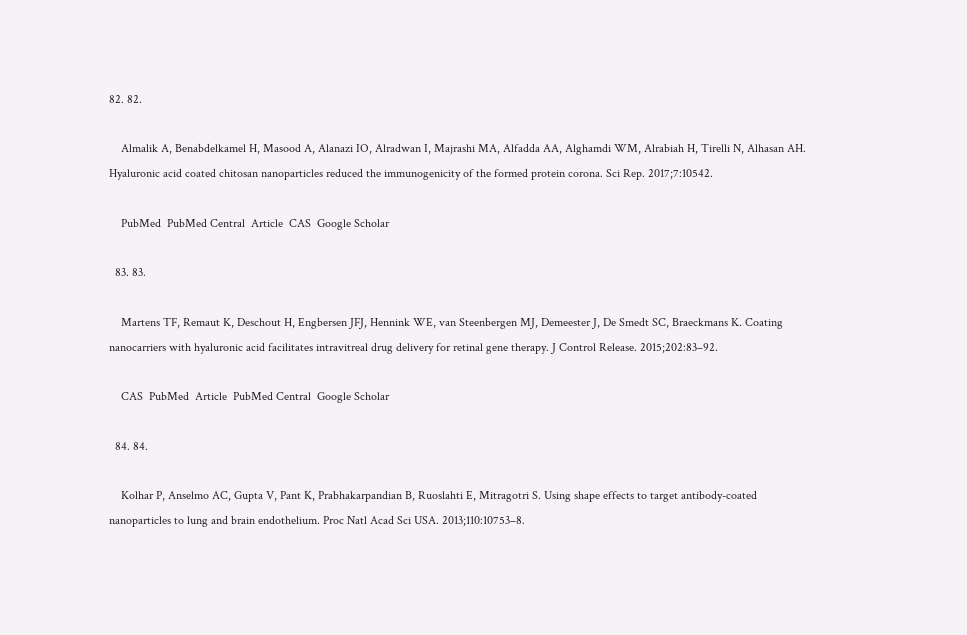82. 82.

    Almalik A, Benabdelkamel H, Masood A, Alanazi IO, Alradwan I, Majrashi MA, Alfadda AA, Alghamdi WM, Alrabiah H, Tirelli N, Alhasan AH. Hyaluronic acid coated chitosan nanoparticles reduced the immunogenicity of the formed protein corona. Sci Rep. 2017;7:10542.

    PubMed  PubMed Central  Article  CAS  Google Scholar

  83. 83.

    Martens TF, Remaut K, Deschout H, Engbersen JFJ, Hennink WE, van Steenbergen MJ, Demeester J, De Smedt SC, Braeckmans K. Coating nanocarriers with hyaluronic acid facilitates intravitreal drug delivery for retinal gene therapy. J Control Release. 2015;202:83–92.

    CAS  PubMed  Article  PubMed Central  Google Scholar

  84. 84.

    Kolhar P, Anselmo AC, Gupta V, Pant K, Prabhakarpandian B, Ruoslahti E, Mitragotri S. Using shape effects to target antibody-coated nanoparticles to lung and brain endothelium. Proc Natl Acad Sci USA. 2013;110:10753–8.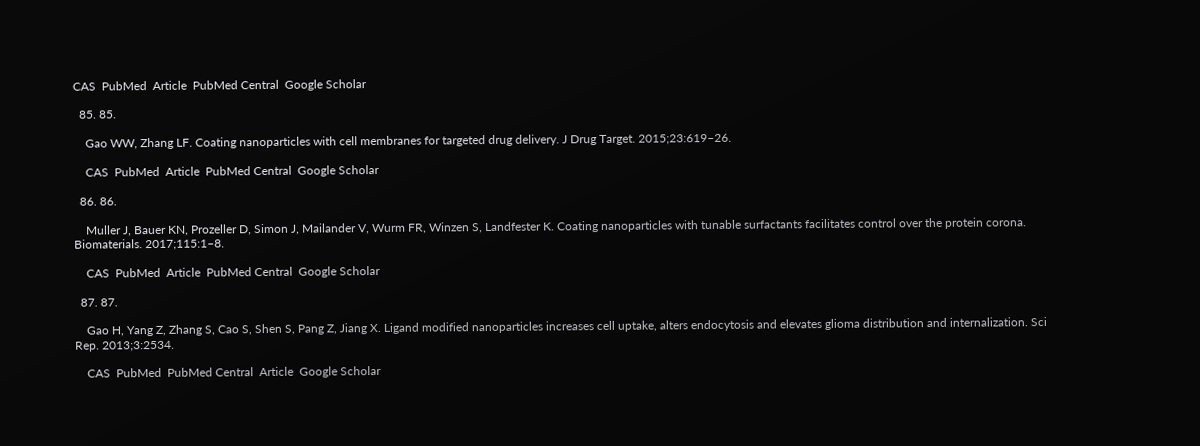CAS  PubMed  Article  PubMed Central  Google Scholar

  85. 85.

    Gao WW, Zhang LF. Coating nanoparticles with cell membranes for targeted drug delivery. J Drug Target. 2015;23:619–26.

    CAS  PubMed  Article  PubMed Central  Google Scholar

  86. 86.

    Muller J, Bauer KN, Prozeller D, Simon J, Mailander V, Wurm FR, Winzen S, Landfester K. Coating nanoparticles with tunable surfactants facilitates control over the protein corona. Biomaterials. 2017;115:1–8.

    CAS  PubMed  Article  PubMed Central  Google Scholar

  87. 87.

    Gao H, Yang Z, Zhang S, Cao S, Shen S, Pang Z, Jiang X. Ligand modified nanoparticles increases cell uptake, alters endocytosis and elevates glioma distribution and internalization. Sci Rep. 2013;3:2534.

    CAS  PubMed  PubMed Central  Article  Google Scholar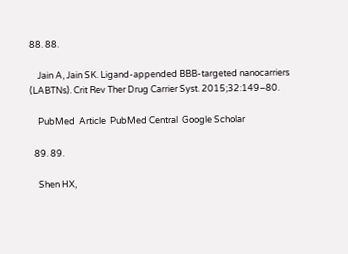88. 88.

    Jain A, Jain SK. Ligand-appended BBB-targeted nanocarriers (LABTNs). Crit Rev Ther Drug Carrier Syst. 2015;32:149–80.

    PubMed  Article  PubMed Central  Google Scholar

  89. 89.

    Shen HX,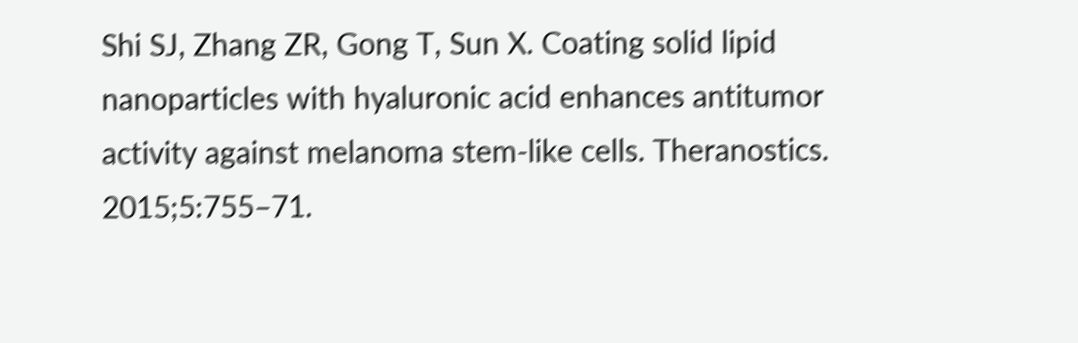Shi SJ, Zhang ZR, Gong T, Sun X. Coating solid lipid nanoparticles with hyaluronic acid enhances antitumor activity against melanoma stem-like cells. Theranostics. 2015;5:755–71.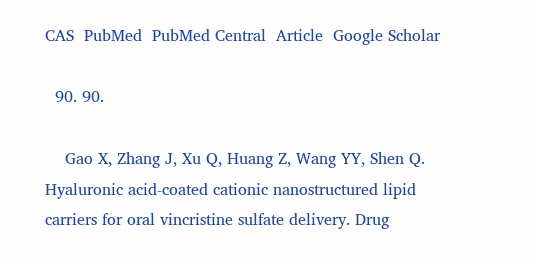CAS  PubMed  PubMed Central  Article  Google Scholar

  90. 90.

    Gao X, Zhang J, Xu Q, Huang Z, Wang YY, Shen Q. Hyaluronic acid-coated cationic nanostructured lipid carriers for oral vincristine sulfate delivery. Drug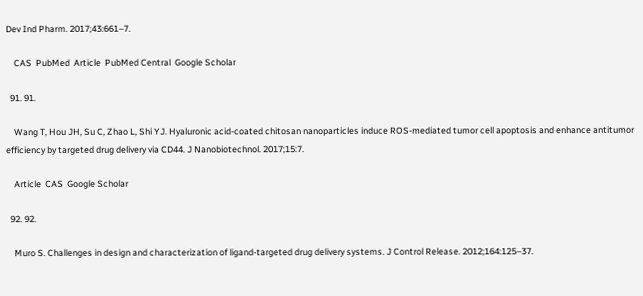Dev Ind Pharm. 2017;43:661–7.

    CAS  PubMed  Article  PubMed Central  Google Scholar

  91. 91.

    Wang T, Hou JH, Su C, Zhao L, Shi YJ. Hyaluronic acid-coated chitosan nanoparticles induce ROS-mediated tumor cell apoptosis and enhance antitumor efficiency by targeted drug delivery via CD44. J Nanobiotechnol. 2017;15:7.

    Article  CAS  Google Scholar

  92. 92.

    Muro S. Challenges in design and characterization of ligand-targeted drug delivery systems. J Control Release. 2012;164:125–37.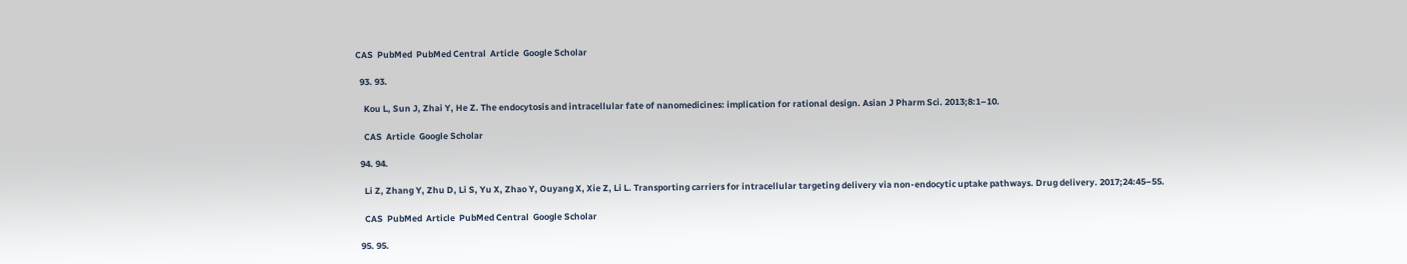CAS  PubMed  PubMed Central  Article  Google Scholar

  93. 93.

    Kou L, Sun J, Zhai Y, He Z. The endocytosis and intracellular fate of nanomedicines: implication for rational design. Asian J Pharm Sci. 2013;8:1–10.

    CAS  Article  Google Scholar

  94. 94.

    Li Z, Zhang Y, Zhu D, Li S, Yu X, Zhao Y, Ouyang X, Xie Z, Li L. Transporting carriers for intracellular targeting delivery via non-endocytic uptake pathways. Drug delivery. 2017;24:45–55.

    CAS  PubMed  Article  PubMed Central  Google Scholar

  95. 95.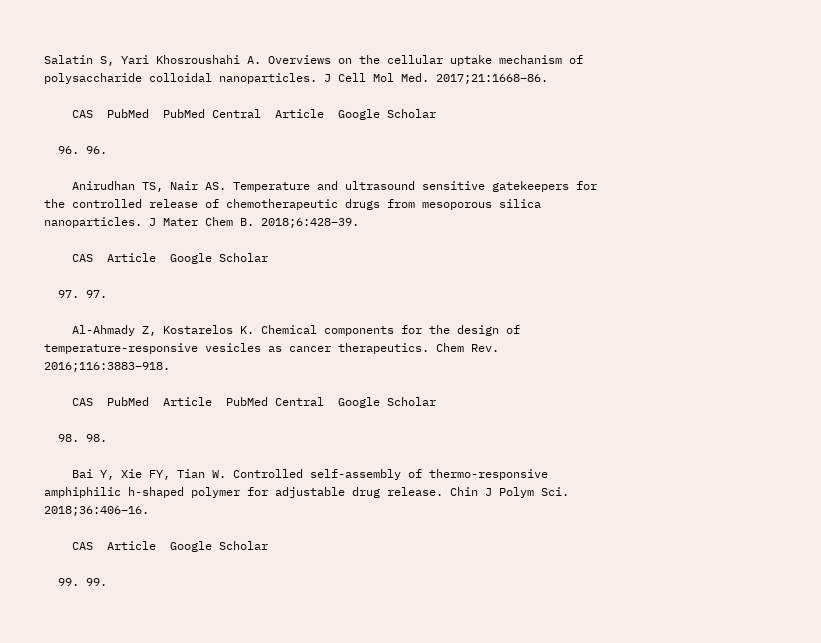Salatin S, Yari Khosroushahi A. Overviews on the cellular uptake mechanism of polysaccharide colloidal nanoparticles. J Cell Mol Med. 2017;21:1668–86.

    CAS  PubMed  PubMed Central  Article  Google Scholar

  96. 96.

    Anirudhan TS, Nair AS. Temperature and ultrasound sensitive gatekeepers for the controlled release of chemotherapeutic drugs from mesoporous silica nanoparticles. J Mater Chem B. 2018;6:428–39.

    CAS  Article  Google Scholar

  97. 97.

    Al-Ahmady Z, Kostarelos K. Chemical components for the design of temperature-responsive vesicles as cancer therapeutics. Chem Rev. 2016;116:3883–918.

    CAS  PubMed  Article  PubMed Central  Google Scholar

  98. 98.

    Bai Y, Xie FY, Tian W. Controlled self-assembly of thermo-responsive amphiphilic h-shaped polymer for adjustable drug release. Chin J Polym Sci. 2018;36:406–16.

    CAS  Article  Google Scholar

  99. 99.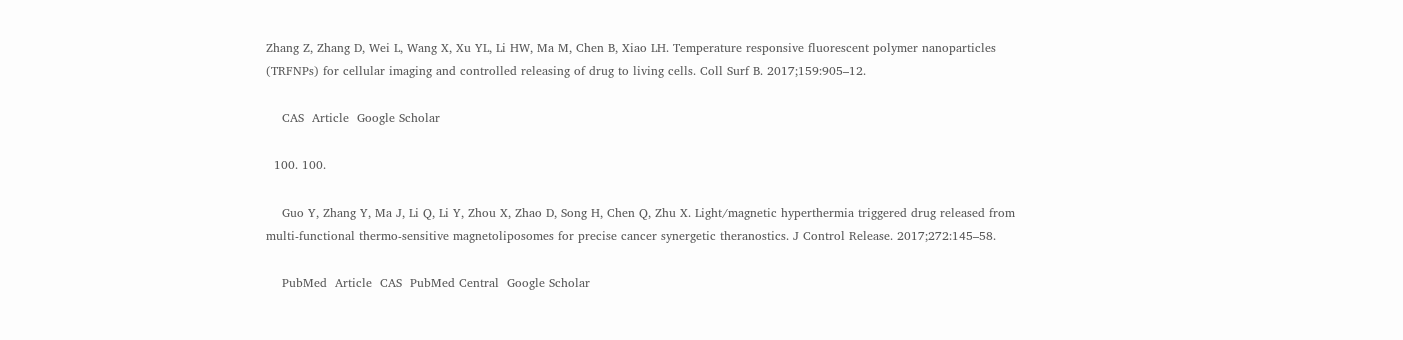Zhang Z, Zhang D, Wei L, Wang X, Xu YL, Li HW, Ma M, Chen B, Xiao LH. Temperature responsive fluorescent polymer nanoparticles (TRFNPs) for cellular imaging and controlled releasing of drug to living cells. Coll Surf B. 2017;159:905–12.

    CAS  Article  Google Scholar

  100. 100.

    Guo Y, Zhang Y, Ma J, Li Q, Li Y, Zhou X, Zhao D, Song H, Chen Q, Zhu X. Light/magnetic hyperthermia triggered drug released from multi-functional thermo-sensitive magnetoliposomes for precise cancer synergetic theranostics. J Control Release. 2017;272:145–58.

    PubMed  Article  CAS  PubMed Central  Google Scholar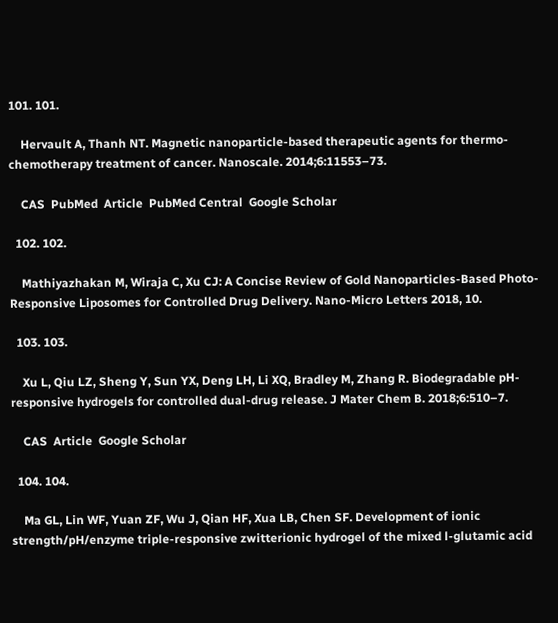101. 101.

    Hervault A, Thanh NT. Magnetic nanoparticle-based therapeutic agents for thermo-chemotherapy treatment of cancer. Nanoscale. 2014;6:11553–73.

    CAS  PubMed  Article  PubMed Central  Google Scholar

  102. 102.

    Mathiyazhakan M, Wiraja C, Xu CJ: A Concise Review of Gold Nanoparticles-Based Photo-Responsive Liposomes for Controlled Drug Delivery. Nano-Micro Letters 2018, 10.

  103. 103.

    Xu L, Qiu LZ, Sheng Y, Sun YX, Deng LH, Li XQ, Bradley M, Zhang R. Biodegradable pH-responsive hydrogels for controlled dual-drug release. J Mater Chem B. 2018;6:510–7.

    CAS  Article  Google Scholar

  104. 104.

    Ma GL, Lin WF, Yuan ZF, Wu J, Qian HF, Xua LB, Chen SF. Development of ionic strength/pH/enzyme triple-responsive zwitterionic hydrogel of the mixed l-glutamic acid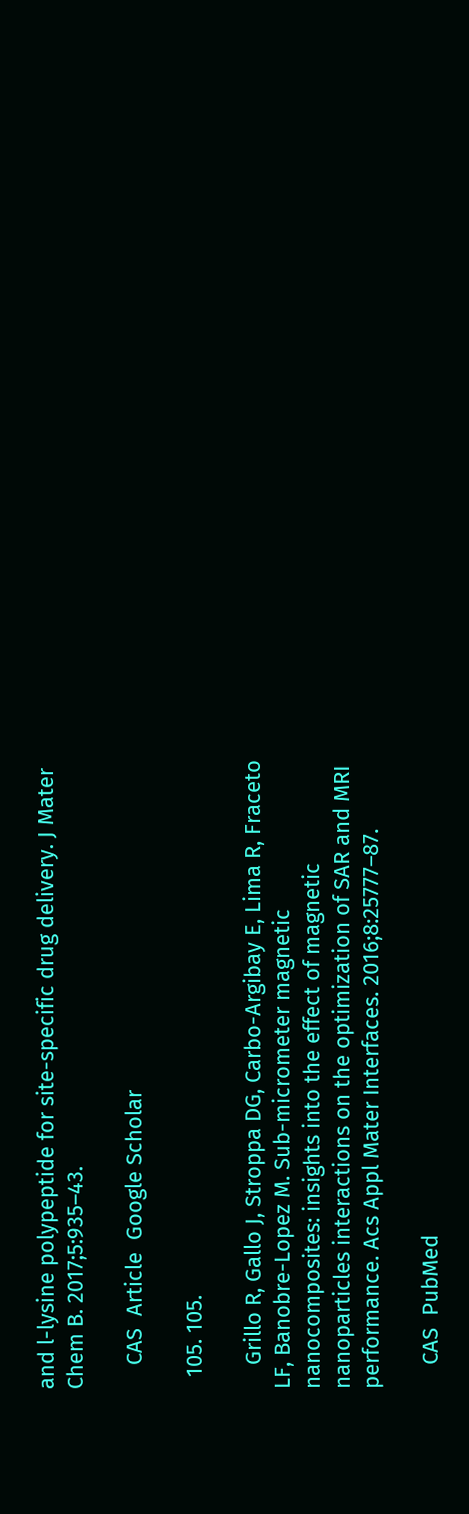and l-lysine polypeptide for site-specific drug delivery. J Mater Chem B. 2017;5:935–43.

    CAS  Article  Google Scholar

  105. 105.

    Grillo R, Gallo J, Stroppa DG, Carbo-Argibay E, Lima R, Fraceto LF, Banobre-Lopez M. Sub-micrometer magnetic nanocomposites: insights into the effect of magnetic nanoparticles interactions on the optimization of SAR and MRI performance. Acs Appl Mater Interfaces. 2016;8:25777–87.

    CAS  PubMed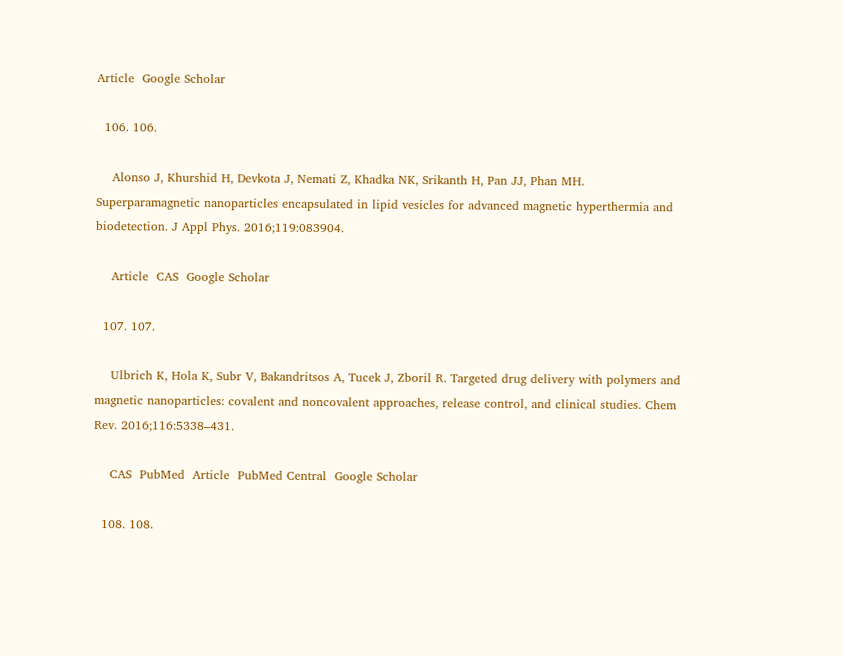Article  Google Scholar

  106. 106.

    Alonso J, Khurshid H, Devkota J, Nemati Z, Khadka NK, Srikanth H, Pan JJ, Phan MH. Superparamagnetic nanoparticles encapsulated in lipid vesicles for advanced magnetic hyperthermia and biodetection. J Appl Phys. 2016;119:083904.

    Article  CAS  Google Scholar

  107. 107.

    Ulbrich K, Hola K, Subr V, Bakandritsos A, Tucek J, Zboril R. Targeted drug delivery with polymers and magnetic nanoparticles: covalent and noncovalent approaches, release control, and clinical studies. Chem Rev. 2016;116:5338–431.

    CAS  PubMed  Article  PubMed Central  Google Scholar

  108. 108.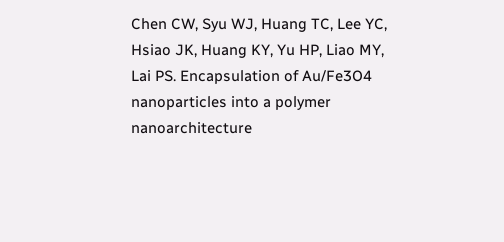Chen CW, Syu WJ, Huang TC, Lee YC, Hsiao JK, Huang KY, Yu HP, Liao MY, Lai PS. Encapsulation of Au/Fe3O4 nanoparticles into a polymer nanoarchitecture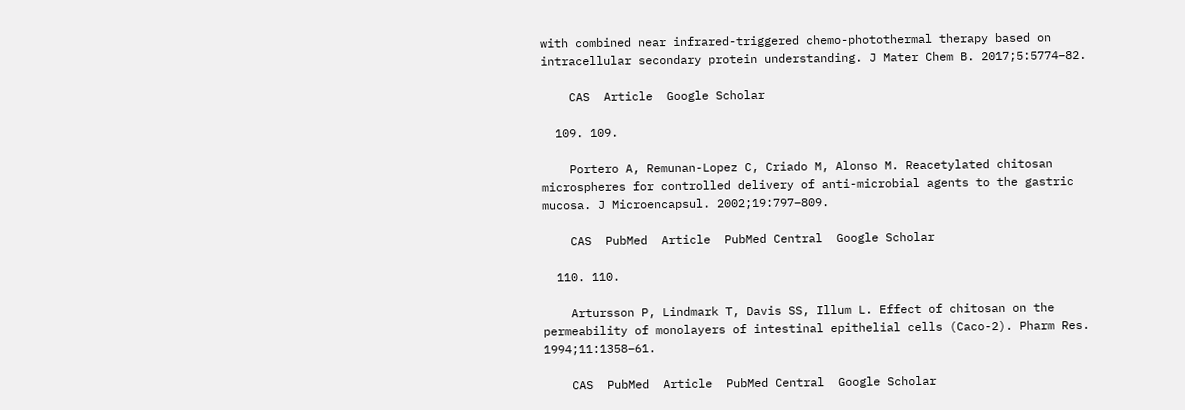with combined near infrared-triggered chemo-photothermal therapy based on intracellular secondary protein understanding. J Mater Chem B. 2017;5:5774–82.

    CAS  Article  Google Scholar

  109. 109.

    Portero A, Remunan-Lopez C, Criado M, Alonso M. Reacetylated chitosan microspheres for controlled delivery of anti-microbial agents to the gastric mucosa. J Microencapsul. 2002;19:797–809.

    CAS  PubMed  Article  PubMed Central  Google Scholar

  110. 110.

    Artursson P, Lindmark T, Davis SS, Illum L. Effect of chitosan on the permeability of monolayers of intestinal epithelial cells (Caco-2). Pharm Res. 1994;11:1358–61.

    CAS  PubMed  Article  PubMed Central  Google Scholar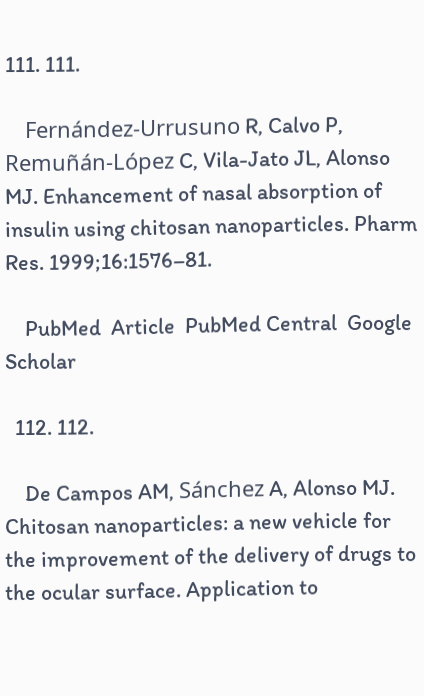111. 111.

    Fernández-Urrusuno R, Calvo P, Remuñán-López C, Vila-Jato JL, Alonso MJ. Enhancement of nasal absorption of insulin using chitosan nanoparticles. Pharm Res. 1999;16:1576–81.

    PubMed  Article  PubMed Central  Google Scholar

  112. 112.

    De Campos AM, Sánchez A, Alonso MJ. Chitosan nanoparticles: a new vehicle for the improvement of the delivery of drugs to the ocular surface. Application to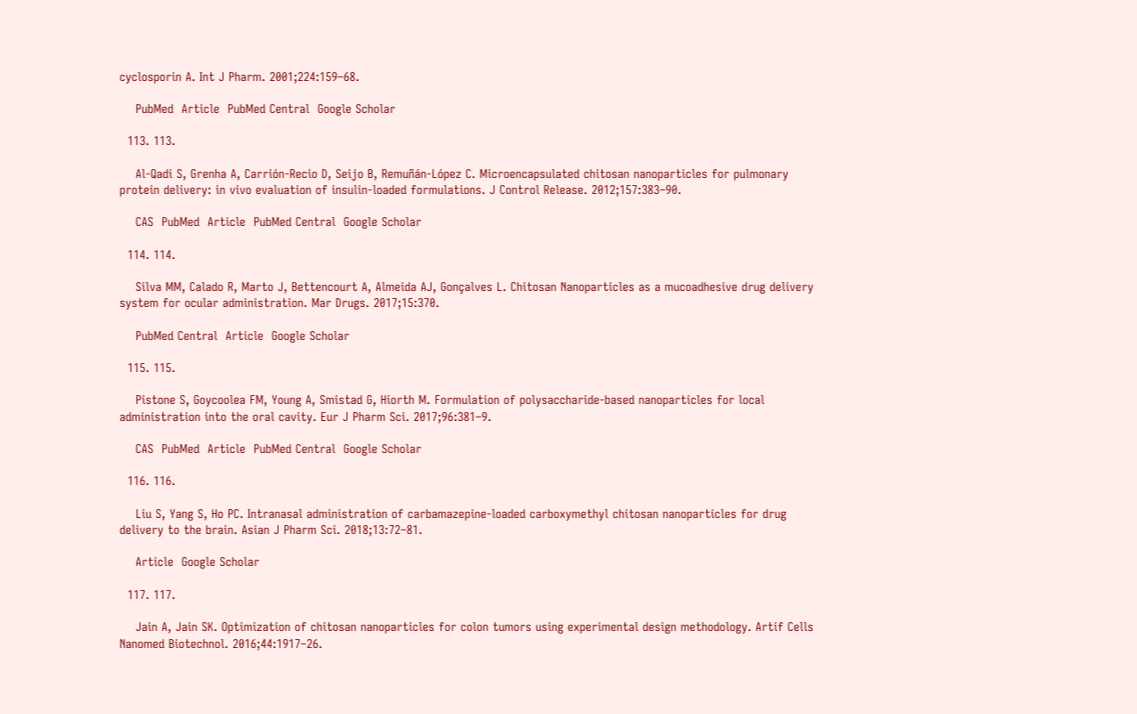cyclosporin A. Int J Pharm. 2001;224:159–68.

    PubMed  Article  PubMed Central  Google Scholar

  113. 113.

    Al-Qadi S, Grenha A, Carrión-Recio D, Seijo B, Remuñán-López C. Microencapsulated chitosan nanoparticles for pulmonary protein delivery: in vivo evaluation of insulin-loaded formulations. J Control Release. 2012;157:383–90.

    CAS  PubMed  Article  PubMed Central  Google Scholar

  114. 114.

    Silva MM, Calado R, Marto J, Bettencourt A, Almeida AJ, Gonçalves L. Chitosan Nanoparticles as a mucoadhesive drug delivery system for ocular administration. Mar Drugs. 2017;15:370.

    PubMed Central  Article  Google Scholar

  115. 115.

    Pistone S, Goycoolea FM, Young A, Smistad G, Hiorth M. Formulation of polysaccharide-based nanoparticles for local administration into the oral cavity. Eur J Pharm Sci. 2017;96:381–9.

    CAS  PubMed  Article  PubMed Central  Google Scholar

  116. 116.

    Liu S, Yang S, Ho PC. Intranasal administration of carbamazepine-loaded carboxymethyl chitosan nanoparticles for drug delivery to the brain. Asian J Pharm Sci. 2018;13:72–81.

    Article  Google Scholar

  117. 117.

    Jain A, Jain SK. Optimization of chitosan nanoparticles for colon tumors using experimental design methodology. Artif Cells Nanomed Biotechnol. 2016;44:1917–26.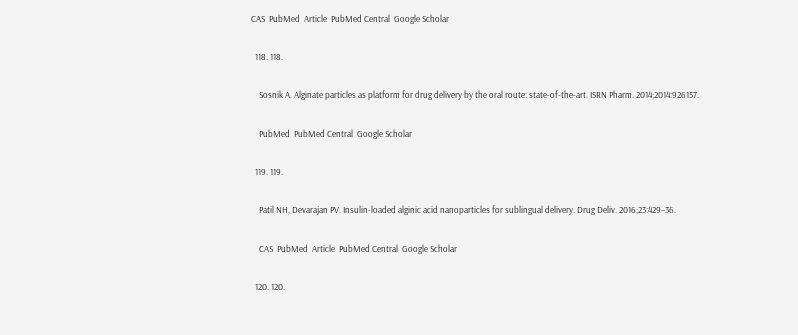CAS  PubMed  Article  PubMed Central  Google Scholar

  118. 118.

    Sosnik A. Alginate particles as platform for drug delivery by the oral route: state-of-the-art. ISRN Pharm. 2014;2014:926157.

    PubMed  PubMed Central  Google Scholar

  119. 119.

    Patil NH, Devarajan PV. Insulin-loaded alginic acid nanoparticles for sublingual delivery. Drug Deliv. 2016;23:429–36.

    CAS  PubMed  Article  PubMed Central  Google Scholar

  120. 120.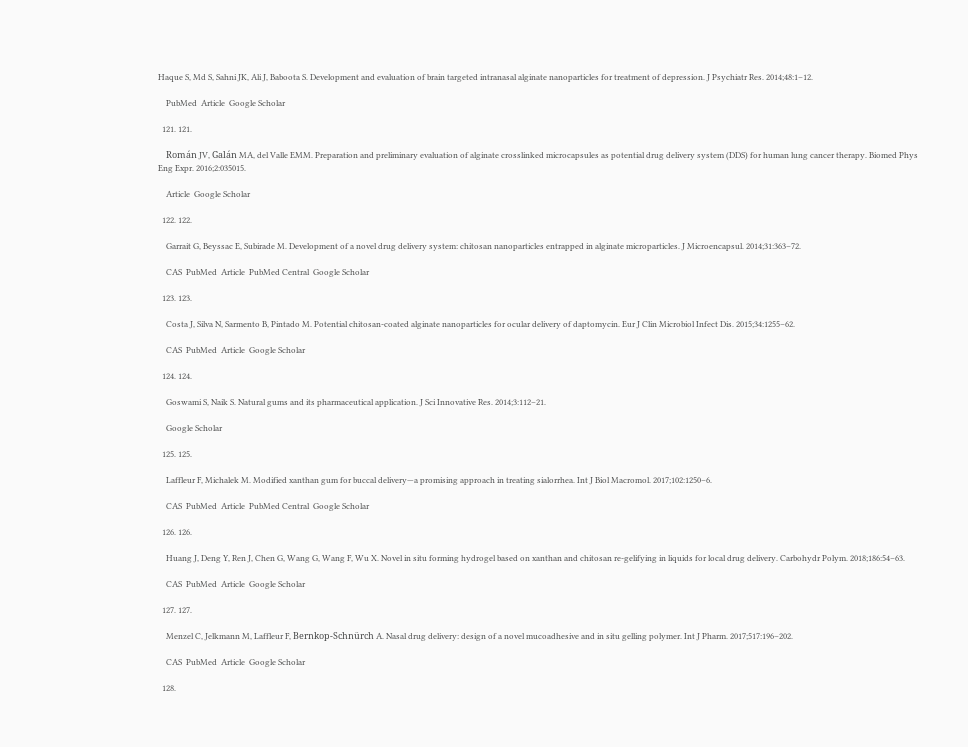Haque S, Md S, Sahni JK, Ali J, Baboota S. Development and evaluation of brain targeted intranasal alginate nanoparticles for treatment of depression. J Psychiatr Res. 2014;48:1–12.

    PubMed  Article  Google Scholar

  121. 121.

    Román JV, Galán MA, del Valle EMM. Preparation and preliminary evaluation of alginate crosslinked microcapsules as potential drug delivery system (DDS) for human lung cancer therapy. Biomed Phys Eng Expr. 2016;2:035015.

    Article  Google Scholar

  122. 122.

    Garrait G, Beyssac E, Subirade M. Development of a novel drug delivery system: chitosan nanoparticles entrapped in alginate microparticles. J Microencapsul. 2014;31:363–72.

    CAS  PubMed  Article  PubMed Central  Google Scholar

  123. 123.

    Costa J, Silva N, Sarmento B, Pintado M. Potential chitosan-coated alginate nanoparticles for ocular delivery of daptomycin. Eur J Clin Microbiol Infect Dis. 2015;34:1255–62.

    CAS  PubMed  Article  Google Scholar

  124. 124.

    Goswami S, Naik S. Natural gums and its pharmaceutical application. J Sci Innovative Res. 2014;3:112–21.

    Google Scholar

  125. 125.

    Laffleur F, Michalek M. Modified xanthan gum for buccal delivery—a promising approach in treating sialorrhea. Int J Biol Macromol. 2017;102:1250–6.

    CAS  PubMed  Article  PubMed Central  Google Scholar

  126. 126.

    Huang J, Deng Y, Ren J, Chen G, Wang G, Wang F, Wu X. Novel in situ forming hydrogel based on xanthan and chitosan re-gelifying in liquids for local drug delivery. Carbohydr Polym. 2018;186:54–63.

    CAS  PubMed  Article  Google Scholar

  127. 127.

    Menzel C, Jelkmann M, Laffleur F, Bernkop-Schnürch A. Nasal drug delivery: design of a novel mucoadhesive and in situ gelling polymer. Int J Pharm. 2017;517:196–202.

    CAS  PubMed  Article  Google Scholar

  128.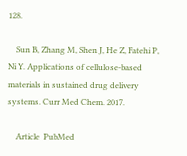128.

    Sun B, Zhang M, Shen J, He Z, Fatehi P, Ni Y. Applications of cellulose-based materials in sustained drug delivery systems. Curr Med Chem. 2017.

    Article  PubMed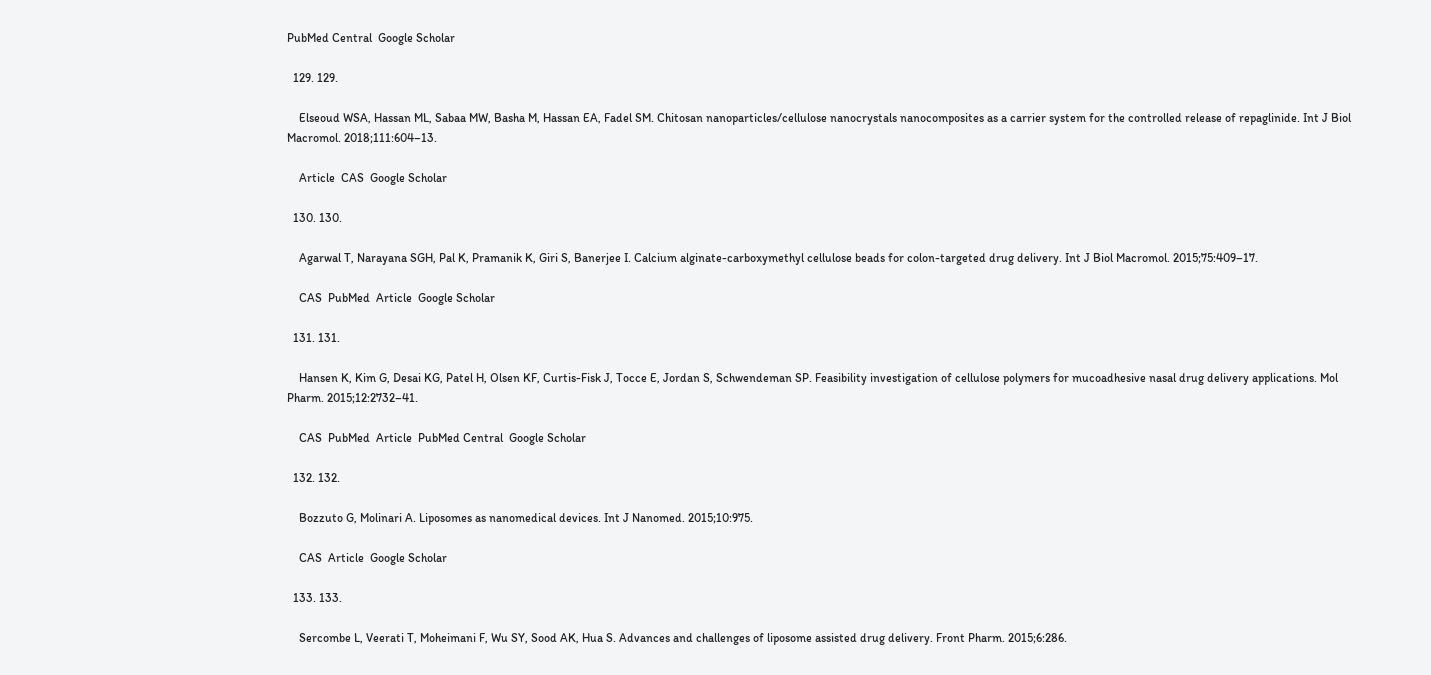PubMed Central  Google Scholar

  129. 129.

    Elseoud WSA, Hassan ML, Sabaa MW, Basha M, Hassan EA, Fadel SM. Chitosan nanoparticles/cellulose nanocrystals nanocomposites as a carrier system for the controlled release of repaglinide. Int J Biol Macromol. 2018;111:604–13.

    Article  CAS  Google Scholar

  130. 130.

    Agarwal T, Narayana SGH, Pal K, Pramanik K, Giri S, Banerjee I. Calcium alginate-carboxymethyl cellulose beads for colon-targeted drug delivery. Int J Biol Macromol. 2015;75:409–17.

    CAS  PubMed  Article  Google Scholar

  131. 131.

    Hansen K, Kim G, Desai KG, Patel H, Olsen KF, Curtis-Fisk J, Tocce E, Jordan S, Schwendeman SP. Feasibility investigation of cellulose polymers for mucoadhesive nasal drug delivery applications. Mol Pharm. 2015;12:2732–41.

    CAS  PubMed  Article  PubMed Central  Google Scholar

  132. 132.

    Bozzuto G, Molinari A. Liposomes as nanomedical devices. Int J Nanomed. 2015;10:975.

    CAS  Article  Google Scholar

  133. 133.

    Sercombe L, Veerati T, Moheimani F, Wu SY, Sood AK, Hua S. Advances and challenges of liposome assisted drug delivery. Front Pharm. 2015;6:286.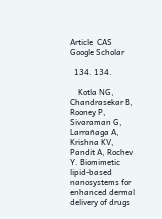Article  CAS  Google Scholar

  134. 134.

    Kotla NG, Chandrasekar B, Rooney P, Sivaraman G, Larrañaga A, Krishna KV, Pandit A, Rochev Y. Biomimetic lipid-based nanosystems for enhanced dermal delivery of drugs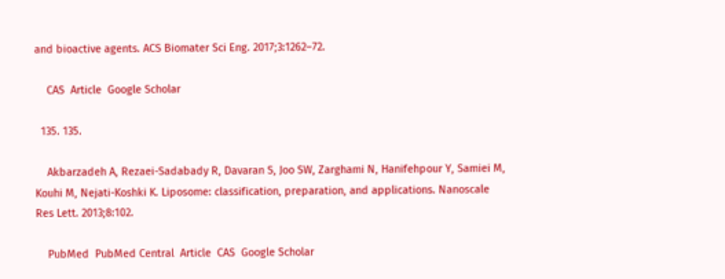and bioactive agents. ACS Biomater Sci Eng. 2017;3:1262–72.

    CAS  Article  Google Scholar

  135. 135.

    Akbarzadeh A, Rezaei-Sadabady R, Davaran S, Joo SW, Zarghami N, Hanifehpour Y, Samiei M, Kouhi M, Nejati-Koshki K. Liposome: classification, preparation, and applications. Nanoscale Res Lett. 2013;8:102.

    PubMed  PubMed Central  Article  CAS  Google Scholar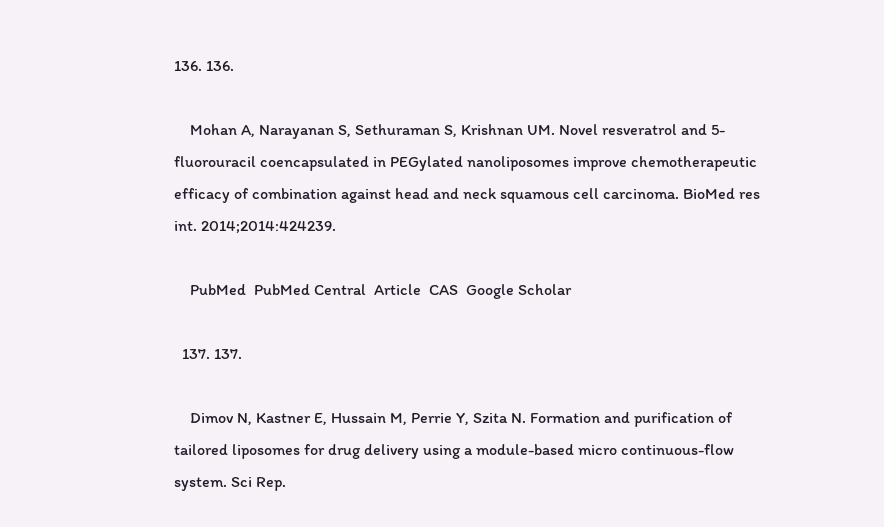136. 136.

    Mohan A, Narayanan S, Sethuraman S, Krishnan UM. Novel resveratrol and 5-fluorouracil coencapsulated in PEGylated nanoliposomes improve chemotherapeutic efficacy of combination against head and neck squamous cell carcinoma. BioMed res int. 2014;2014:424239.

    PubMed  PubMed Central  Article  CAS  Google Scholar

  137. 137.

    Dimov N, Kastner E, Hussain M, Perrie Y, Szita N. Formation and purification of tailored liposomes for drug delivery using a module-based micro continuous-flow system. Sci Rep.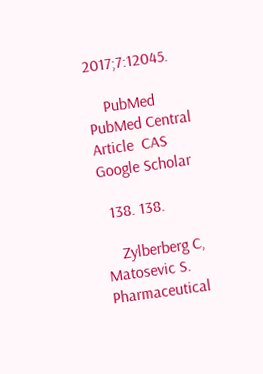2017;7:12045.

    PubMed  PubMed Central  Article  CAS  Google Scholar

  138. 138.

    Zylberberg C, Matosevic S. Pharmaceutical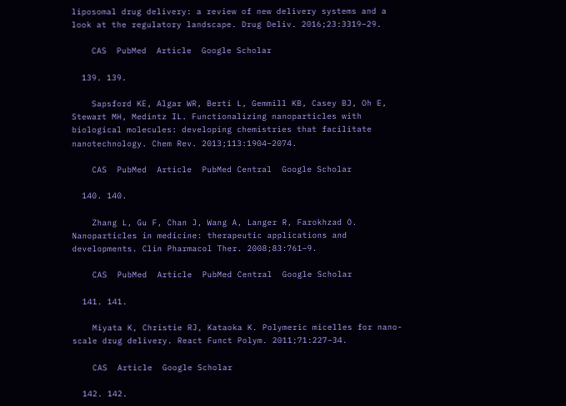liposomal drug delivery: a review of new delivery systems and a look at the regulatory landscape. Drug Deliv. 2016;23:3319–29.

    CAS  PubMed  Article  Google Scholar

  139. 139.

    Sapsford KE, Algar WR, Berti L, Gemmill KB, Casey BJ, Oh E, Stewart MH, Medintz IL. Functionalizing nanoparticles with biological molecules: developing chemistries that facilitate nanotechnology. Chem Rev. 2013;113:1904–2074.

    CAS  PubMed  Article  PubMed Central  Google Scholar

  140. 140.

    Zhang L, Gu F, Chan J, Wang A, Langer R, Farokhzad O. Nanoparticles in medicine: therapeutic applications and developments. Clin Pharmacol Ther. 2008;83:761–9.

    CAS  PubMed  Article  PubMed Central  Google Scholar

  141. 141.

    Miyata K, Christie RJ, Kataoka K. Polymeric micelles for nano-scale drug delivery. React Funct Polym. 2011;71:227–34.

    CAS  Article  Google Scholar

  142. 142.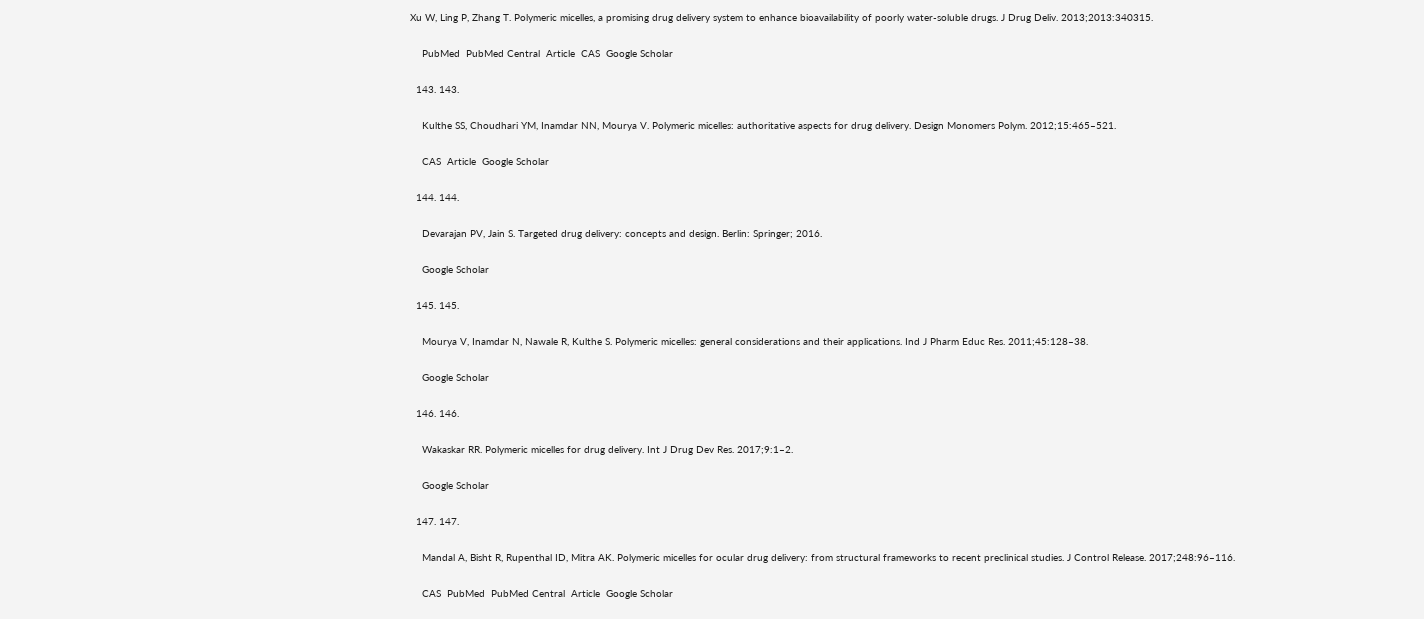Xu W, Ling P, Zhang T. Polymeric micelles, a promising drug delivery system to enhance bioavailability of poorly water-soluble drugs. J Drug Deliv. 2013;2013:340315.

    PubMed  PubMed Central  Article  CAS  Google Scholar

  143. 143.

    Kulthe SS, Choudhari YM, Inamdar NN, Mourya V. Polymeric micelles: authoritative aspects for drug delivery. Design Monomers Polym. 2012;15:465–521.

    CAS  Article  Google Scholar

  144. 144.

    Devarajan PV, Jain S. Targeted drug delivery: concepts and design. Berlin: Springer; 2016.

    Google Scholar

  145. 145.

    Mourya V, Inamdar N, Nawale R, Kulthe S. Polymeric micelles: general considerations and their applications. Ind J Pharm Educ Res. 2011;45:128–38.

    Google Scholar

  146. 146.

    Wakaskar RR. Polymeric micelles for drug delivery. Int J Drug Dev Res. 2017;9:1–2.

    Google Scholar

  147. 147.

    Mandal A, Bisht R, Rupenthal ID, Mitra AK. Polymeric micelles for ocular drug delivery: from structural frameworks to recent preclinical studies. J Control Release. 2017;248:96–116.

    CAS  PubMed  PubMed Central  Article  Google Scholar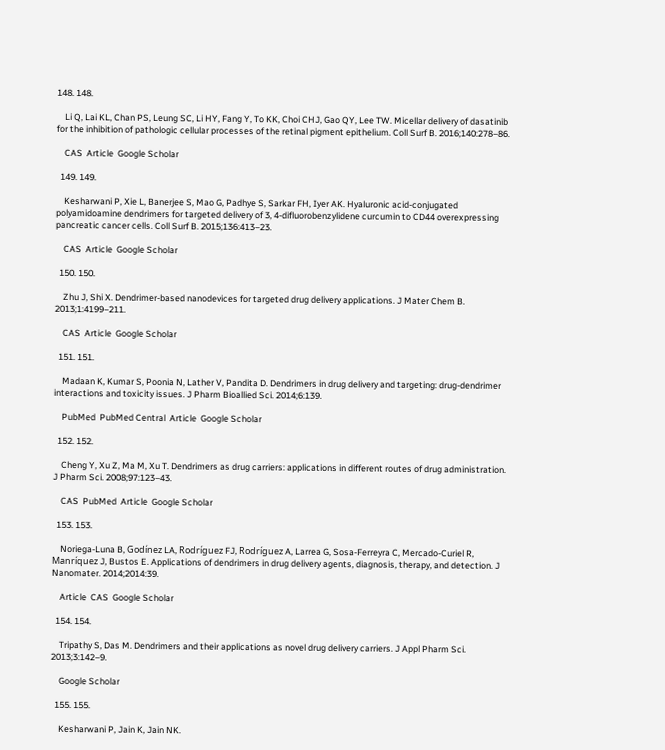148. 148.

    Li Q, Lai KL, Chan PS, Leung SC, Li HY, Fang Y, To KK, Choi CHJ, Gao QY, Lee TW. Micellar delivery of dasatinib for the inhibition of pathologic cellular processes of the retinal pigment epithelium. Coll Surf B. 2016;140:278–86.

    CAS  Article  Google Scholar

  149. 149.

    Kesharwani P, Xie L, Banerjee S, Mao G, Padhye S, Sarkar FH, Iyer AK. Hyaluronic acid-conjugated polyamidoamine dendrimers for targeted delivery of 3, 4-difluorobenzylidene curcumin to CD44 overexpressing pancreatic cancer cells. Coll Surf B. 2015;136:413–23.

    CAS  Article  Google Scholar

  150. 150.

    Zhu J, Shi X. Dendrimer-based nanodevices for targeted drug delivery applications. J Mater Chem B. 2013;1:4199–211.

    CAS  Article  Google Scholar

  151. 151.

    Madaan K, Kumar S, Poonia N, Lather V, Pandita D. Dendrimers in drug delivery and targeting: drug-dendrimer interactions and toxicity issues. J Pharm Bioallied Sci. 2014;6:139.

    PubMed  PubMed Central  Article  Google Scholar

  152. 152.

    Cheng Y, Xu Z, Ma M, Xu T. Dendrimers as drug carriers: applications in different routes of drug administration. J Pharm Sci. 2008;97:123–43.

    CAS  PubMed  Article  Google Scholar

  153. 153.

    Noriega-Luna B, Godínez LA, Rodríguez FJ, Rodríguez A, Larrea G, Sosa-Ferreyra C, Mercado-Curiel R, Manríquez J, Bustos E. Applications of dendrimers in drug delivery agents, diagnosis, therapy, and detection. J Nanomater. 2014;2014:39.

    Article  CAS  Google Scholar

  154. 154.

    Tripathy S, Das M. Dendrimers and their applications as novel drug delivery carriers. J Appl Pharm Sci. 2013;3:142–9.

    Google Scholar

  155. 155.

    Kesharwani P, Jain K, Jain NK.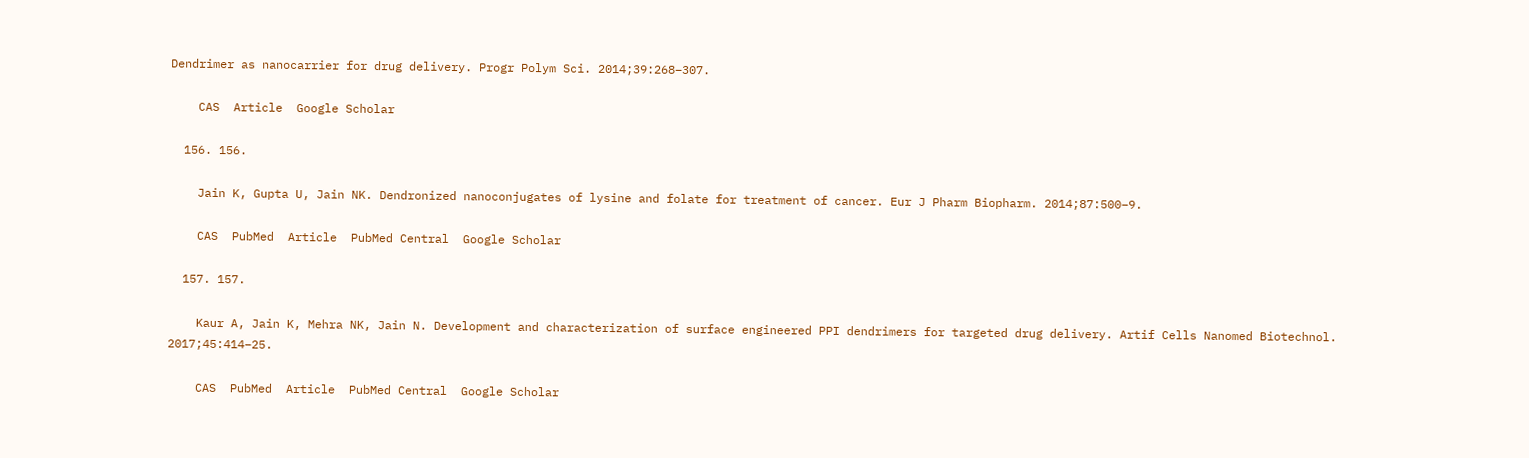Dendrimer as nanocarrier for drug delivery. Progr Polym Sci. 2014;39:268–307.

    CAS  Article  Google Scholar

  156. 156.

    Jain K, Gupta U, Jain NK. Dendronized nanoconjugates of lysine and folate for treatment of cancer. Eur J Pharm Biopharm. 2014;87:500–9.

    CAS  PubMed  Article  PubMed Central  Google Scholar

  157. 157.

    Kaur A, Jain K, Mehra NK, Jain N. Development and characterization of surface engineered PPI dendrimers for targeted drug delivery. Artif Cells Nanomed Biotechnol. 2017;45:414–25.

    CAS  PubMed  Article  PubMed Central  Google Scholar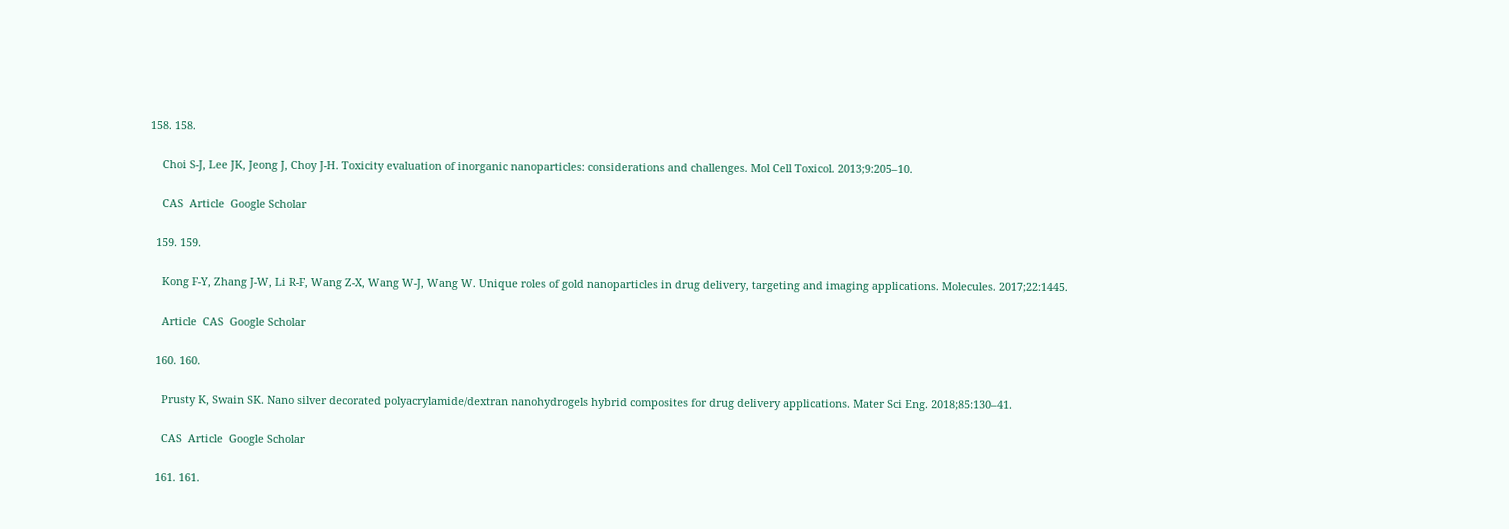158. 158.

    Choi S-J, Lee JK, Jeong J, Choy J-H. Toxicity evaluation of inorganic nanoparticles: considerations and challenges. Mol Cell Toxicol. 2013;9:205–10.

    CAS  Article  Google Scholar

  159. 159.

    Kong F-Y, Zhang J-W, Li R-F, Wang Z-X, Wang W-J, Wang W. Unique roles of gold nanoparticles in drug delivery, targeting and imaging applications. Molecules. 2017;22:1445.

    Article  CAS  Google Scholar

  160. 160.

    Prusty K, Swain SK. Nano silver decorated polyacrylamide/dextran nanohydrogels hybrid composites for drug delivery applications. Mater Sci Eng. 2018;85:130–41.

    CAS  Article  Google Scholar

  161. 161.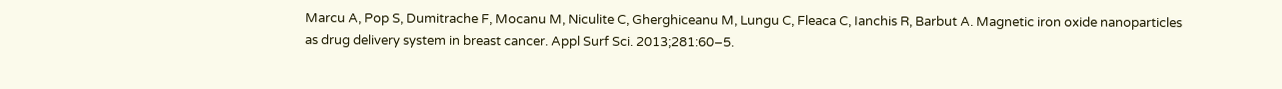Marcu A, Pop S, Dumitrache F, Mocanu M, Niculite C, Gherghiceanu M, Lungu C, Fleaca C, Ianchis R, Barbut A. Magnetic iron oxide nanoparticles as drug delivery system in breast cancer. Appl Surf Sci. 2013;281:60–5.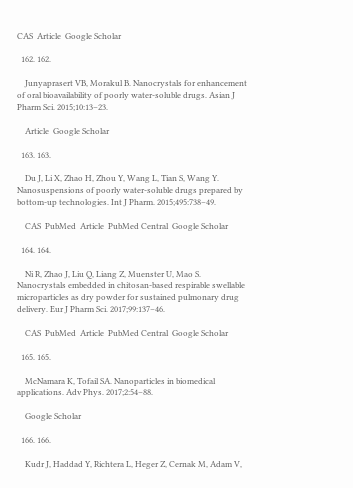CAS  Article  Google Scholar

  162. 162.

    Junyaprasert VB, Morakul B. Nanocrystals for enhancement of oral bioavailability of poorly water-soluble drugs. Asian J Pharm Sci. 2015;10:13–23.

    Article  Google Scholar

  163. 163.

    Du J, Li X, Zhao H, Zhou Y, Wang L, Tian S, Wang Y. Nanosuspensions of poorly water-soluble drugs prepared by bottom-up technologies. Int J Pharm. 2015;495:738–49.

    CAS  PubMed  Article  PubMed Central  Google Scholar

  164. 164.

    Ni R, Zhao J, Liu Q, Liang Z, Muenster U, Mao S. Nanocrystals embedded in chitosan-based respirable swellable microparticles as dry powder for sustained pulmonary drug delivery. Eur J Pharm Sci. 2017;99:137–46.

    CAS  PubMed  Article  PubMed Central  Google Scholar

  165. 165.

    McNamara K, Tofail SA. Nanoparticles in biomedical applications. Adv Phys. 2017;2:54–88.

    Google Scholar

  166. 166.

    Kudr J, Haddad Y, Richtera L, Heger Z, Cernak M, Adam V,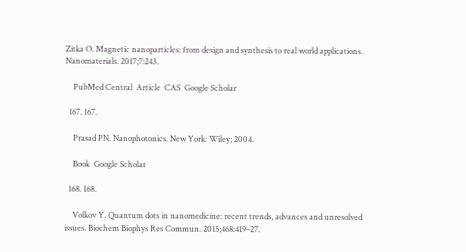Zitka O. Magnetic nanoparticles: from design and synthesis to real world applications. Nanomaterials. 2017;7:243.

    PubMed Central  Article  CAS  Google Scholar

  167. 167.

    Prasad PN. Nanophotonics. New York: Wiley; 2004.

    Book  Google Scholar

  168. 168.

    Volkov Y. Quantum dots in nanomedicine: recent trends, advances and unresolved issues. Biochem Biophys Res Commun. 2015;468:419–27.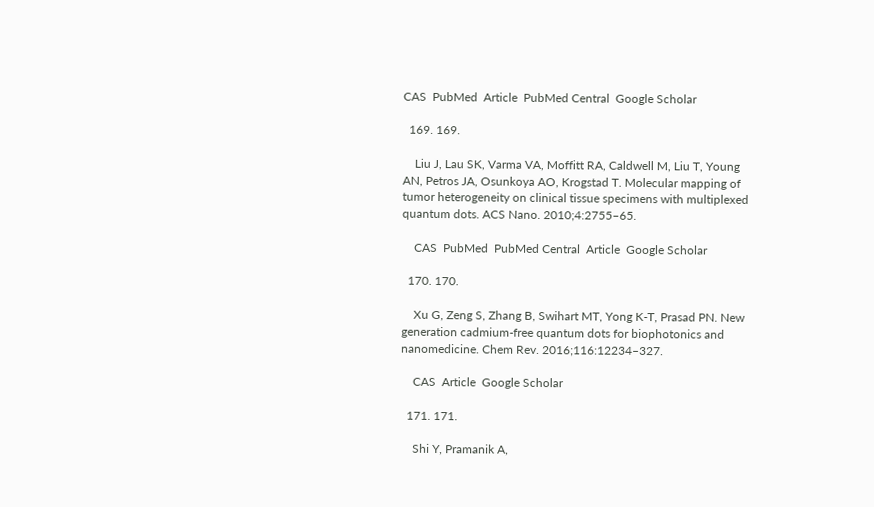CAS  PubMed  Article  PubMed Central  Google Scholar

  169. 169.

    Liu J, Lau SK, Varma VA, Moffitt RA, Caldwell M, Liu T, Young AN, Petros JA, Osunkoya AO, Krogstad T. Molecular mapping of tumor heterogeneity on clinical tissue specimens with multiplexed quantum dots. ACS Nano. 2010;4:2755–65.

    CAS  PubMed  PubMed Central  Article  Google Scholar

  170. 170.

    Xu G, Zeng S, Zhang B, Swihart MT, Yong K-T, Prasad PN. New generation cadmium-free quantum dots for biophotonics and nanomedicine. Chem Rev. 2016;116:12234–327.

    CAS  Article  Google Scholar

  171. 171.

    Shi Y, Pramanik A,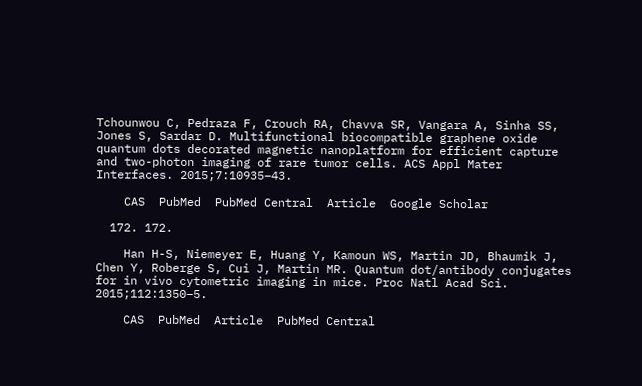Tchounwou C, Pedraza F, Crouch RA, Chavva SR, Vangara A, Sinha SS, Jones S, Sardar D. Multifunctional biocompatible graphene oxide quantum dots decorated magnetic nanoplatform for efficient capture and two-photon imaging of rare tumor cells. ACS Appl Mater Interfaces. 2015;7:10935–43.

    CAS  PubMed  PubMed Central  Article  Google Scholar

  172. 172.

    Han H-S, Niemeyer E, Huang Y, Kamoun WS, Martin JD, Bhaumik J, Chen Y, Roberge S, Cui J, Martin MR. Quantum dot/antibody conjugates for in vivo cytometric imaging in mice. Proc Natl Acad Sci. 2015;112:1350–5.

    CAS  PubMed  Article  PubMed Central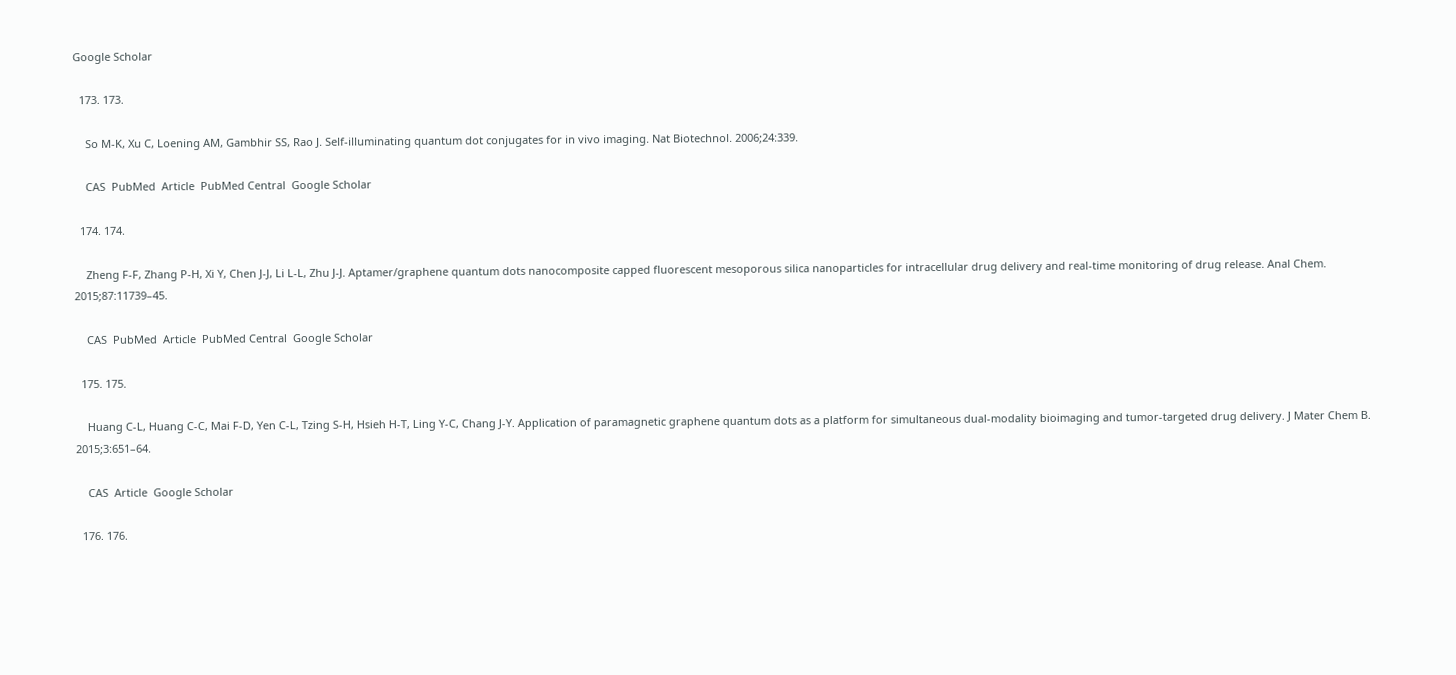Google Scholar

  173. 173.

    So M-K, Xu C, Loening AM, Gambhir SS, Rao J. Self-illuminating quantum dot conjugates for in vivo imaging. Nat Biotechnol. 2006;24:339.

    CAS  PubMed  Article  PubMed Central  Google Scholar

  174. 174.

    Zheng F-F, Zhang P-H, Xi Y, Chen J-J, Li L-L, Zhu J-J. Aptamer/graphene quantum dots nanocomposite capped fluorescent mesoporous silica nanoparticles for intracellular drug delivery and real-time monitoring of drug release. Anal Chem. 2015;87:11739–45.

    CAS  PubMed  Article  PubMed Central  Google Scholar

  175. 175.

    Huang C-L, Huang C-C, Mai F-D, Yen C-L, Tzing S-H, Hsieh H-T, Ling Y-C, Chang J-Y. Application of paramagnetic graphene quantum dots as a platform for simultaneous dual-modality bioimaging and tumor-targeted drug delivery. J Mater Chem B. 2015;3:651–64.

    CAS  Article  Google Scholar

  176. 176.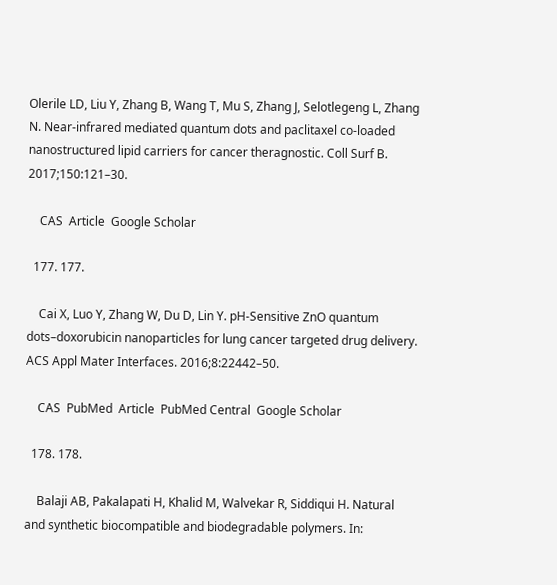Olerile LD, Liu Y, Zhang B, Wang T, Mu S, Zhang J, Selotlegeng L, Zhang N. Near-infrared mediated quantum dots and paclitaxel co-loaded nanostructured lipid carriers for cancer theragnostic. Coll Surf B. 2017;150:121–30.

    CAS  Article  Google Scholar

  177. 177.

    Cai X, Luo Y, Zhang W, Du D, Lin Y. pH-Sensitive ZnO quantum dots–doxorubicin nanoparticles for lung cancer targeted drug delivery. ACS Appl Mater Interfaces. 2016;8:22442–50.

    CAS  PubMed  Article  PubMed Central  Google Scholar

  178. 178.

    Balaji AB, Pakalapati H, Khalid M, Walvekar R, Siddiqui H. Natural and synthetic biocompatible and biodegradable polymers. In: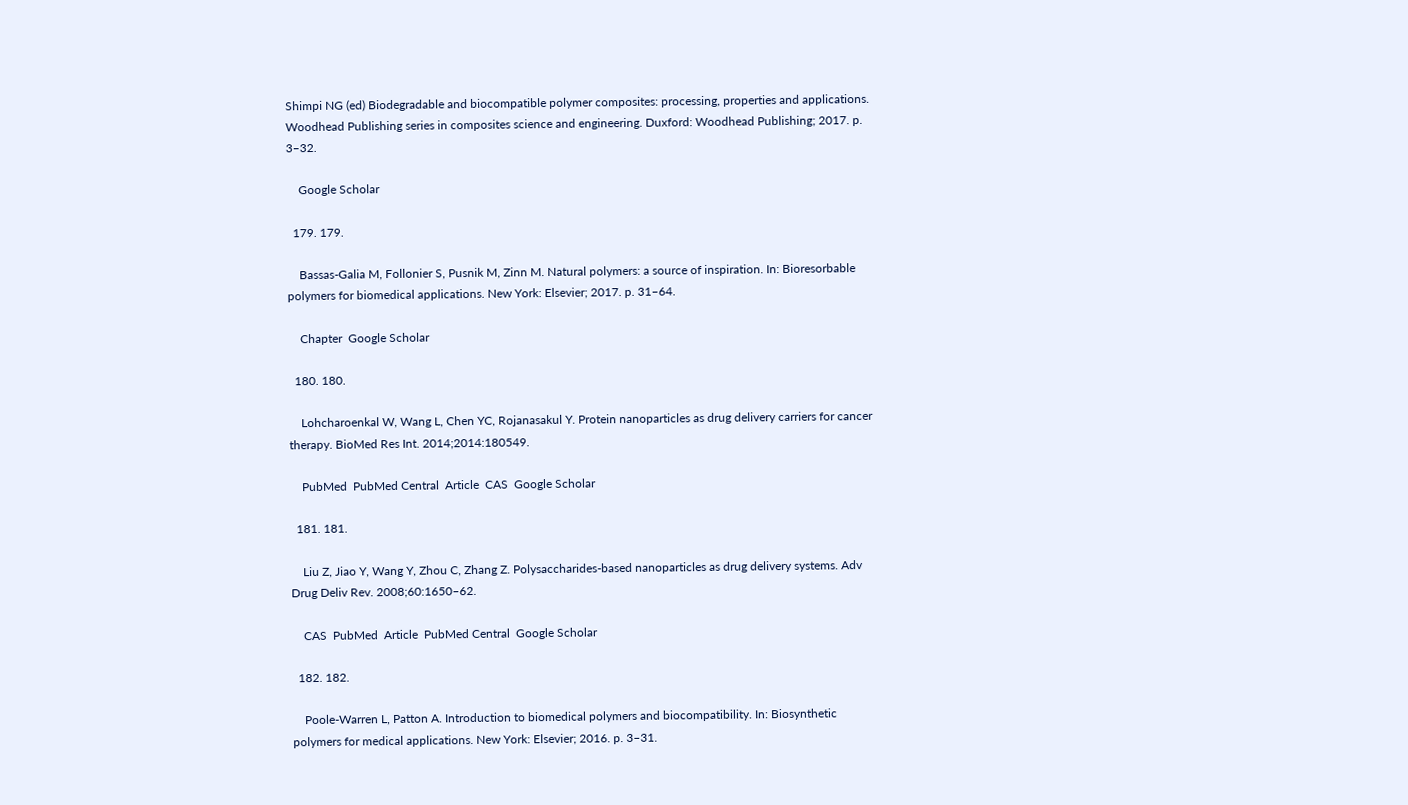Shimpi NG (ed) Biodegradable and biocompatible polymer composites: processing, properties and applications. Woodhead Publishing series in composites science and engineering. Duxford: Woodhead Publishing; 2017. p. 3–32.

    Google Scholar

  179. 179.

    Bassas-Galia M, Follonier S, Pusnik M, Zinn M. Natural polymers: a source of inspiration. In: Bioresorbable polymers for biomedical applications. New York: Elsevier; 2017. p. 31–64.

    Chapter  Google Scholar

  180. 180.

    Lohcharoenkal W, Wang L, Chen YC, Rojanasakul Y. Protein nanoparticles as drug delivery carriers for cancer therapy. BioMed Res Int. 2014;2014:180549.

    PubMed  PubMed Central  Article  CAS  Google Scholar

  181. 181.

    Liu Z, Jiao Y, Wang Y, Zhou C, Zhang Z. Polysaccharides-based nanoparticles as drug delivery systems. Adv Drug Deliv Rev. 2008;60:1650–62.

    CAS  PubMed  Article  PubMed Central  Google Scholar

  182. 182.

    Poole-Warren L, Patton A. Introduction to biomedical polymers and biocompatibility. In: Biosynthetic polymers for medical applications. New York: Elsevier; 2016. p. 3–31.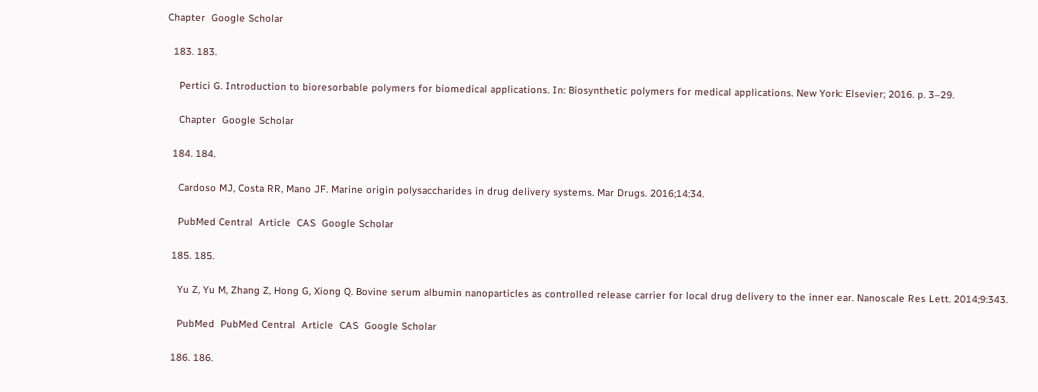Chapter  Google Scholar

  183. 183.

    Pertici G. Introduction to bioresorbable polymers for biomedical applications. In: Biosynthetic polymers for medical applications. New York: Elsevier; 2016. p. 3–29.

    Chapter  Google Scholar

  184. 184.

    Cardoso MJ, Costa RR, Mano JF. Marine origin polysaccharides in drug delivery systems. Mar Drugs. 2016;14:34.

    PubMed Central  Article  CAS  Google Scholar

  185. 185.

    Yu Z, Yu M, Zhang Z, Hong G, Xiong Q. Bovine serum albumin nanoparticles as controlled release carrier for local drug delivery to the inner ear. Nanoscale Res Lett. 2014;9:343.

    PubMed  PubMed Central  Article  CAS  Google Scholar

  186. 186.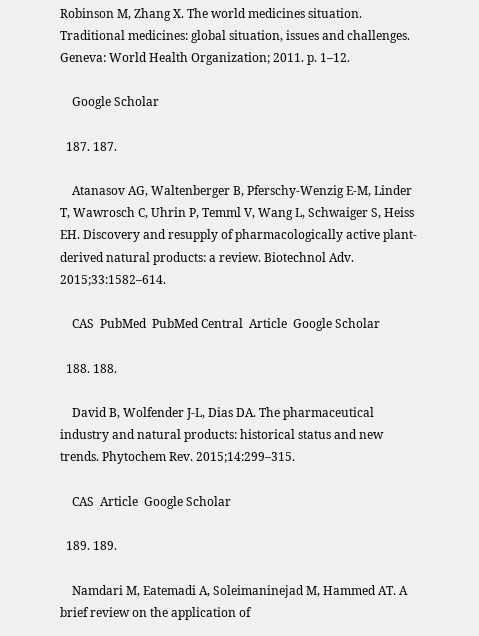Robinson M, Zhang X. The world medicines situation. Traditional medicines: global situation, issues and challenges. Geneva: World Health Organization; 2011. p. 1–12.

    Google Scholar

  187. 187.

    Atanasov AG, Waltenberger B, Pferschy-Wenzig E-M, Linder T, Wawrosch C, Uhrin P, Temml V, Wang L, Schwaiger S, Heiss EH. Discovery and resupply of pharmacologically active plant-derived natural products: a review. Biotechnol Adv. 2015;33:1582–614.

    CAS  PubMed  PubMed Central  Article  Google Scholar

  188. 188.

    David B, Wolfender J-L, Dias DA. The pharmaceutical industry and natural products: historical status and new trends. Phytochem Rev. 2015;14:299–315.

    CAS  Article  Google Scholar

  189. 189.

    Namdari M, Eatemadi A, Soleimaninejad M, Hammed AT. A brief review on the application of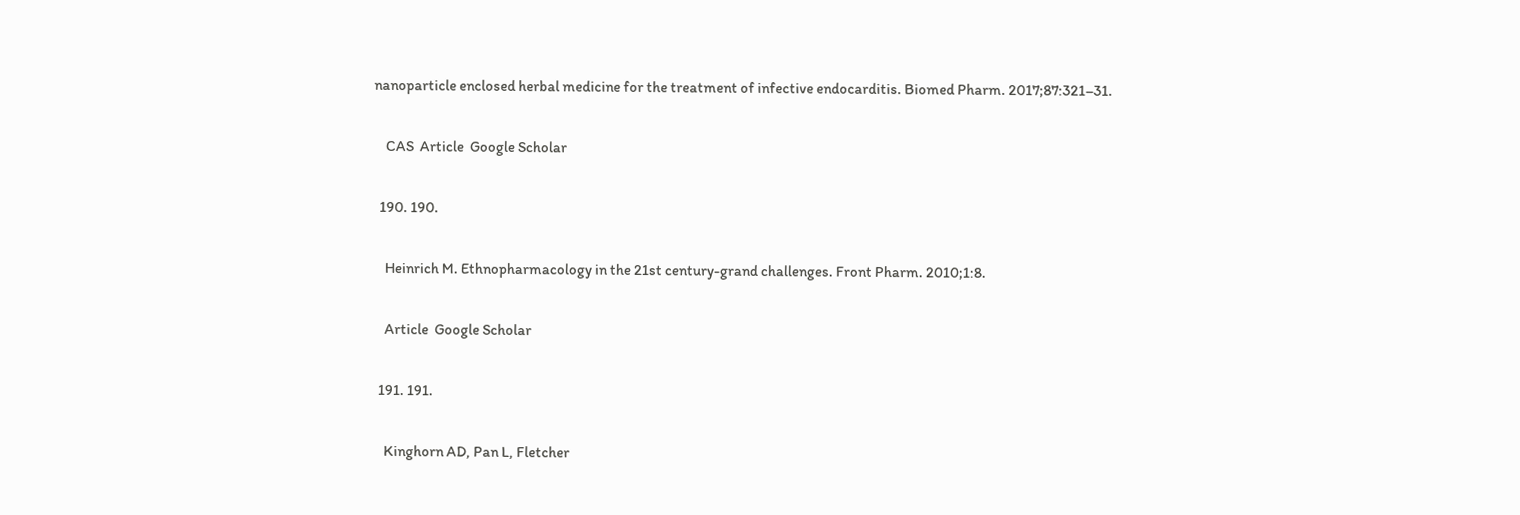nanoparticle enclosed herbal medicine for the treatment of infective endocarditis. Biomed Pharm. 2017;87:321–31.

    CAS  Article  Google Scholar

  190. 190.

    Heinrich M. Ethnopharmacology in the 21st century-grand challenges. Front Pharm. 2010;1:8.

    Article  Google Scholar

  191. 191.

    Kinghorn AD, Pan L, Fletcher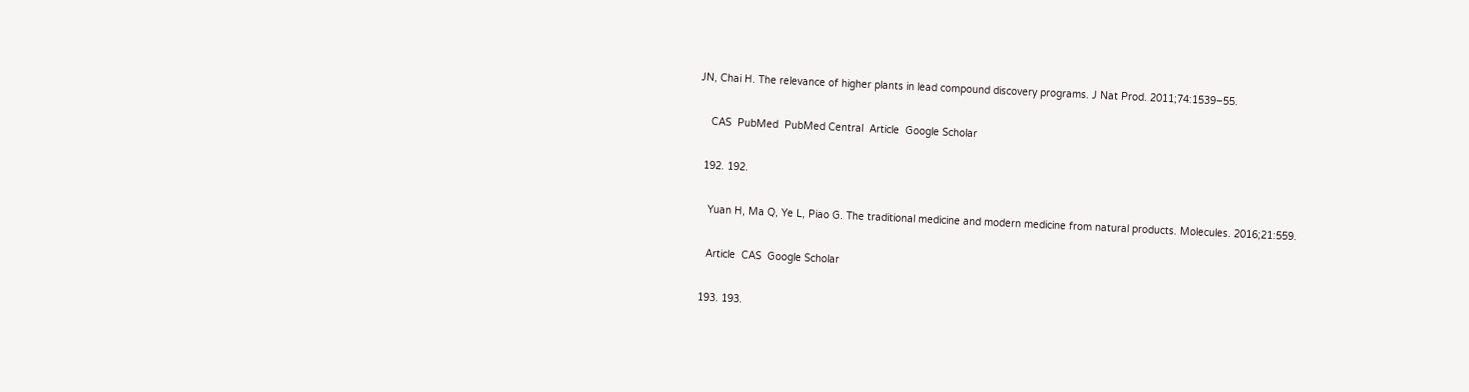JN, Chai H. The relevance of higher plants in lead compound discovery programs. J Nat Prod. 2011;74:1539–55.

    CAS  PubMed  PubMed Central  Article  Google Scholar

  192. 192.

    Yuan H, Ma Q, Ye L, Piao G. The traditional medicine and modern medicine from natural products. Molecules. 2016;21:559.

    Article  CAS  Google Scholar

  193. 193.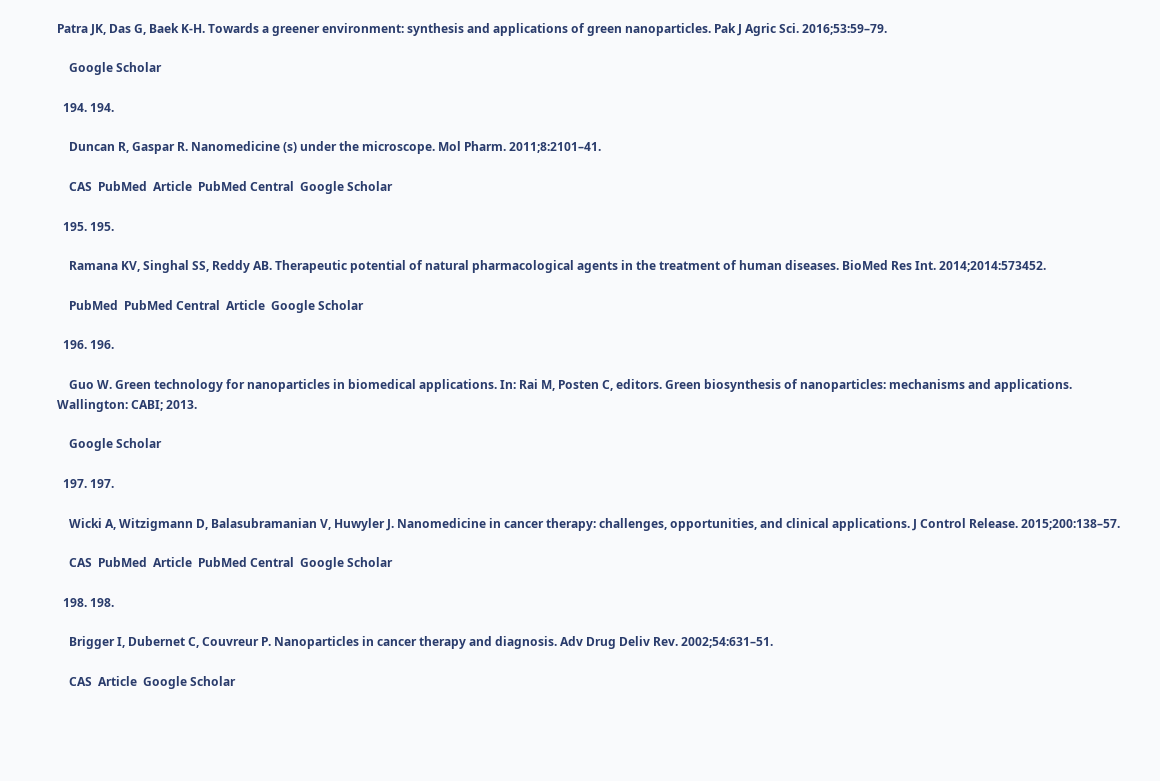Patra JK, Das G, Baek K-H. Towards a greener environment: synthesis and applications of green nanoparticles. Pak J Agric Sci. 2016;53:59–79.

    Google Scholar

  194. 194.

    Duncan R, Gaspar R. Nanomedicine (s) under the microscope. Mol Pharm. 2011;8:2101–41.

    CAS  PubMed  Article  PubMed Central  Google Scholar

  195. 195.

    Ramana KV, Singhal SS, Reddy AB. Therapeutic potential of natural pharmacological agents in the treatment of human diseases. BioMed Res Int. 2014;2014:573452.

    PubMed  PubMed Central  Article  Google Scholar

  196. 196.

    Guo W. Green technology for nanoparticles in biomedical applications. In: Rai M, Posten C, editors. Green biosynthesis of nanoparticles: mechanisms and applications. Wallington: CABI; 2013.

    Google Scholar

  197. 197.

    Wicki A, Witzigmann D, Balasubramanian V, Huwyler J. Nanomedicine in cancer therapy: challenges, opportunities, and clinical applications. J Control Release. 2015;200:138–57.

    CAS  PubMed  Article  PubMed Central  Google Scholar

  198. 198.

    Brigger I, Dubernet C, Couvreur P. Nanoparticles in cancer therapy and diagnosis. Adv Drug Deliv Rev. 2002;54:631–51.

    CAS  Article  Google Scholar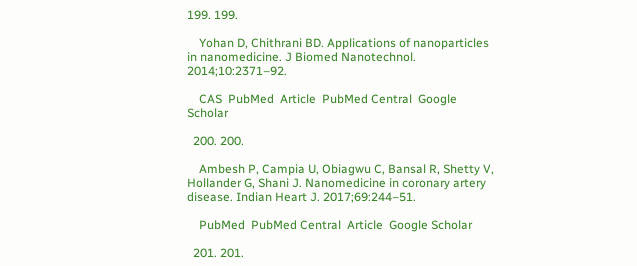199. 199.

    Yohan D, Chithrani BD. Applications of nanoparticles in nanomedicine. J Biomed Nanotechnol. 2014;10:2371–92.

    CAS  PubMed  Article  PubMed Central  Google Scholar

  200. 200.

    Ambesh P, Campia U, Obiagwu C, Bansal R, Shetty V, Hollander G, Shani J. Nanomedicine in coronary artery disease. Indian Heart J. 2017;69:244–51.

    PubMed  PubMed Central  Article  Google Scholar

  201. 201.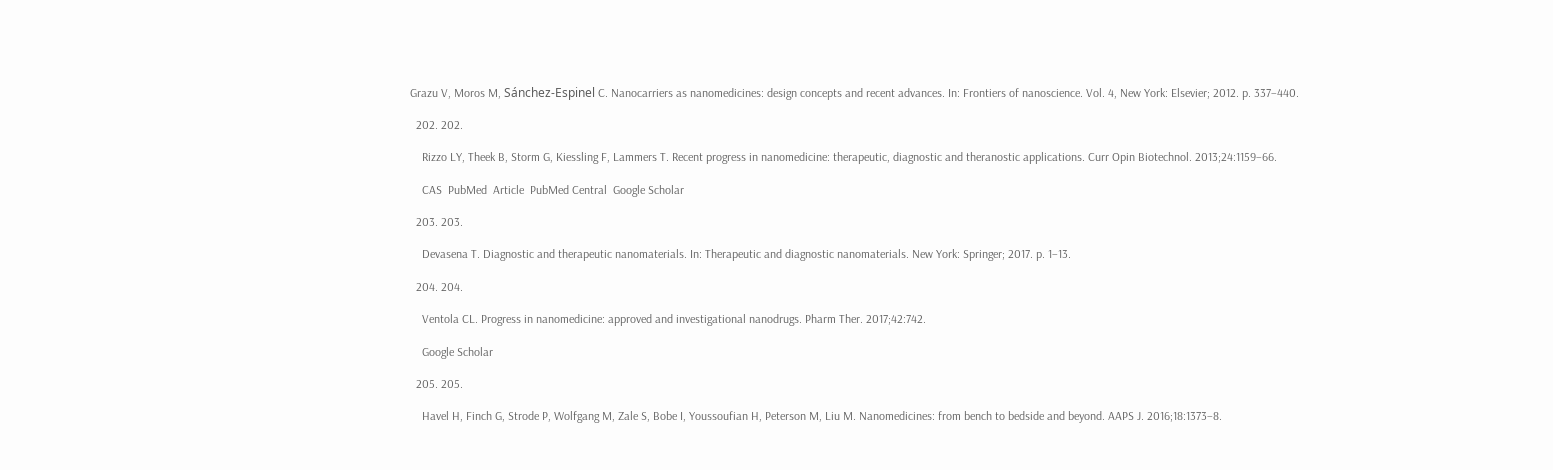Grazu V, Moros M, Sánchez-Espinel C. Nanocarriers as nanomedicines: design concepts and recent advances. In: Frontiers of nanoscience. Vol. 4, New York: Elsevier; 2012. p. 337–440.

  202. 202.

    Rizzo LY, Theek B, Storm G, Kiessling F, Lammers T. Recent progress in nanomedicine: therapeutic, diagnostic and theranostic applications. Curr Opin Biotechnol. 2013;24:1159–66.

    CAS  PubMed  Article  PubMed Central  Google Scholar

  203. 203.

    Devasena T. Diagnostic and therapeutic nanomaterials. In: Therapeutic and diagnostic nanomaterials. New York: Springer; 2017. p. 1–13.

  204. 204.

    Ventola CL. Progress in nanomedicine: approved and investigational nanodrugs. Pharm Ther. 2017;42:742.

    Google Scholar

  205. 205.

    Havel H, Finch G, Strode P, Wolfgang M, Zale S, Bobe I, Youssoufian H, Peterson M, Liu M. Nanomedicines: from bench to bedside and beyond. AAPS J. 2016;18:1373–8.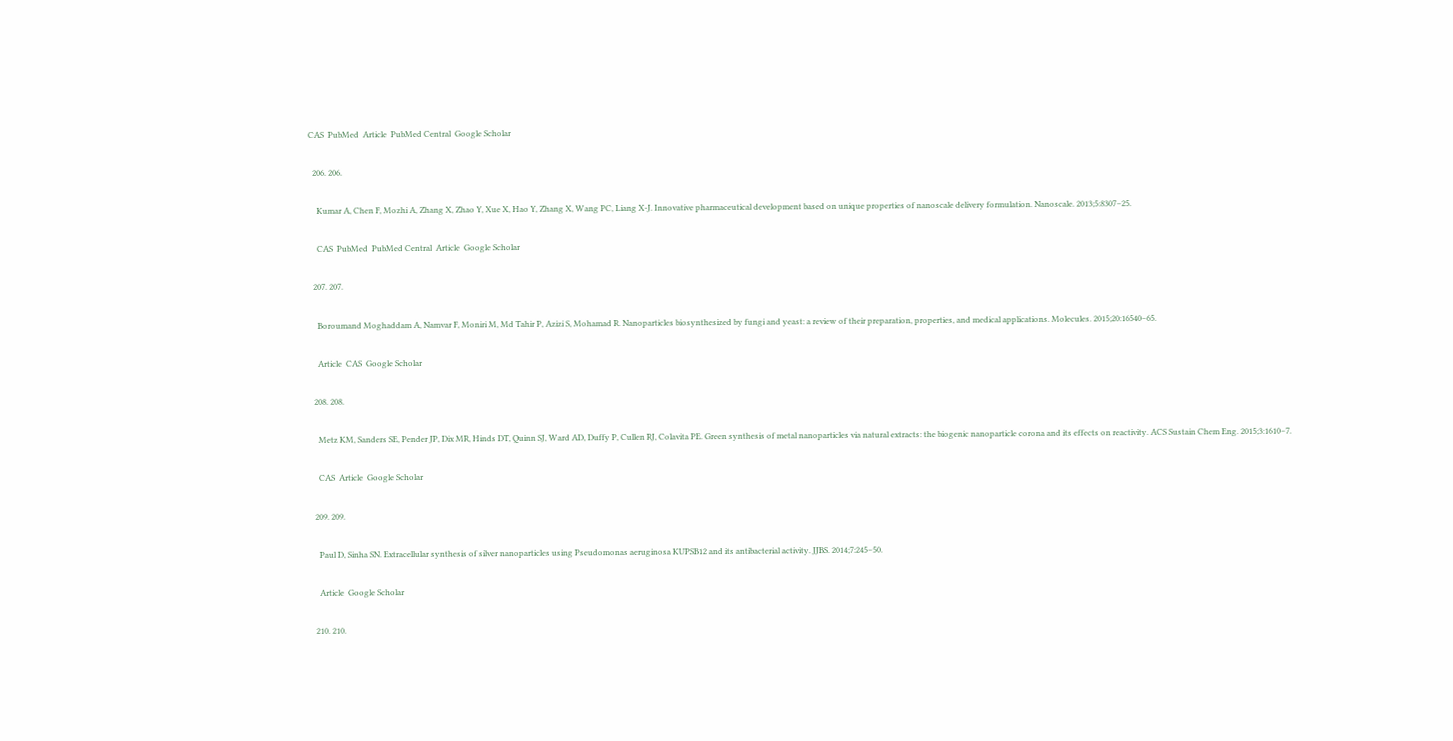CAS  PubMed  Article  PubMed Central  Google Scholar

  206. 206.

    Kumar A, Chen F, Mozhi A, Zhang X, Zhao Y, Xue X, Hao Y, Zhang X, Wang PC, Liang X-J. Innovative pharmaceutical development based on unique properties of nanoscale delivery formulation. Nanoscale. 2013;5:8307–25.

    CAS  PubMed  PubMed Central  Article  Google Scholar

  207. 207.

    Boroumand Moghaddam A, Namvar F, Moniri M, Md Tahir P, Azizi S, Mohamad R. Nanoparticles biosynthesized by fungi and yeast: a review of their preparation, properties, and medical applications. Molecules. 2015;20:16540–65.

    Article  CAS  Google Scholar

  208. 208.

    Metz KM, Sanders SE, Pender JP, Dix MR, Hinds DT, Quinn SJ, Ward AD, Duffy P, Cullen RJ, Colavita PE. Green synthesis of metal nanoparticles via natural extracts: the biogenic nanoparticle corona and its effects on reactivity. ACS Sustain Chem Eng. 2015;3:1610–7.

    CAS  Article  Google Scholar

  209. 209.

    Paul D, Sinha SN. Extracellular synthesis of silver nanoparticles using Pseudomonas aeruginosa KUPSB12 and its antibacterial activity. JJBS. 2014;7:245–50.

    Article  Google Scholar

  210. 210.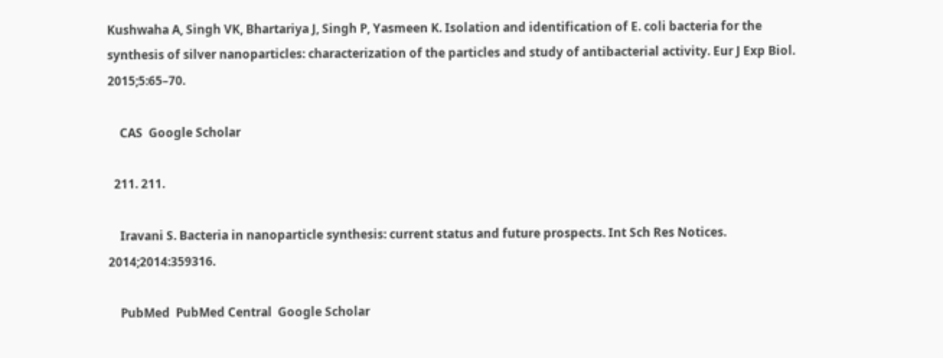Kushwaha A, Singh VK, Bhartariya J, Singh P, Yasmeen K. Isolation and identification of E. coli bacteria for the synthesis of silver nanoparticles: characterization of the particles and study of antibacterial activity. Eur J Exp Biol. 2015;5:65–70.

    CAS  Google Scholar

  211. 211.

    Iravani S. Bacteria in nanoparticle synthesis: current status and future prospects. Int Sch Res Notices. 2014;2014:359316.

    PubMed  PubMed Central  Google Scholar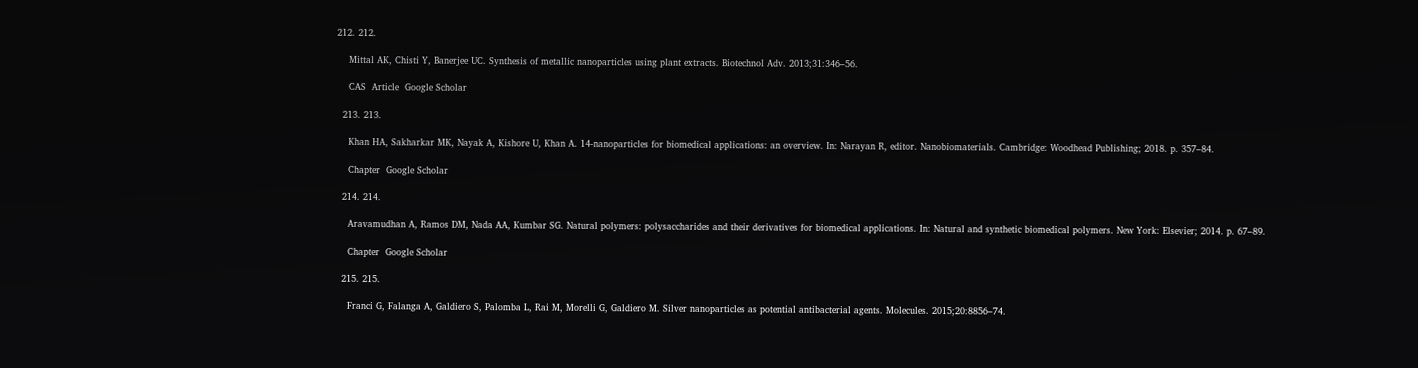212. 212.

    Mittal AK, Chisti Y, Banerjee UC. Synthesis of metallic nanoparticles using plant extracts. Biotechnol Adv. 2013;31:346–56.

    CAS  Article  Google Scholar

  213. 213.

    Khan HA, Sakharkar MK, Nayak A, Kishore U, Khan A. 14-nanoparticles for biomedical applications: an overview. In: Narayan R, editor. Nanobiomaterials. Cambridge: Woodhead Publishing; 2018. p. 357–84.

    Chapter  Google Scholar

  214. 214.

    Aravamudhan A, Ramos DM, Nada AA, Kumbar SG. Natural polymers: polysaccharides and their derivatives for biomedical applications. In: Natural and synthetic biomedical polymers. New York: Elsevier; 2014. p. 67–89.

    Chapter  Google Scholar

  215. 215.

    Franci G, Falanga A, Galdiero S, Palomba L, Rai M, Morelli G, Galdiero M. Silver nanoparticles as potential antibacterial agents. Molecules. 2015;20:8856–74.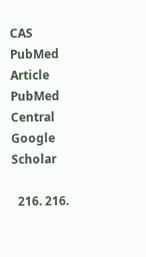CAS  PubMed  Article  PubMed Central  Google Scholar

  216. 216.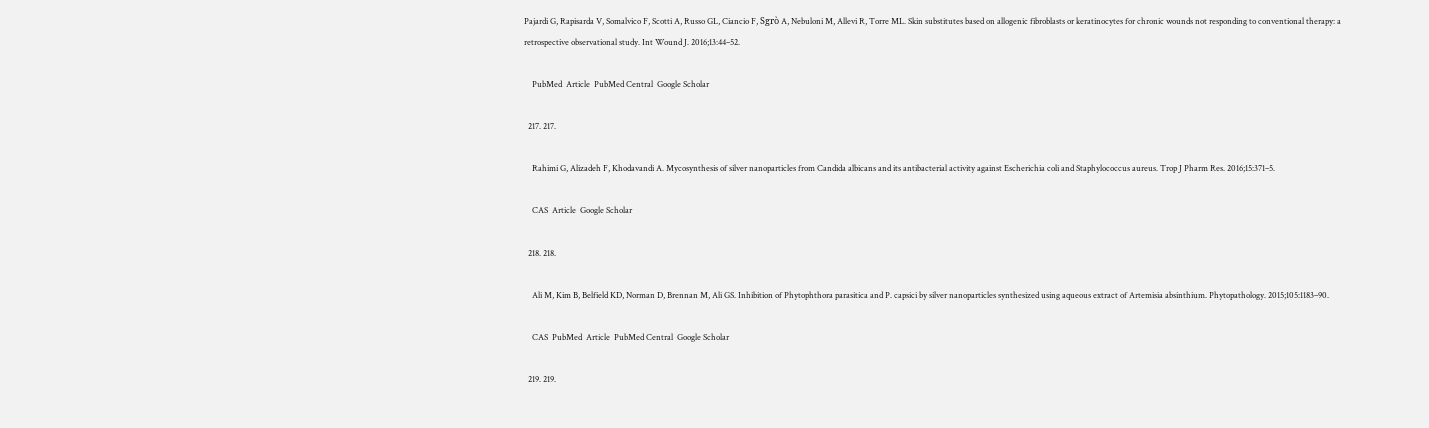Pajardi G, Rapisarda V, Somalvico F, Scotti A, Russo GL, Ciancio F, Sgrò A, Nebuloni M, Allevi R, Torre ML. Skin substitutes based on allogenic fibroblasts or keratinocytes for chronic wounds not responding to conventional therapy: a retrospective observational study. Int Wound J. 2016;13:44–52.

    PubMed  Article  PubMed Central  Google Scholar

  217. 217.

    Rahimi G, Alizadeh F, Khodavandi A. Mycosynthesis of silver nanoparticles from Candida albicans and its antibacterial activity against Escherichia coli and Staphylococcus aureus. Trop J Pharm Res. 2016;15:371–5.

    CAS  Article  Google Scholar

  218. 218.

    Ali M, Kim B, Belfield KD, Norman D, Brennan M, Ali GS. Inhibition of Phytophthora parasitica and P. capsici by silver nanoparticles synthesized using aqueous extract of Artemisia absinthium. Phytopathology. 2015;105:1183–90.

    CAS  PubMed  Article  PubMed Central  Google Scholar

  219. 219.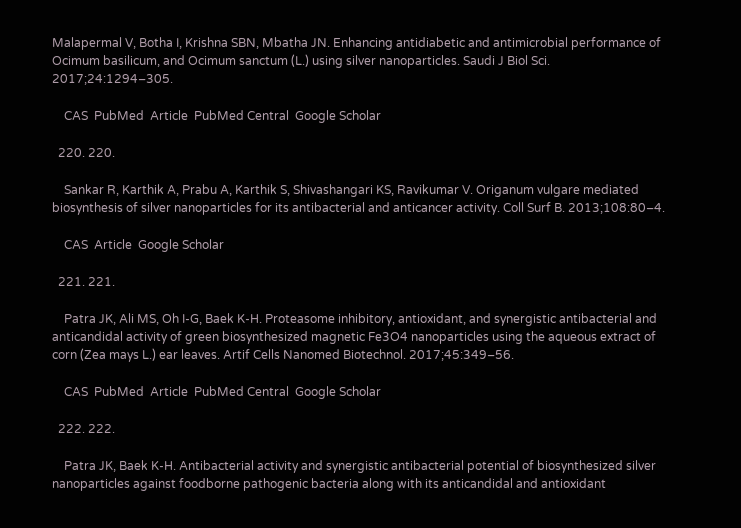Malapermal V, Botha I, Krishna SBN, Mbatha JN. Enhancing antidiabetic and antimicrobial performance of Ocimum basilicum, and Ocimum sanctum (L.) using silver nanoparticles. Saudi J Biol Sci. 2017;24:1294–305.

    CAS  PubMed  Article  PubMed Central  Google Scholar

  220. 220.

    Sankar R, Karthik A, Prabu A, Karthik S, Shivashangari KS, Ravikumar V. Origanum vulgare mediated biosynthesis of silver nanoparticles for its antibacterial and anticancer activity. Coll Surf B. 2013;108:80–4.

    CAS  Article  Google Scholar

  221. 221.

    Patra JK, Ali MS, Oh I-G, Baek K-H. Proteasome inhibitory, antioxidant, and synergistic antibacterial and anticandidal activity of green biosynthesized magnetic Fe3O4 nanoparticles using the aqueous extract of corn (Zea mays L.) ear leaves. Artif Cells Nanomed Biotechnol. 2017;45:349–56.

    CAS  PubMed  Article  PubMed Central  Google Scholar

  222. 222.

    Patra JK, Baek K-H. Antibacterial activity and synergistic antibacterial potential of biosynthesized silver nanoparticles against foodborne pathogenic bacteria along with its anticandidal and antioxidant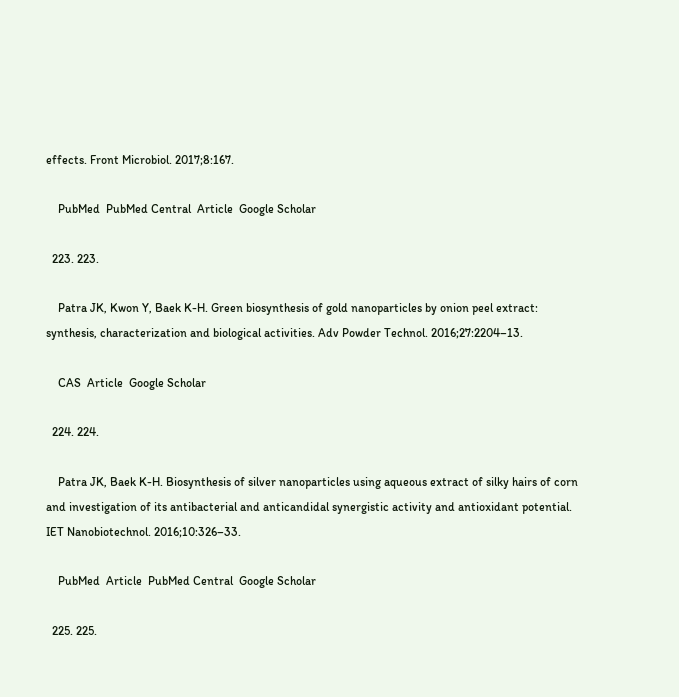effects. Front Microbiol. 2017;8:167.

    PubMed  PubMed Central  Article  Google Scholar

  223. 223.

    Patra JK, Kwon Y, Baek K-H. Green biosynthesis of gold nanoparticles by onion peel extract: synthesis, characterization and biological activities. Adv Powder Technol. 2016;27:2204–13.

    CAS  Article  Google Scholar

  224. 224.

    Patra JK, Baek K-H. Biosynthesis of silver nanoparticles using aqueous extract of silky hairs of corn and investigation of its antibacterial and anticandidal synergistic activity and antioxidant potential. IET Nanobiotechnol. 2016;10:326–33.

    PubMed  Article  PubMed Central  Google Scholar

  225. 225.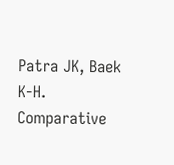Patra JK, Baek K-H. Comparative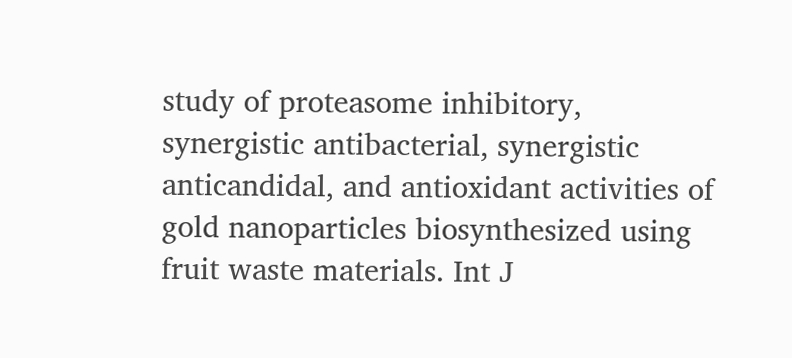study of proteasome inhibitory, synergistic antibacterial, synergistic anticandidal, and antioxidant activities of gold nanoparticles biosynthesized using fruit waste materials. Int J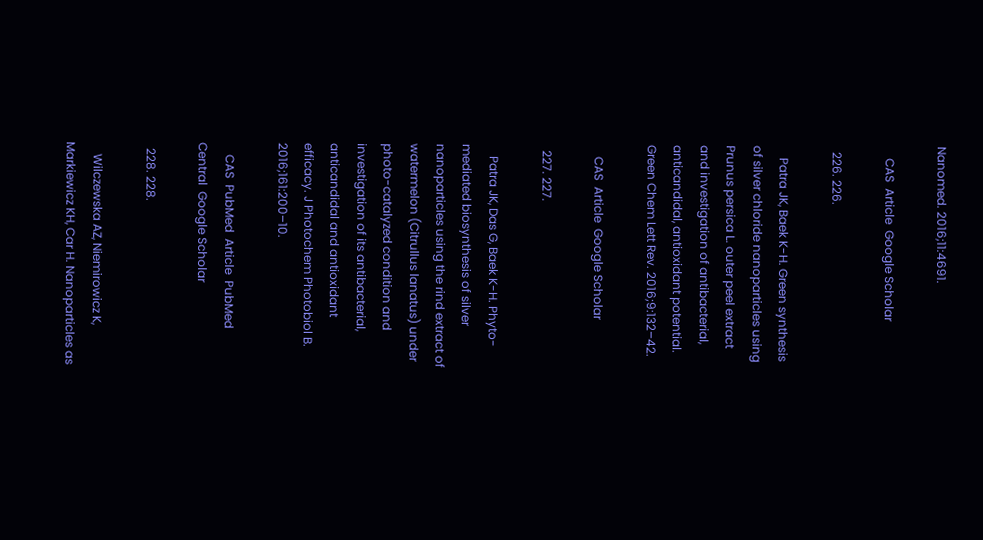Nanomed. 2016;11:4691.

    CAS  Article  Google Scholar

  226. 226.

    Patra JK, Baek K-H. Green synthesis of silver chloride nanoparticles using Prunus persica L. outer peel extract and investigation of antibacterial, anticandidal, antioxidant potential. Green Chem Lett Rev. 2016;9:132–42.

    CAS  Article  Google Scholar

  227. 227.

    Patra JK, Das G, Baek K-H. Phyto-mediated biosynthesis of silver nanoparticles using the rind extract of watermelon (Citrullus lanatus) under photo-catalyzed condition and investigation of its antibacterial, anticandidal and antioxidant efficacy. J Photochem Photobiol B. 2016;161:200–10.

    CAS  PubMed  Article  PubMed Central  Google Scholar

  228. 228.

    Wilczewska AZ, Niemirowicz K, Markiewicz KH, Car H. Nanoparticles as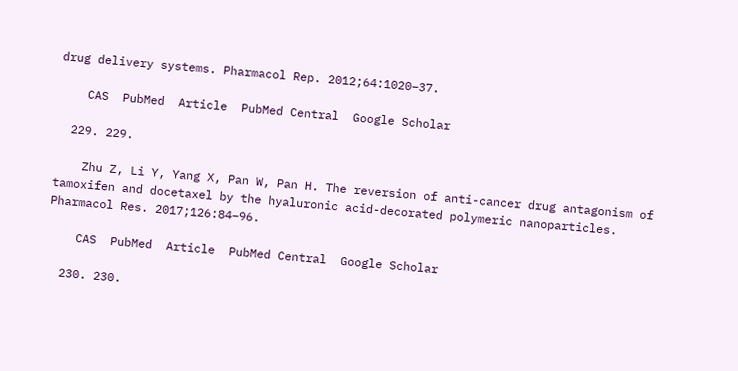drug delivery systems. Pharmacol Rep. 2012;64:1020–37.

    CAS  PubMed  Article  PubMed Central  Google Scholar

  229. 229.

    Zhu Z, Li Y, Yang X, Pan W, Pan H. The reversion of anti-cancer drug antagonism of tamoxifen and docetaxel by the hyaluronic acid-decorated polymeric nanoparticles. Pharmacol Res. 2017;126:84–96.

    CAS  PubMed  Article  PubMed Central  Google Scholar

  230. 230.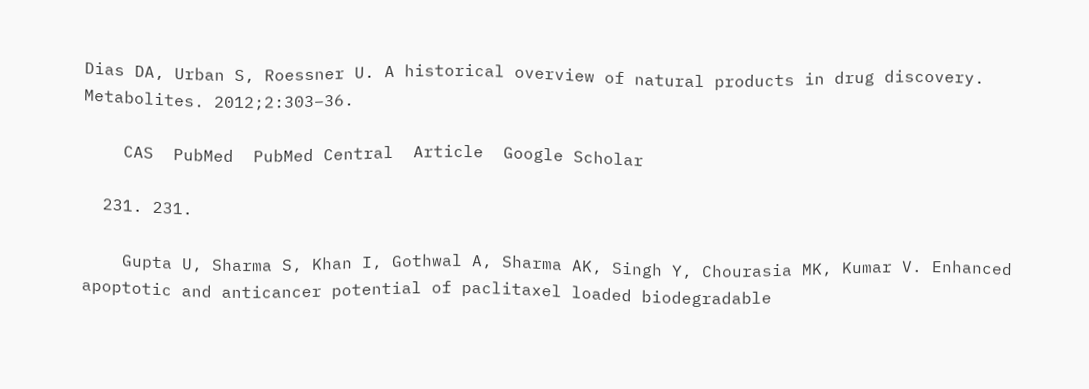Dias DA, Urban S, Roessner U. A historical overview of natural products in drug discovery. Metabolites. 2012;2:303–36.

    CAS  PubMed  PubMed Central  Article  Google Scholar

  231. 231.

    Gupta U, Sharma S, Khan I, Gothwal A, Sharma AK, Singh Y, Chourasia MK, Kumar V. Enhanced apoptotic and anticancer potential of paclitaxel loaded biodegradable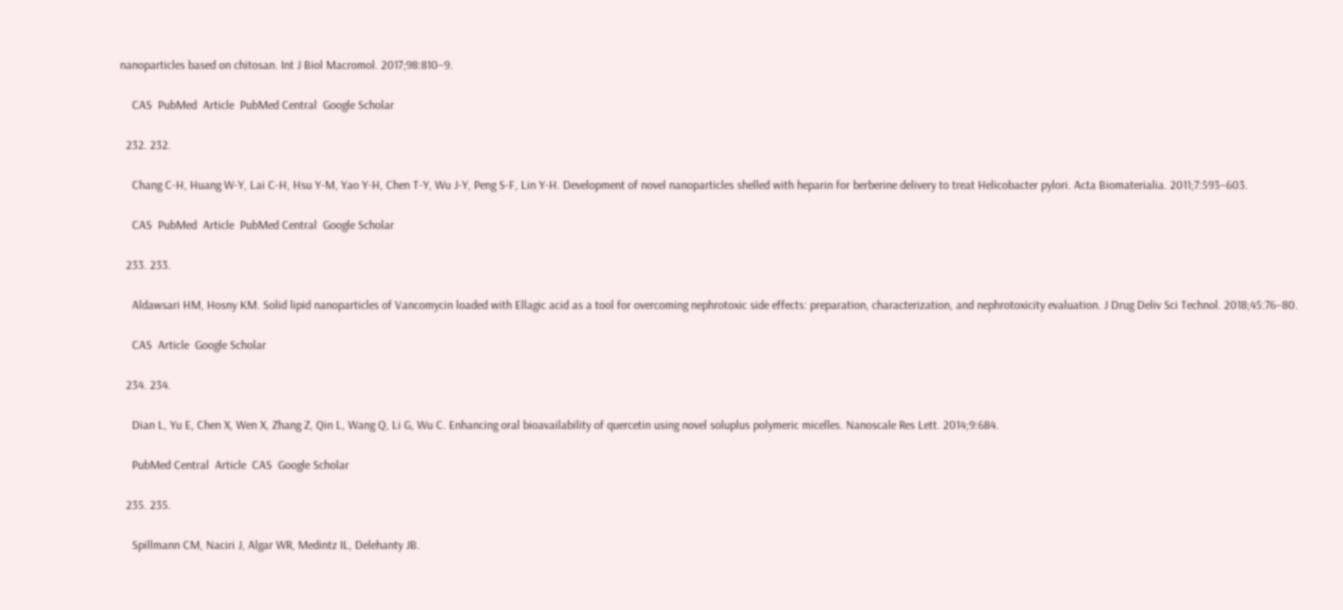nanoparticles based on chitosan. Int J Biol Macromol. 2017;98:810–9.

    CAS  PubMed  Article  PubMed Central  Google Scholar

  232. 232.

    Chang C-H, Huang W-Y, Lai C-H, Hsu Y-M, Yao Y-H, Chen T-Y, Wu J-Y, Peng S-F, Lin Y-H. Development of novel nanoparticles shelled with heparin for berberine delivery to treat Helicobacter pylori. Acta Biomaterialia. 2011;7:593–603.

    CAS  PubMed  Article  PubMed Central  Google Scholar

  233. 233.

    Aldawsari HM, Hosny KM. Solid lipid nanoparticles of Vancomycin loaded with Ellagic acid as a tool for overcoming nephrotoxic side effects: preparation, characterization, and nephrotoxicity evaluation. J Drug Deliv Sci Technol. 2018;45:76–80.

    CAS  Article  Google Scholar

  234. 234.

    Dian L, Yu E, Chen X, Wen X, Zhang Z, Qin L, Wang Q, Li G, Wu C. Enhancing oral bioavailability of quercetin using novel soluplus polymeric micelles. Nanoscale Res Lett. 2014;9:684.

    PubMed Central  Article  CAS  Google Scholar

  235. 235.

    Spillmann CM, Naciri J, Algar WR, Medintz IL, Delehanty JB.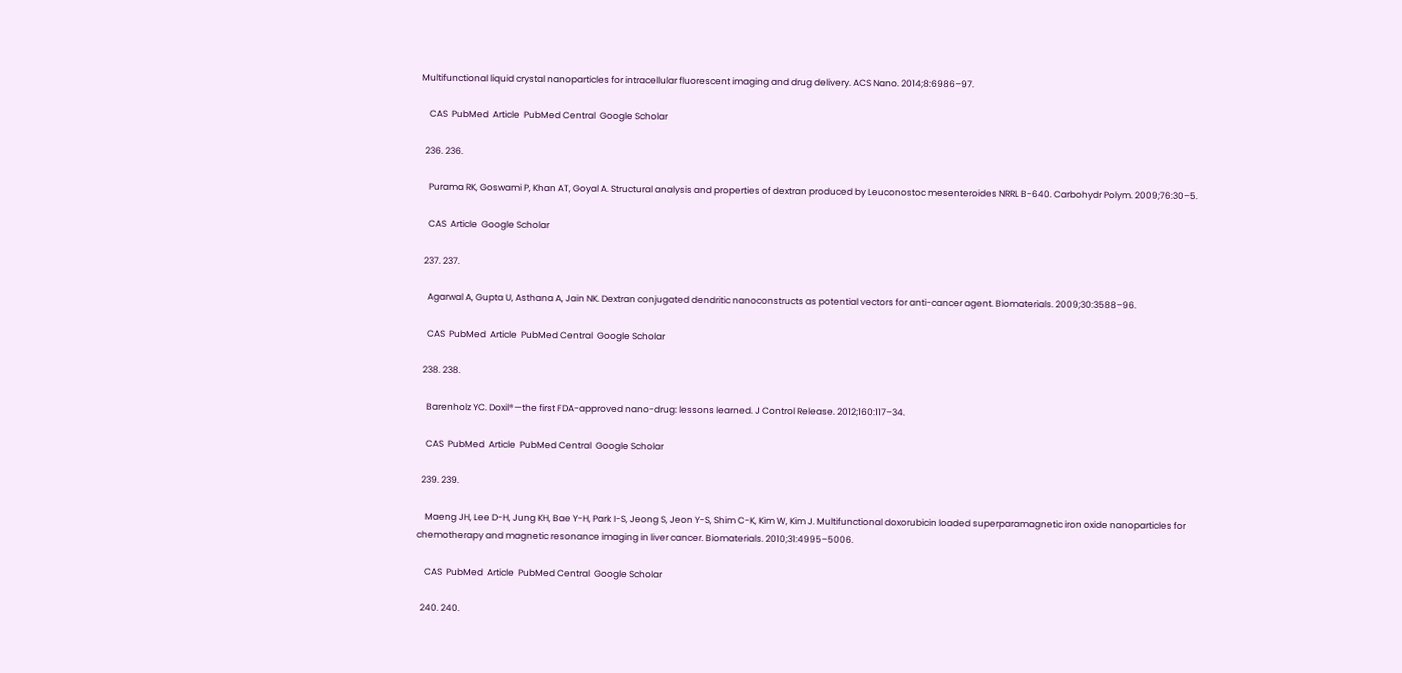Multifunctional liquid crystal nanoparticles for intracellular fluorescent imaging and drug delivery. ACS Nano. 2014;8:6986–97.

    CAS  PubMed  Article  PubMed Central  Google Scholar

  236. 236.

    Purama RK, Goswami P, Khan AT, Goyal A. Structural analysis and properties of dextran produced by Leuconostoc mesenteroides NRRL B-640. Carbohydr Polym. 2009;76:30–5.

    CAS  Article  Google Scholar

  237. 237.

    Agarwal A, Gupta U, Asthana A, Jain NK. Dextran conjugated dendritic nanoconstructs as potential vectors for anti-cancer agent. Biomaterials. 2009;30:3588–96.

    CAS  PubMed  Article  PubMed Central  Google Scholar

  238. 238.

    Barenholz YC. Doxil®—the first FDA-approved nano-drug: lessons learned. J Control Release. 2012;160:117–34.

    CAS  PubMed  Article  PubMed Central  Google Scholar

  239. 239.

    Maeng JH, Lee D-H, Jung KH, Bae Y-H, Park I-S, Jeong S, Jeon Y-S, Shim C-K, Kim W, Kim J. Multifunctional doxorubicin loaded superparamagnetic iron oxide nanoparticles for chemotherapy and magnetic resonance imaging in liver cancer. Biomaterials. 2010;31:4995–5006.

    CAS  PubMed  Article  PubMed Central  Google Scholar

  240. 240.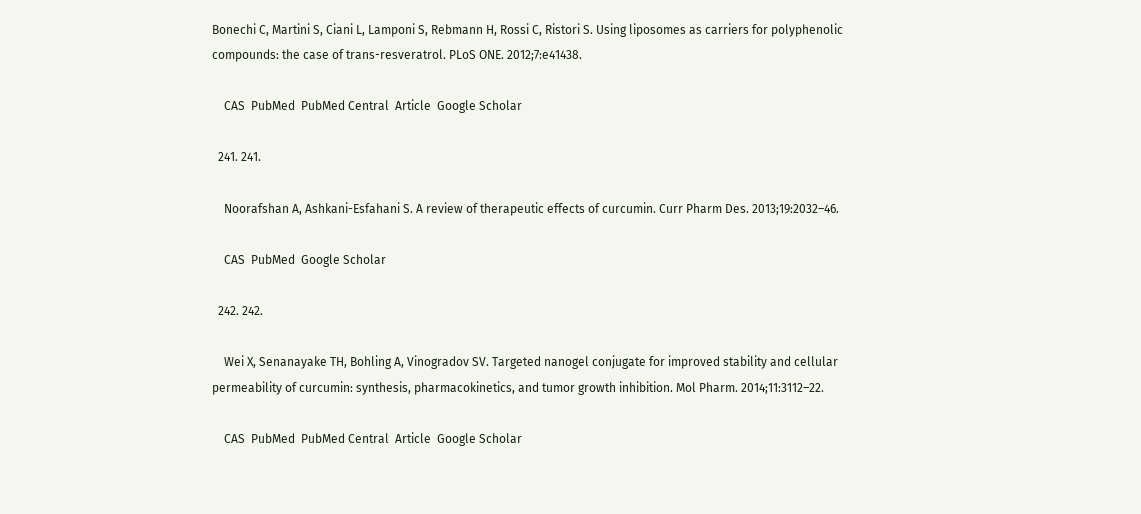Bonechi C, Martini S, Ciani L, Lamponi S, Rebmann H, Rossi C, Ristori S. Using liposomes as carriers for polyphenolic compounds: the case of trans-resveratrol. PLoS ONE. 2012;7:e41438.

    CAS  PubMed  PubMed Central  Article  Google Scholar

  241. 241.

    Noorafshan A, Ashkani-Esfahani S. A review of therapeutic effects of curcumin. Curr Pharm Des. 2013;19:2032–46.

    CAS  PubMed  Google Scholar

  242. 242.

    Wei X, Senanayake TH, Bohling A, Vinogradov SV. Targeted nanogel conjugate for improved stability and cellular permeability of curcumin: synthesis, pharmacokinetics, and tumor growth inhibition. Mol Pharm. 2014;11:3112–22.

    CAS  PubMed  PubMed Central  Article  Google Scholar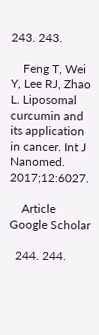243. 243.

    Feng T, Wei Y, Lee RJ, Zhao L. Liposomal curcumin and its application in cancer. Int J Nanomed. 2017;12:6027.

    Article  Google Scholar

  244. 244.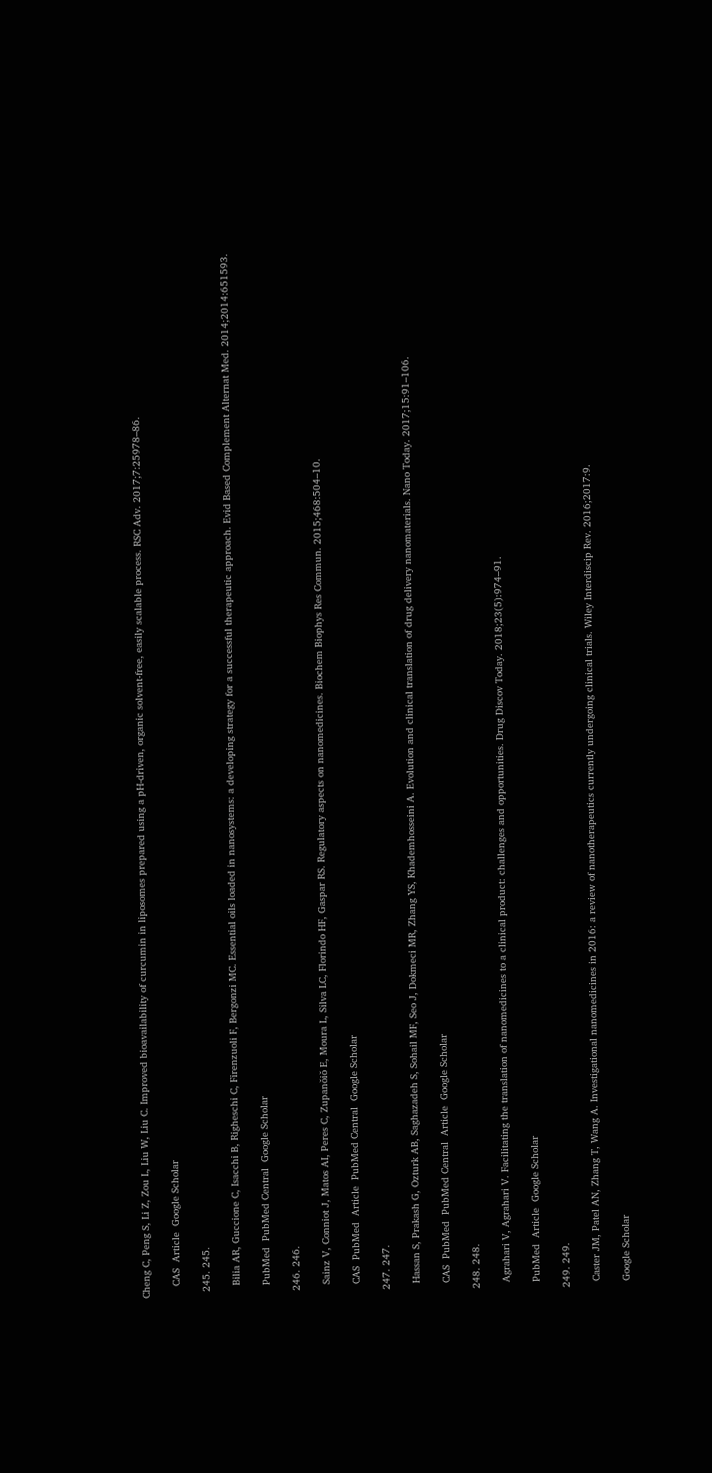Cheng C, Peng S, Li Z, Zou L, Liu W, Liu C. Improved bioavailability of curcumin in liposomes prepared using a pH-driven, organic solvent-free, easily scalable process. RSC Adv. 2017;7:25978–86.

    CAS  Article  Google Scholar

  245. 245.

    Bilia AR, Guccione C, Isacchi B, Righeschi C, Firenzuoli F, Bergonzi MC. Essential oils loaded in nanosystems: a developing strategy for a successful therapeutic approach. Evid Based Complement Alternat Med. 2014;2014:651593.

    PubMed  PubMed Central  Google Scholar

  246. 246.

    Sainz V, Conniot J, Matos AI, Peres C, Zupanǒiǒ E, Moura L, Silva LC, Florindo HF, Gaspar RS. Regulatory aspects on nanomedicines. Biochem Biophys Res Commun. 2015;468:504–10.

    CAS  PubMed  Article  PubMed Central  Google Scholar

  247. 247.

    Hassan S, Prakash G, Ozturk AB, Saghazadeh S, Sohail MF, Seo J, Dokmeci MR, Zhang YS, Khademhosseini A. Evolution and clinical translation of drug delivery nanomaterials. Nano Today. 2017;15:91–106.

    CAS  PubMed  PubMed Central  Article  Google Scholar

  248. 248.

    Agrahari V, Agrahari V. Facilitating the translation of nanomedicines to a clinical product: challenges and opportunities. Drug Discov Today. 2018;23(5):974–91.

    PubMed  Article  Google Scholar

  249. 249.

    Caster JM, Patel AN, Zhang T, Wang A. Investigational nanomedicines in 2016: a review of nanotherapeutics currently undergoing clinical trials. Wiley Interdiscip Rev. 2016;2017:9.

    Google Scholar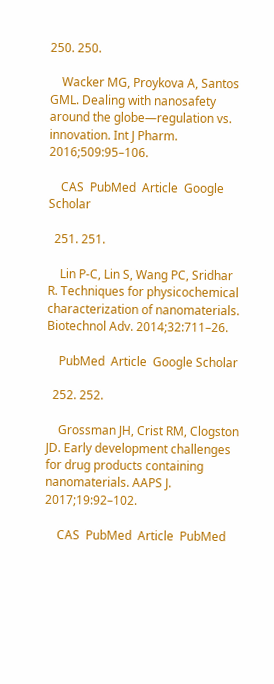250. 250.

    Wacker MG, Proykova A, Santos GML. Dealing with nanosafety around the globe—regulation vs. innovation. Int J Pharm. 2016;509:95–106.

    CAS  PubMed  Article  Google Scholar

  251. 251.

    Lin P-C, Lin S, Wang PC, Sridhar R. Techniques for physicochemical characterization of nanomaterials. Biotechnol Adv. 2014;32:711–26.

    PubMed  Article  Google Scholar

  252. 252.

    Grossman JH, Crist RM, Clogston JD. Early development challenges for drug products containing nanomaterials. AAPS J. 2017;19:92–102.

    CAS  PubMed  Article  PubMed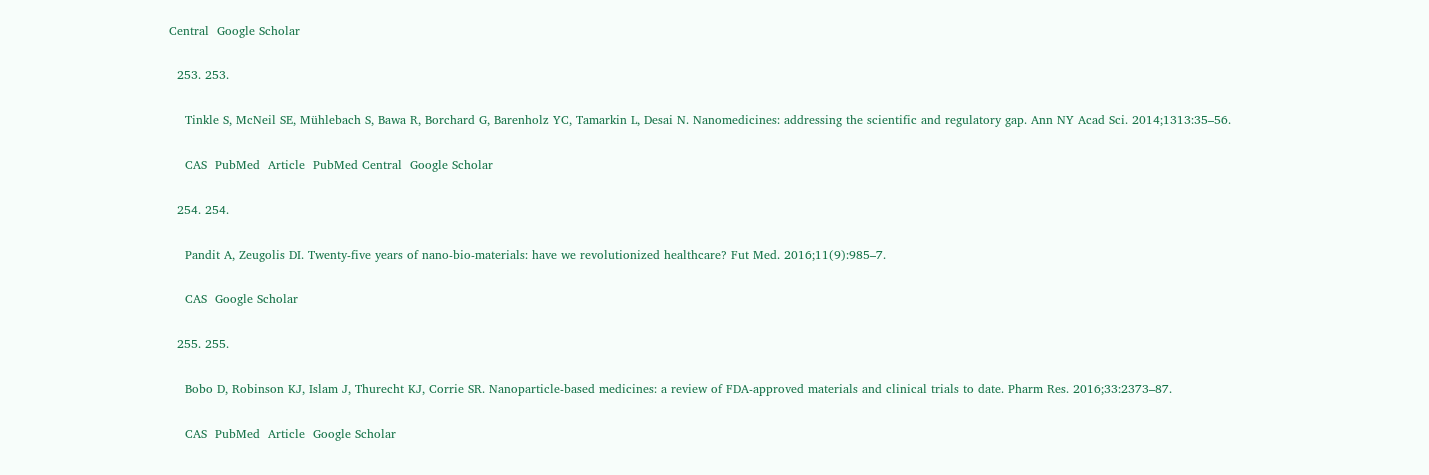Central  Google Scholar

  253. 253.

    Tinkle S, McNeil SE, Mühlebach S, Bawa R, Borchard G, Barenholz YC, Tamarkin L, Desai N. Nanomedicines: addressing the scientific and regulatory gap. Ann NY Acad Sci. 2014;1313:35–56.

    CAS  PubMed  Article  PubMed Central  Google Scholar

  254. 254.

    Pandit A, Zeugolis DI. Twenty-five years of nano-bio-materials: have we revolutionized healthcare? Fut Med. 2016;11(9):985–7.

    CAS  Google Scholar

  255. 255.

    Bobo D, Robinson KJ, Islam J, Thurecht KJ, Corrie SR. Nanoparticle-based medicines: a review of FDA-approved materials and clinical trials to date. Pharm Res. 2016;33:2373–87.

    CAS  PubMed  Article  Google Scholar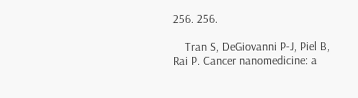256. 256.

    Tran S, DeGiovanni P-J, Piel B, Rai P. Cancer nanomedicine: a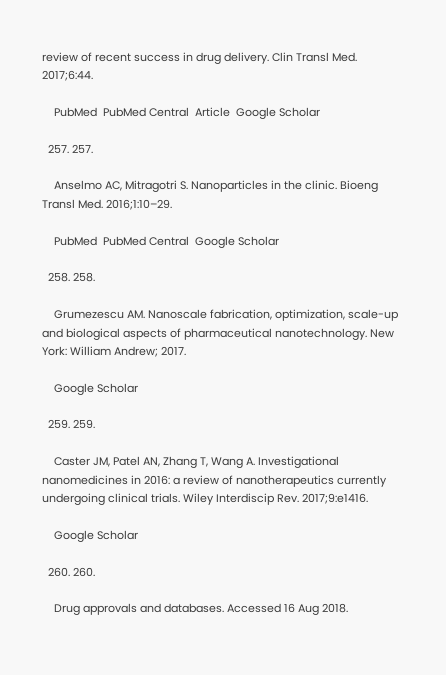review of recent success in drug delivery. Clin Transl Med. 2017;6:44.

    PubMed  PubMed Central  Article  Google Scholar

  257. 257.

    Anselmo AC, Mitragotri S. Nanoparticles in the clinic. Bioeng Transl Med. 2016;1:10–29.

    PubMed  PubMed Central  Google Scholar

  258. 258.

    Grumezescu AM. Nanoscale fabrication, optimization, scale-up and biological aspects of pharmaceutical nanotechnology. New York: William Andrew; 2017.

    Google Scholar

  259. 259.

    Caster JM, Patel AN, Zhang T, Wang A. Investigational nanomedicines in 2016: a review of nanotherapeutics currently undergoing clinical trials. Wiley Interdiscip Rev. 2017;9:e1416.

    Google Scholar

  260. 260.

    Drug approvals and databases. Accessed 16 Aug 2018.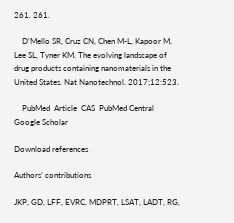261. 261.

    D’Mello SR, Cruz CN, Chen M-L, Kapoor M, Lee SL, Tyner KM. The evolving landscape of drug products containing nanomaterials in the United States. Nat Nanotechnol. 2017;12:523.

    PubMed  Article  CAS  PubMed Central  Google Scholar

Download references

Authors’ contributions

JKP, GD, LFF, EVRC, MDPRT, LSAT, LADT, RG,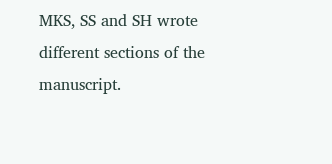MKS, SS and SH wrote different sections of the manuscript.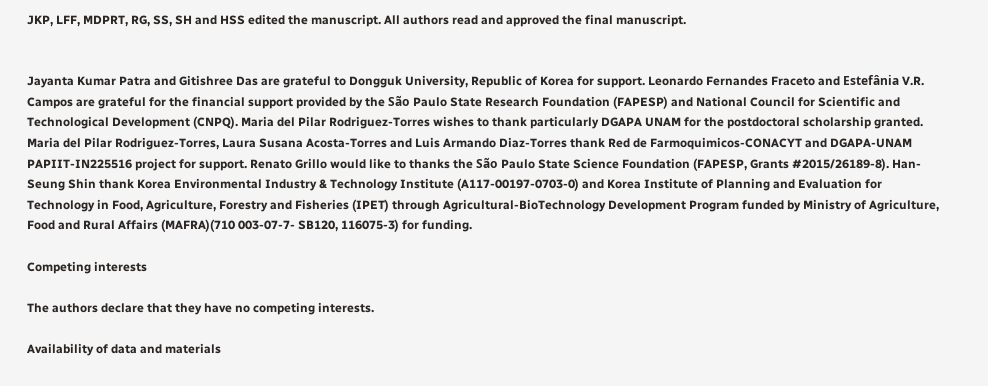JKP, LFF, MDPRT, RG, SS, SH and HSS edited the manuscript. All authors read and approved the final manuscript.


Jayanta Kumar Patra and Gitishree Das are grateful to Dongguk University, Republic of Korea for support. Leonardo Fernandes Fraceto and Estefânia V.R. Campos are grateful for the financial support provided by the São Paulo State Research Foundation (FAPESP) and National Council for Scientific and Technological Development (CNPQ). Maria del Pilar Rodriguez-Torres wishes to thank particularly DGAPA UNAM for the postdoctoral scholarship granted. Maria del Pilar Rodriguez-Torres, Laura Susana Acosta-Torres and Luis Armando Diaz-Torres thank Red de Farmoquimicos-CONACYT and DGAPA-UNAM PAPIIT-IN225516 project for support. Renato Grillo would like to thanks the São Paulo State Science Foundation (FAPESP, Grants #2015/26189-8). Han-Seung Shin thank Korea Environmental Industry & Technology Institute (A117-00197-0703-0) and Korea Institute of Planning and Evaluation for Technology in Food, Agriculture, Forestry and Fisheries (IPET) through Agricultural-BioTechnology Development Program funded by Ministry of Agriculture, Food and Rural Affairs (MAFRA)(710 003-07-7- SB120, 116075-3) for funding.

Competing interests

The authors declare that they have no competing interests.

Availability of data and materials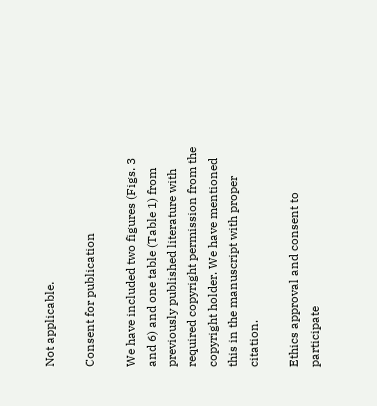Not applicable.

Consent for publication

We have included two figures (Figs. 3 and 6) and one table (Table 1) from previously published literature with required copyright permission from the copyright holder. We have mentioned this in the manuscript with proper citation.

Ethics approval and consent to participate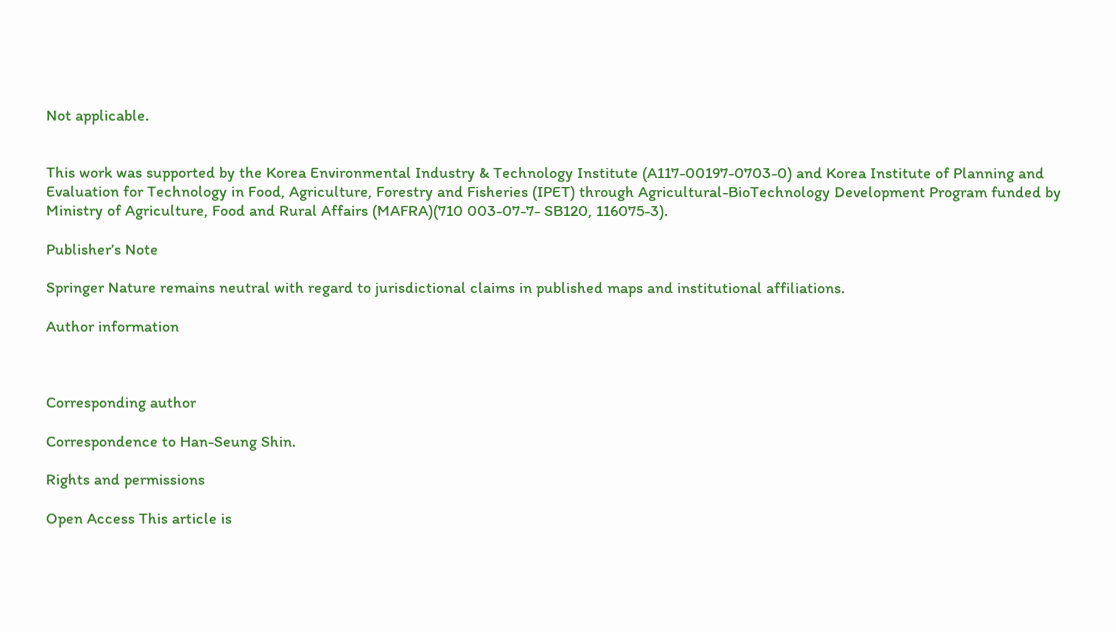Not applicable.


This work was supported by the Korea Environmental Industry & Technology Institute (A117-00197-0703-0) and Korea Institute of Planning and Evaluation for Technology in Food, Agriculture, Forestry and Fisheries (IPET) through Agricultural-BioTechnology Development Program funded by Ministry of Agriculture, Food and Rural Affairs (MAFRA)(710 003-07-7- SB120, 116075-3).

Publisher’s Note

Springer Nature remains neutral with regard to jurisdictional claims in published maps and institutional affiliations.

Author information



Corresponding author

Correspondence to Han-Seung Shin.

Rights and permissions

Open Access This article is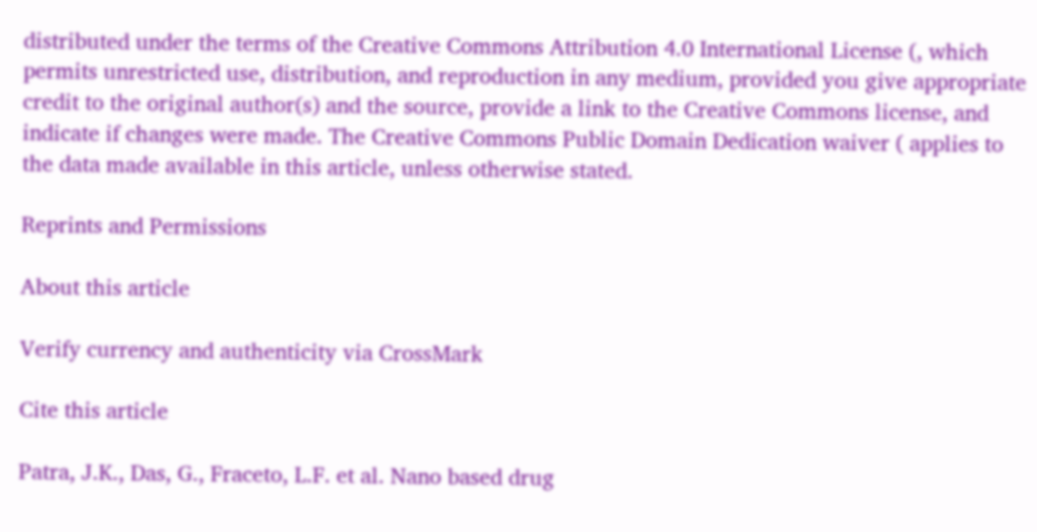distributed under the terms of the Creative Commons Attribution 4.0 International License (, which permits unrestricted use, distribution, and reproduction in any medium, provided you give appropriate credit to the original author(s) and the source, provide a link to the Creative Commons license, and indicate if changes were made. The Creative Commons Public Domain Dedication waiver ( applies to the data made available in this article, unless otherwise stated.

Reprints and Permissions

About this article

Verify currency and authenticity via CrossMark

Cite this article

Patra, J.K., Das, G., Fraceto, L.F. et al. Nano based drug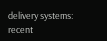delivery systems: recent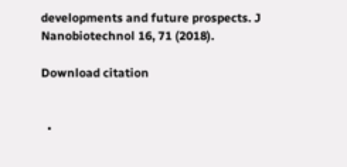developments and future prospects. J Nanobiotechnol 16, 71 (2018).

Download citation


  •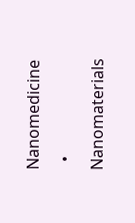Nanomedicine
  • Nanomaterials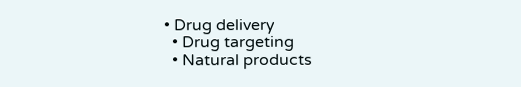• Drug delivery
  • Drug targeting
  • Natural products